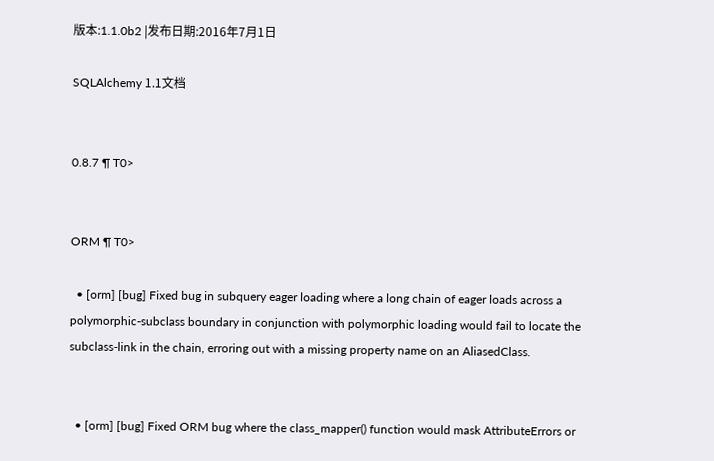版本:1.1.0b2 |发布日期:2016年7月1日

SQLAlchemy 1.1文档


0.8.7 ¶ T0>


ORM ¶ T0>

  • [orm] [bug] Fixed bug in subquery eager loading where a long chain of eager loads across a polymorphic-subclass boundary in conjunction with polymorphic loading would fail to locate the subclass-link in the chain, erroring out with a missing property name on an AliasedClass.


  • [orm] [bug] Fixed ORM bug where the class_mapper() function would mask AttributeErrors or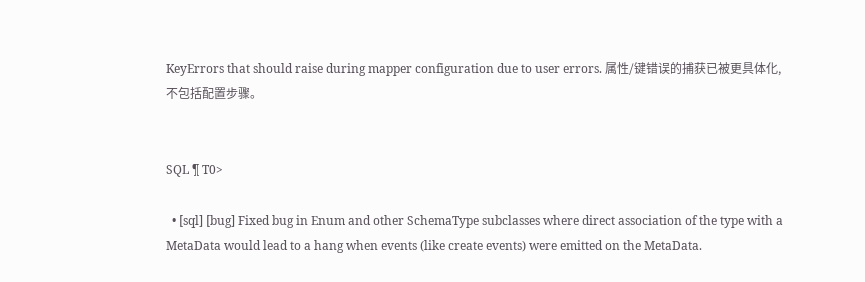KeyErrors that should raise during mapper configuration due to user errors. 属性/键错误的捕获已被更具体化,不包括配置步骤。


SQL ¶ T0>

  • [sql] [bug] Fixed bug in Enum and other SchemaType subclasses where direct association of the type with a MetaData would lead to a hang when events (like create events) were emitted on the MetaData.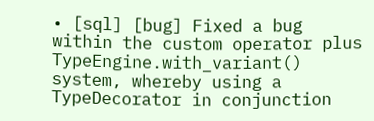• [sql] [bug] Fixed a bug within the custom operator plus TypeEngine.with_variant() system, whereby using a TypeDecorator in conjunction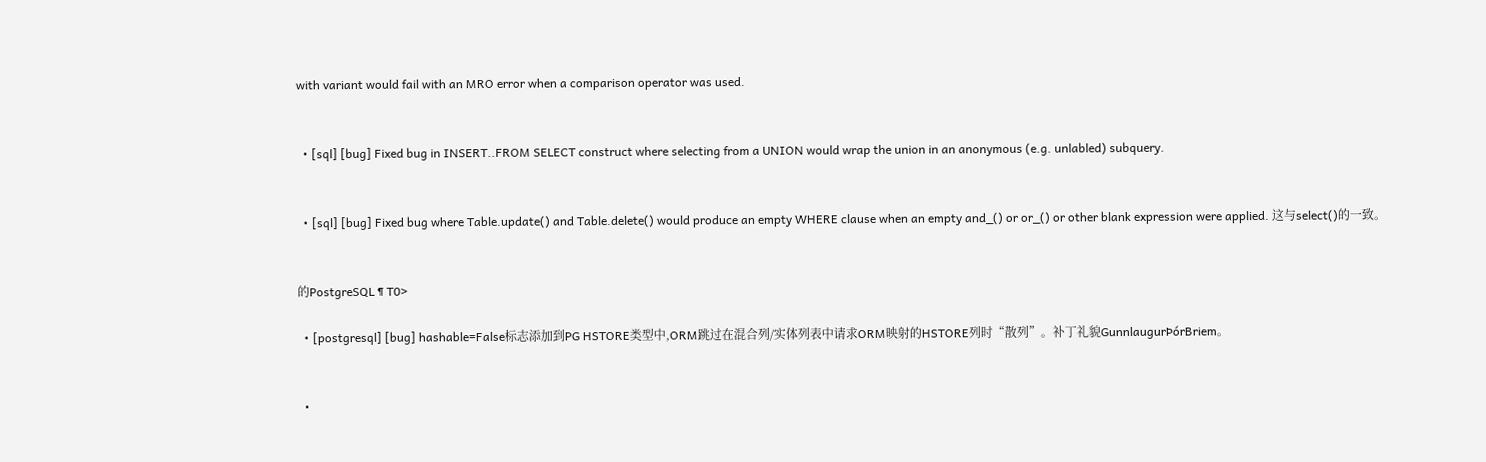with variant would fail with an MRO error when a comparison operator was used.


  • [sql] [bug] Fixed bug in INSERT..FROM SELECT construct where selecting from a UNION would wrap the union in an anonymous (e.g. unlabled) subquery.


  • [sql] [bug] Fixed bug where Table.update() and Table.delete() would produce an empty WHERE clause when an empty and_() or or_() or other blank expression were applied. 这与select()的一致。


的PostgreSQL ¶ T0>

  • [postgresql] [bug] hashable=False标志添加到PG HSTORE类型中,ORM跳过在混合列/实体列表中请求ORM映射的HSTORE列时“散列”。补丁礼貌GunnlaugurÞórBriem。


  •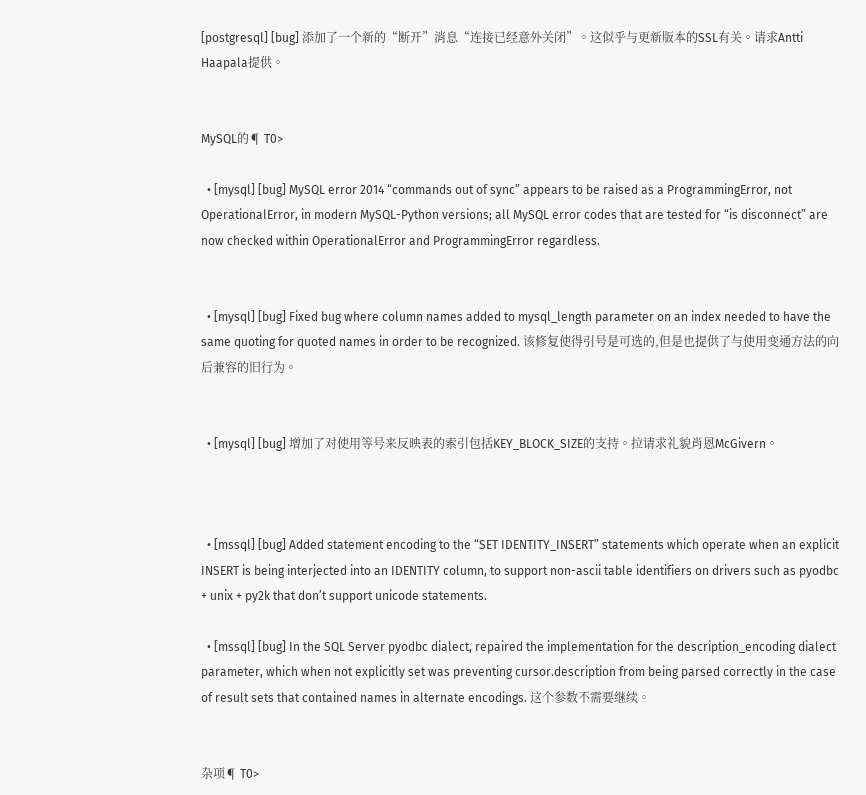[postgresql] [bug] 添加了一个新的“断开”消息“连接已经意外关闭”。这似乎与更新版本的SSL有关。请求Antti Haapala提供。


MySQL的¶ T0>

  • [mysql] [bug] MySQL error 2014 “commands out of sync” appears to be raised as a ProgrammingError, not OperationalError, in modern MySQL-Python versions; all MySQL error codes that are tested for “is disconnect” are now checked within OperationalError and ProgrammingError regardless.


  • [mysql] [bug] Fixed bug where column names added to mysql_length parameter on an index needed to have the same quoting for quoted names in order to be recognized. 该修复使得引号是可选的,但是也提供了与使用变通方法的向后兼容的旧行为。


  • [mysql] [bug] 增加了对使用等号来反映表的索引包括KEY_BLOCK_SIZE的支持。拉请求礼貌肖恩McGivern。



  • [mssql] [bug] Added statement encoding to the “SET IDENTITY_INSERT” statements which operate when an explicit INSERT is being interjected into an IDENTITY column, to support non-ascii table identifiers on drivers such as pyodbc + unix + py2k that don’t support unicode statements.

  • [mssql] [bug] In the SQL Server pyodbc dialect, repaired the implementation for the description_encoding dialect parameter, which when not explicitly set was preventing cursor.description from being parsed correctly in the case of result sets that contained names in alternate encodings. 这个参数不需要继续。


杂项¶ T0>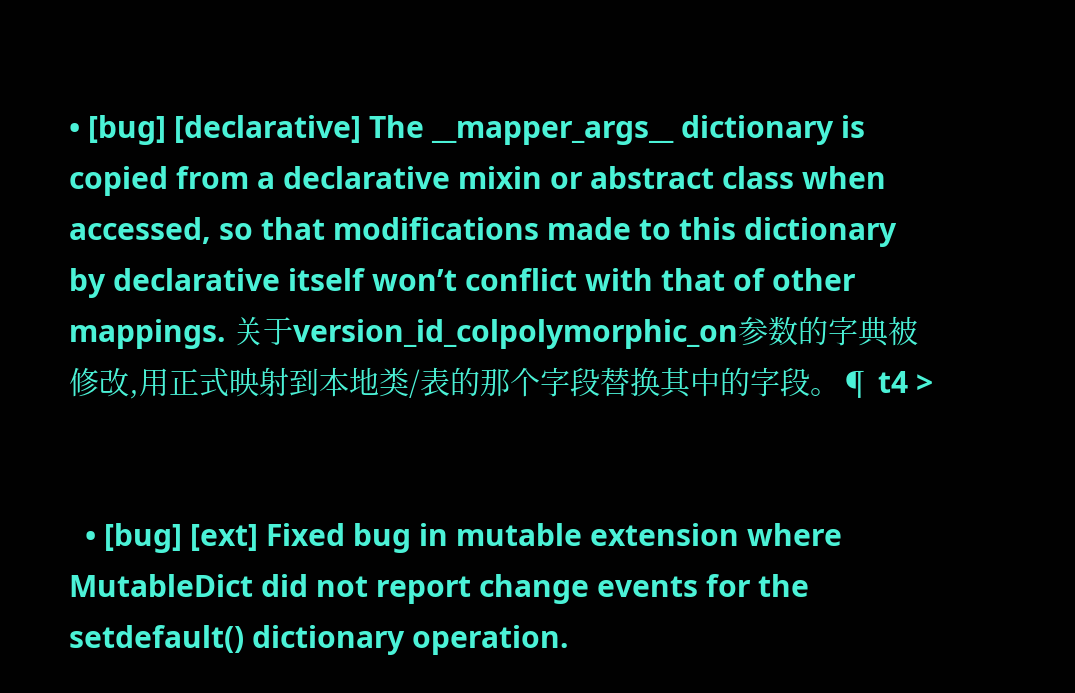• [bug] [declarative] The __mapper_args__ dictionary is copied from a declarative mixin or abstract class when accessed, so that modifications made to this dictionary by declarative itself won’t conflict with that of other mappings. 关于version_id_colpolymorphic_on参数的字典被修改,用正式映射到本地类/表的那个字段替换其中的字段。¶ t4 >


  • [bug] [ext] Fixed bug in mutable extension where MutableDict did not report change events for the setdefault() dictionary operation.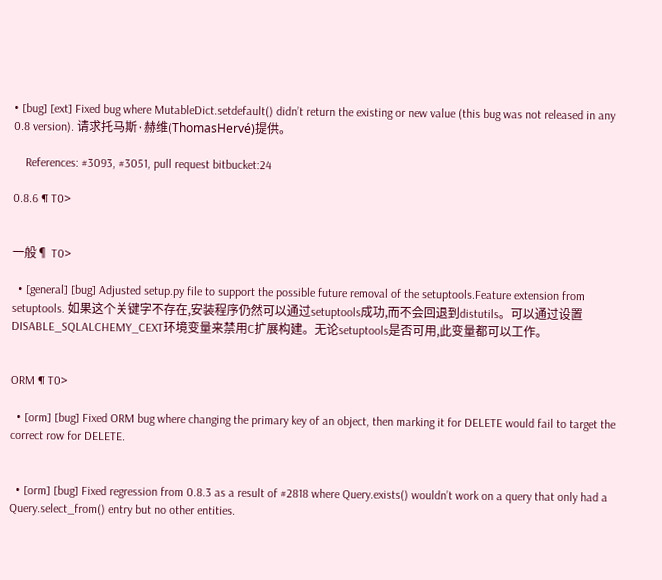• [bug] [ext] Fixed bug where MutableDict.setdefault() didn’t return the existing or new value (this bug was not released in any 0.8 version). 请求托马斯·赫维(ThomasHervé)提供。

    References: #3093, #3051, pull request bitbucket:24

0.8.6 ¶ T0>


一般¶ T0>

  • [general] [bug] Adjusted setup.py file to support the possible future removal of the setuptools.Feature extension from setuptools. 如果这个关键字不存在,安装程序仍然可以通过setuptools成功,而不会回退到distutils。可以通过设置DISABLE_SQLALCHEMY_CEXT环境变量来禁用C扩展构建。无论setuptools是否可用,此变量都可以工作。


ORM ¶ T0>

  • [orm] [bug] Fixed ORM bug where changing the primary key of an object, then marking it for DELETE would fail to target the correct row for DELETE.


  • [orm] [bug] Fixed regression from 0.8.3 as a result of #2818 where Query.exists() wouldn’t work on a query that only had a Query.select_from() entry but no other entities.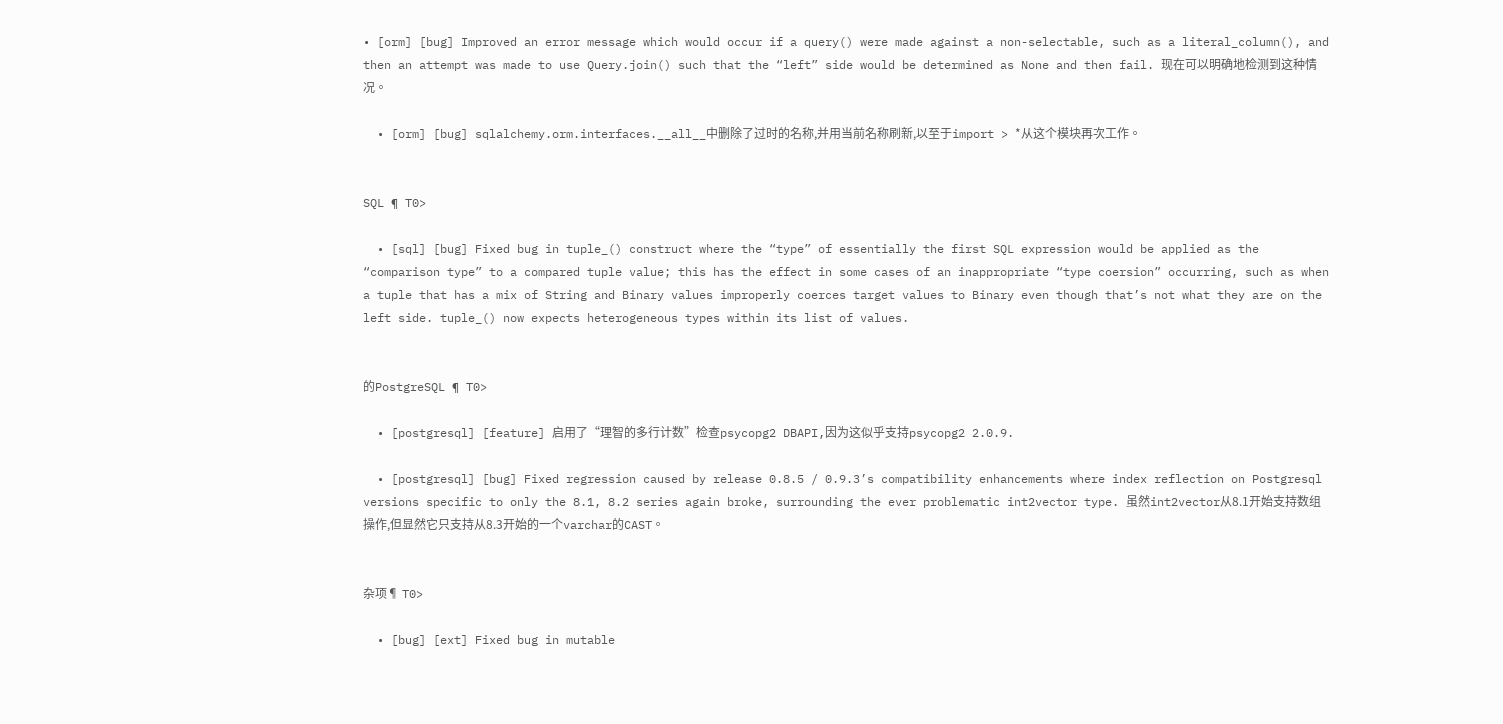• [orm] [bug] Improved an error message which would occur if a query() were made against a non-selectable, such as a literal_column(), and then an attempt was made to use Query.join() such that the “left” side would be determined as None and then fail. 现在可以明确地检测到这种情况。

  • [orm] [bug] sqlalchemy.orm.interfaces.__all__中删除了过时的名称,并用当前名称刷新,以至于import > *从这个模块再次工作。


SQL ¶ T0>

  • [sql] [bug] Fixed bug in tuple_() construct where the “type” of essentially the first SQL expression would be applied as the “comparison type” to a compared tuple value; this has the effect in some cases of an inappropriate “type coersion” occurring, such as when a tuple that has a mix of String and Binary values improperly coerces target values to Binary even though that’s not what they are on the left side. tuple_() now expects heterogeneous types within its list of values.


的PostgreSQL ¶ T0>

  • [postgresql] [feature] 启用了“理智的多行计数”检查psycopg2 DBAPI,因为这似乎支持psycopg2 2.0.9.

  • [postgresql] [bug] Fixed regression caused by release 0.8.5 / 0.9.3’s compatibility enhancements where index reflection on Postgresql versions specific to only the 8.1, 8.2 series again broke, surrounding the ever problematic int2vector type. 虽然int2vector从8.1开始支持数组操作,但显然它只支持从8.3开始的一个varchar的CAST。


杂项¶ T0>

  • [bug] [ext] Fixed bug in mutable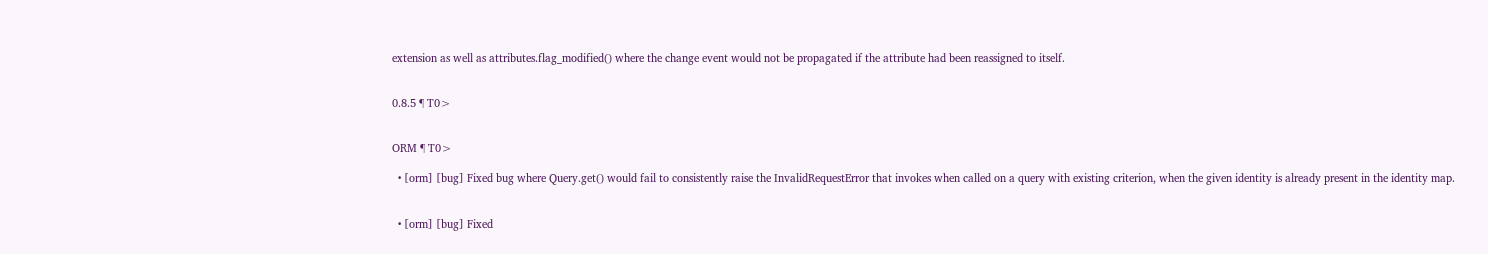extension as well as attributes.flag_modified() where the change event would not be propagated if the attribute had been reassigned to itself.


0.8.5 ¶ T0>


ORM ¶ T0>

  • [orm] [bug] Fixed bug where Query.get() would fail to consistently raise the InvalidRequestError that invokes when called on a query with existing criterion, when the given identity is already present in the identity map.


  • [orm] [bug] Fixed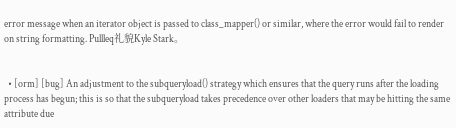error message when an iterator object is passed to class_mapper() or similar, where the error would fail to render on string formatting. Pullleq礼貌Kyle Stark。


  • [orm] [bug] An adjustment to the subqueryload() strategy which ensures that the query runs after the loading process has begun; this is so that the subqueryload takes precedence over other loaders that may be hitting the same attribute due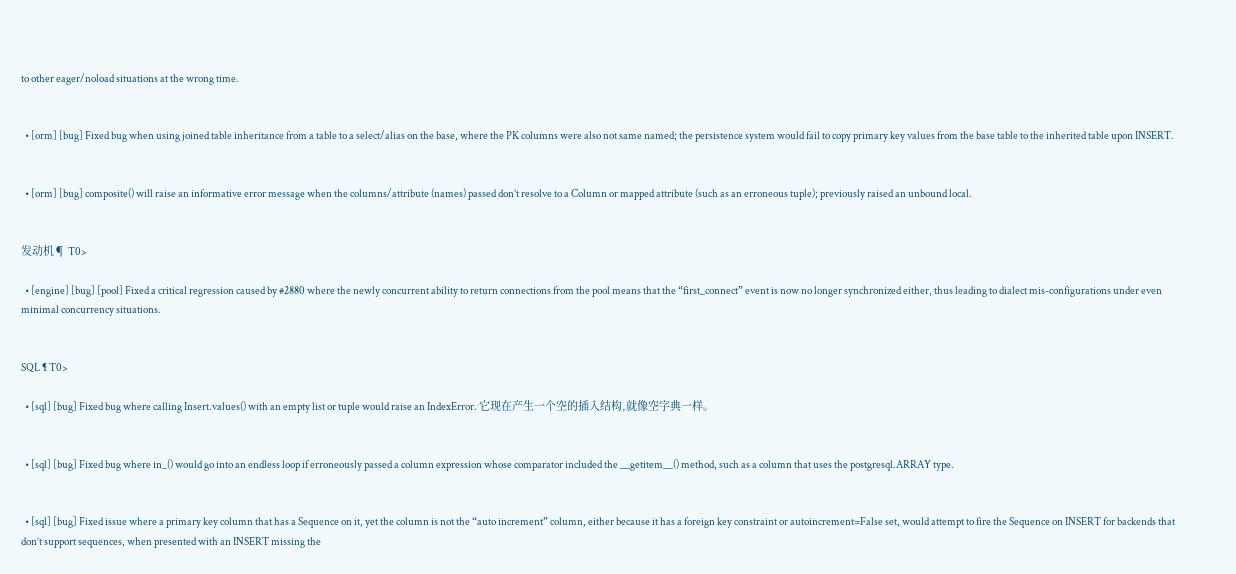to other eager/noload situations at the wrong time.


  • [orm] [bug] Fixed bug when using joined table inheritance from a table to a select/alias on the base, where the PK columns were also not same named; the persistence system would fail to copy primary key values from the base table to the inherited table upon INSERT.


  • [orm] [bug] composite() will raise an informative error message when the columns/attribute (names) passed don’t resolve to a Column or mapped attribute (such as an erroneous tuple); previously raised an unbound local.


发动机¶ T0>

  • [engine] [bug] [pool] Fixed a critical regression caused by #2880 where the newly concurrent ability to return connections from the pool means that the “first_connect” event is now no longer synchronized either, thus leading to dialect mis-configurations under even minimal concurrency situations.


SQL ¶ T0>

  • [sql] [bug] Fixed bug where calling Insert.values() with an empty list or tuple would raise an IndexError. 它现在产生一个空的插入结构,就像空字典一样。


  • [sql] [bug] Fixed bug where in_() would go into an endless loop if erroneously passed a column expression whose comparator included the __getitem__() method, such as a column that uses the postgresql.ARRAY type.


  • [sql] [bug] Fixed issue where a primary key column that has a Sequence on it, yet the column is not the “auto increment” column, either because it has a foreign key constraint or autoincrement=False set, would attempt to fire the Sequence on INSERT for backends that don’t support sequences, when presented with an INSERT missing the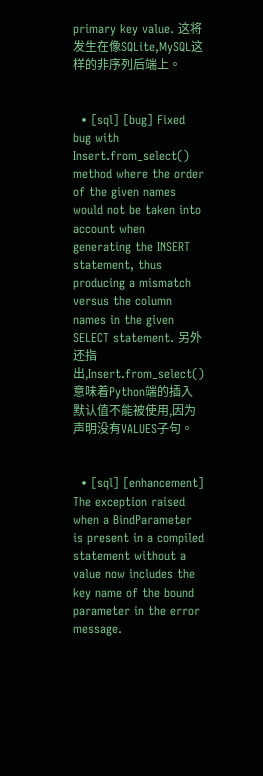primary key value. 这将发生在像SQLite,MySQL这样的非序列后端上。


  • [sql] [bug] Fixed bug with Insert.from_select() method where the order of the given names would not be taken into account when generating the INSERT statement, thus producing a mismatch versus the column names in the given SELECT statement. 另外还指出,Insert.from_select()意味着Python端的插入默认值不能被使用,因为声明没有VALUES子句。


  • [sql] [enhancement] The exception raised when a BindParameter is present in a compiled statement without a value now includes the key name of the bound parameter in the error message.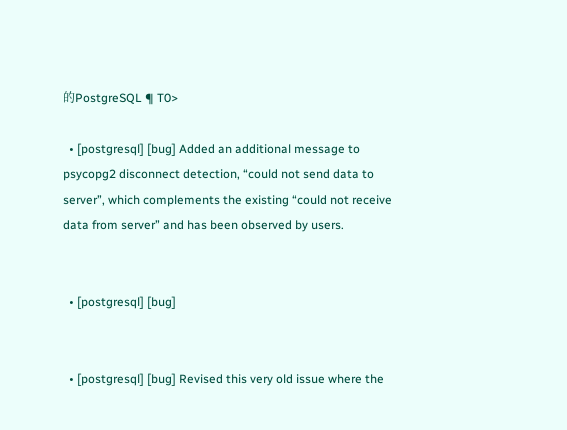的PostgreSQL ¶ T0>

  • [postgresql] [bug] Added an additional message to psycopg2 disconnect detection, “could not send data to server”, which complements the existing “could not receive data from server” and has been observed by users.


  • [postgresql] [bug]


  • [postgresql] [bug] Revised this very old issue where the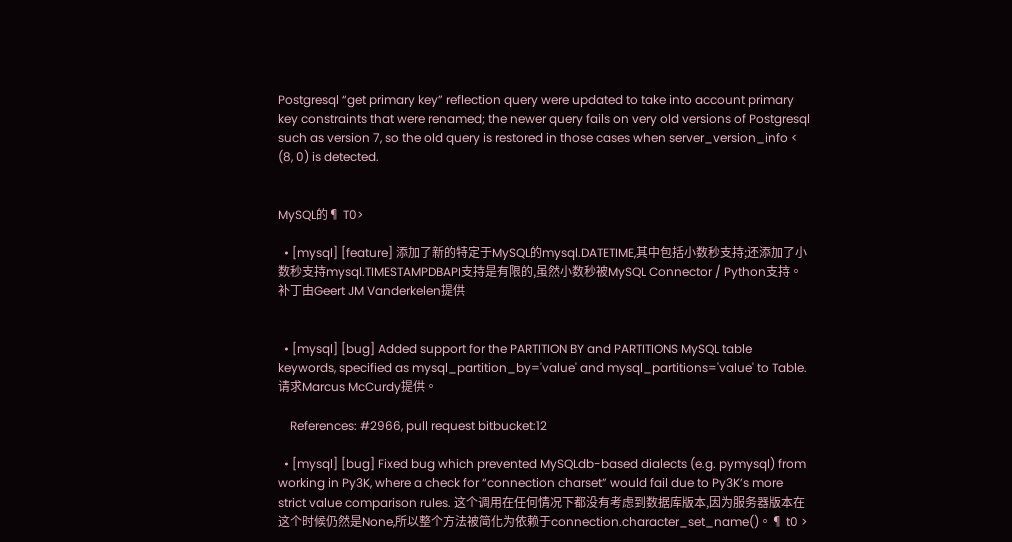Postgresql “get primary key” reflection query were updated to take into account primary key constraints that were renamed; the newer query fails on very old versions of Postgresql such as version 7, so the old query is restored in those cases when server_version_info < (8, 0) is detected.


MySQL的¶ T0>

  • [mysql] [feature] 添加了新的特定于MySQL的mysql.DATETIME,其中包括小数秒支持;还添加了小数秒支持mysql.TIMESTAMPDBAPI支持是有限的,虽然小数秒被MySQL Connector / Python支持。补丁由Geert JM Vanderkelen提供


  • [mysql] [bug] Added support for the PARTITION BY and PARTITIONS MySQL table keywords, specified as mysql_partition_by='value' and mysql_partitions='value' to Table. 请求Marcus McCurdy提供。

    References: #2966, pull request bitbucket:12

  • [mysql] [bug] Fixed bug which prevented MySQLdb-based dialects (e.g. pymysql) from working in Py3K, where a check for “connection charset” would fail due to Py3K’s more strict value comparison rules. 这个调用在任何情况下都没有考虑到数据库版本,因为服务器版本在这个时候仍然是None,所以整个方法被简化为依赖于connection.character_set_name()。¶ t0 >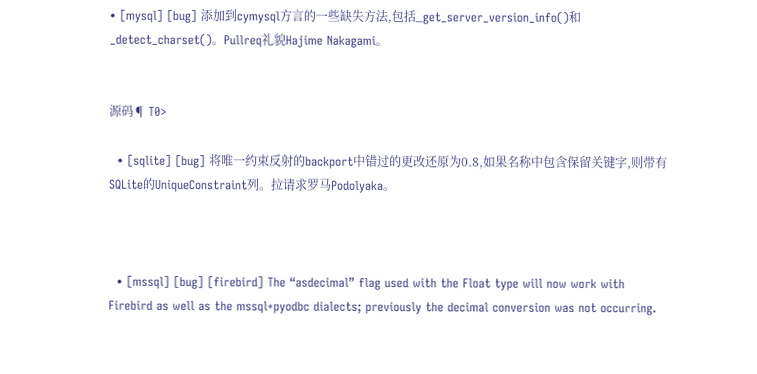• [mysql] [bug] 添加到cymysql方言的一些缺失方法,包括_get_server_version_info()和_detect_charset()。Pullreq礼貌Hajime Nakagami。


源码¶ T0>

  • [sqlite] [bug] 将唯一约束反射的backport中错过的更改还原为0.8,如果名称中包含保留关键字,则带有SQLite的UniqueConstraint列。拉请求罗马Podolyaka。



  • [mssql] [bug] [firebird] The “asdecimal” flag used with the Float type will now work with Firebird as well as the mssql+pyodbc dialects; previously the decimal conversion was not occurring.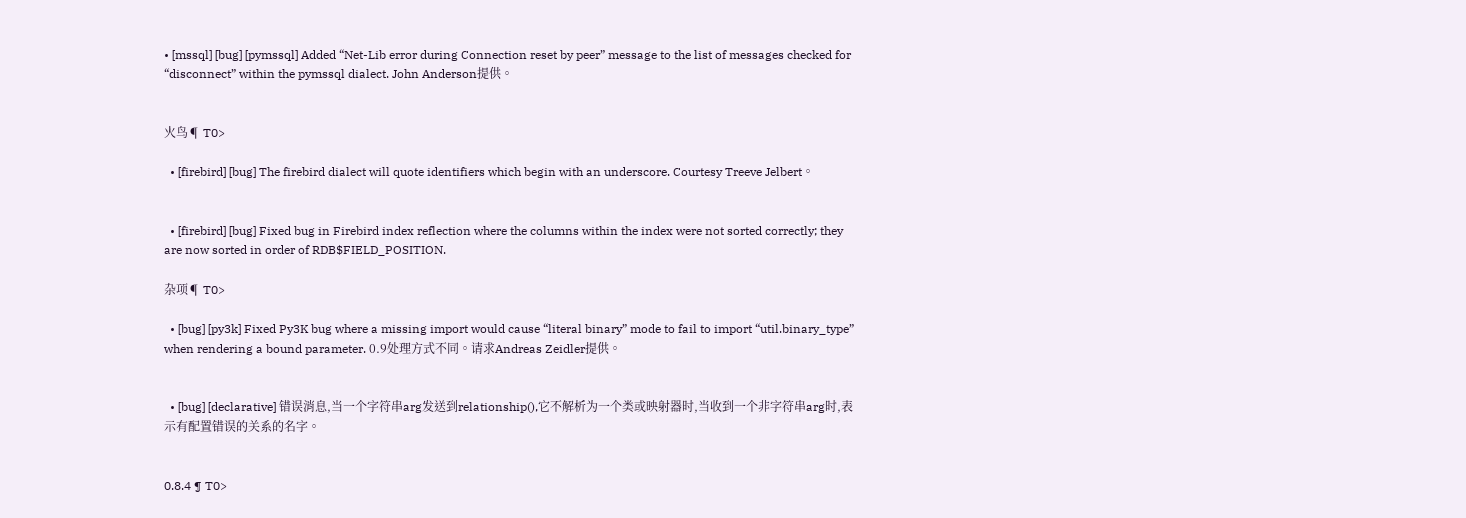• [mssql] [bug] [pymssql] Added “Net-Lib error during Connection reset by peer” message to the list of messages checked for “disconnect” within the pymssql dialect. John Anderson提供。


火鸟¶ T0>

  • [firebird] [bug] The firebird dialect will quote identifiers which begin with an underscore. Courtesy Treeve Jelbert。


  • [firebird] [bug] Fixed bug in Firebird index reflection where the columns within the index were not sorted correctly; they are now sorted in order of RDB$FIELD_POSITION.

杂项¶ T0>

  • [bug] [py3k] Fixed Py3K bug where a missing import would cause “literal binary” mode to fail to import “util.binary_type” when rendering a bound parameter. 0.9处理方式不同。请求Andreas Zeidler提供。


  • [bug] [declarative] 错误消息,当一个字符串arg发送到relationship(),它不解析为一个类或映射器时,当收到一个非字符串arg时,表示有配置错误的关系的名字。


0.8.4 ¶ T0>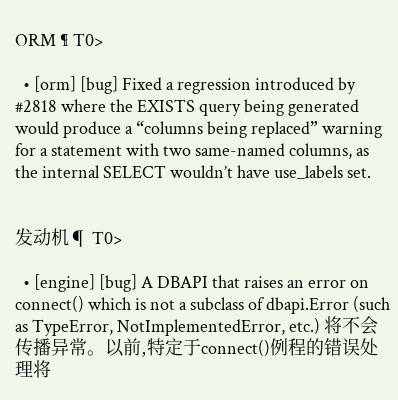ORM ¶ T0>

  • [orm] [bug] Fixed a regression introduced by #2818 where the EXISTS query being generated would produce a “columns being replaced” warning for a statement with two same-named columns, as the internal SELECT wouldn’t have use_labels set.


发动机¶ T0>

  • [engine] [bug] A DBAPI that raises an error on connect() which is not a subclass of dbapi.Error (such as TypeError, NotImplementedError, etc.) 将不会传播异常。以前,特定于connect()例程的错误处理将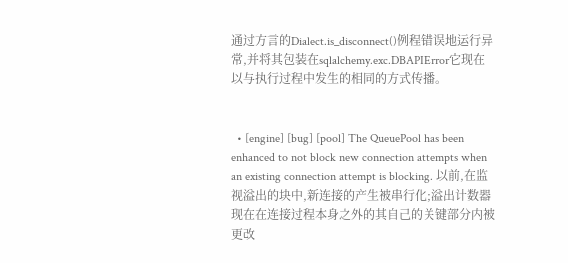通过方言的Dialect.is_disconnect()例程错误地运行异常,并将其包装在sqlalchemy.exc.DBAPIError它现在以与执行过程中发生的相同的方式传播。


  • [engine] [bug] [pool] The QueuePool has been enhanced to not block new connection attempts when an existing connection attempt is blocking. 以前,在监视溢出的块中,新连接的产生被串行化;溢出计数器现在在连接过程本身之外的其自己的关键部分内被更改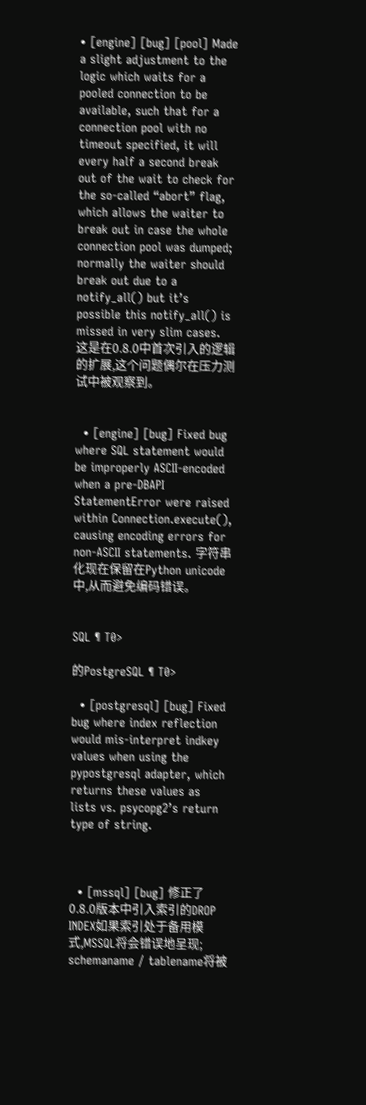• [engine] [bug] [pool] Made a slight adjustment to the logic which waits for a pooled connection to be available, such that for a connection pool with no timeout specified, it will every half a second break out of the wait to check for the so-called “abort” flag, which allows the waiter to break out in case the whole connection pool was dumped; normally the waiter should break out due to a notify_all() but it’s possible this notify_all() is missed in very slim cases. 这是在0.8.0中首次引入的逻辑的扩展,这个问题偶尔在压力测试中被观察到。


  • [engine] [bug] Fixed bug where SQL statement would be improperly ASCII-encoded when a pre-DBAPI StatementError were raised within Connection.execute(), causing encoding errors for non-ASCII statements. 字符串化现在保留在Python unicode中,从而避免编码错误。


SQL ¶ T0>

的PostgreSQL ¶ T0>

  • [postgresql] [bug] Fixed bug where index reflection would mis-interpret indkey values when using the pypostgresql adapter, which returns these values as lists vs. psycopg2’s return type of string.



  • [mssql] [bug] 修正了0.8.0版本中引入索引的DROP INDEX如果索引处于备用模式,MSSQL将会错误地呈现; schemaname / tablename将被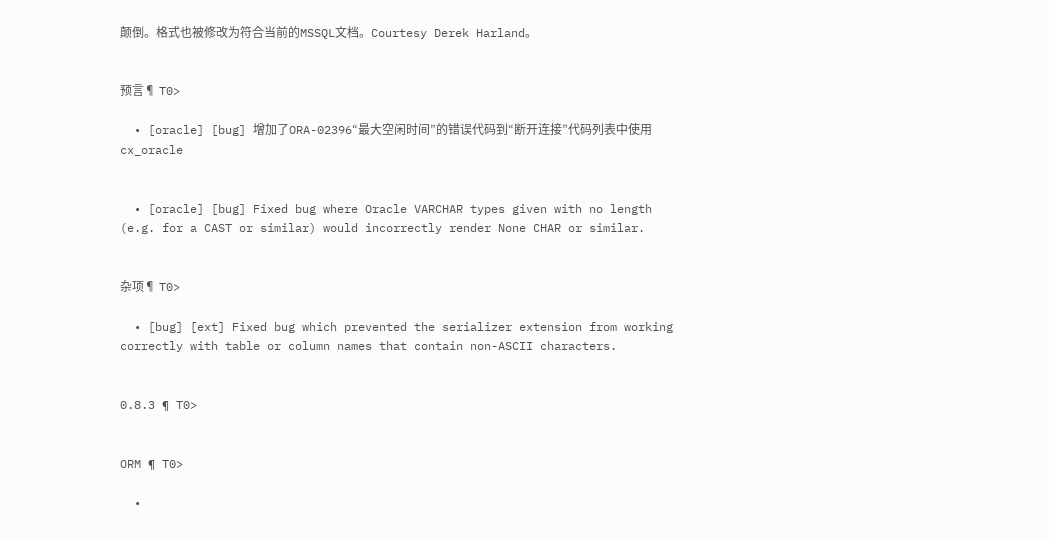颠倒。格式也被修改为符合当前的MSSQL文档。Courtesy Derek Harland。


预言¶ T0>

  • [oracle] [bug] 增加了ORA-02396“最大空闲时间”的错误代码到“断开连接”代码列表中使用cx_oracle


  • [oracle] [bug] Fixed bug where Oracle VARCHAR types given with no length (e.g. for a CAST or similar) would incorrectly render None CHAR or similar.


杂项¶ T0>

  • [bug] [ext] Fixed bug which prevented the serializer extension from working correctly with table or column names that contain non-ASCII characters.


0.8.3 ¶ T0>


ORM ¶ T0>

  •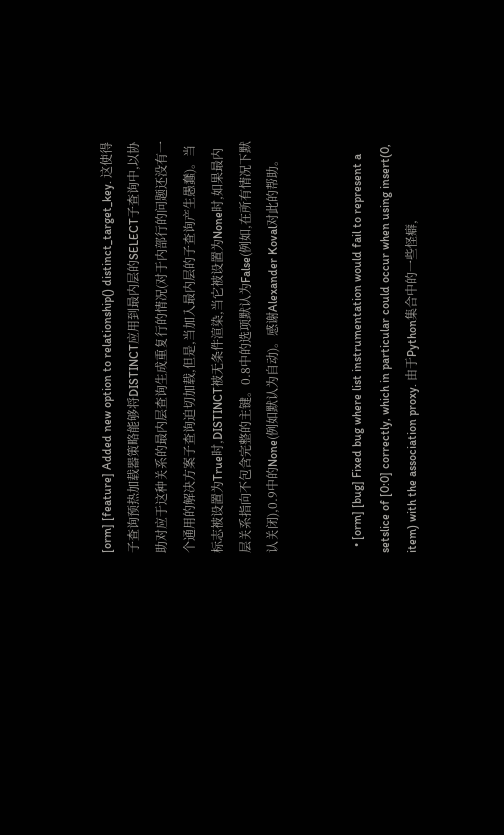[orm] [feature] Added new option to relationship() distinct_target_key. 这使得子查询预热加载器策略能够将DISTINCT应用到最内层的SELECT子查询中,以协助对应于这种关系的最内层查询生成重复行的情况(对于内部行的问题还没有一个通用的解决方案子查询迫切加载,但是,当加入最内层的子查询产生愚蠢)。当标志被设置为True时,DISTINCT被无条件渲染,当它被设置为None时,如果最内层关系指向不包含完整的主键。0.8中的选项默认为False(例如,在所有情况下默认关闭),0.9中的None(例如默认为自动)。感谢Alexander Koval对此的帮助。


  • [orm] [bug] Fixed bug where list instrumentation would fail to represent a setslice of [0:0] correctly, which in particular could occur when using insert(0, item) with the association proxy. 由于Python集合中的一些怪癖,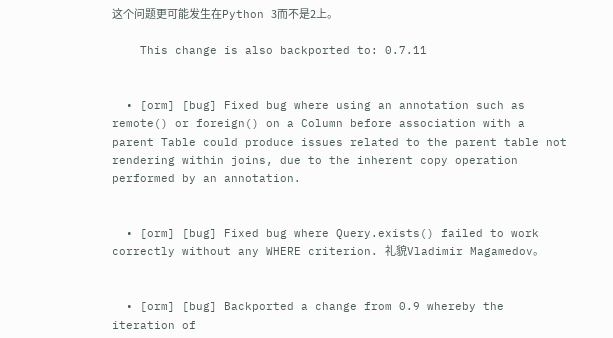这个问题更可能发生在Python 3而不是2上。

    This change is also backported to: 0.7.11


  • [orm] [bug] Fixed bug where using an annotation such as remote() or foreign() on a Column before association with a parent Table could produce issues related to the parent table not rendering within joins, due to the inherent copy operation performed by an annotation.


  • [orm] [bug] Fixed bug where Query.exists() failed to work correctly without any WHERE criterion. 礼貌Vladimir Magamedov。


  • [orm] [bug] Backported a change from 0.9 whereby the iteration of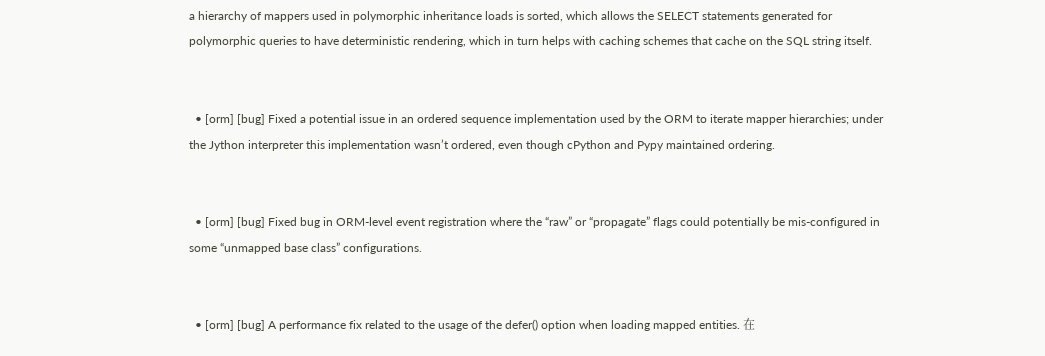a hierarchy of mappers used in polymorphic inheritance loads is sorted, which allows the SELECT statements generated for polymorphic queries to have deterministic rendering, which in turn helps with caching schemes that cache on the SQL string itself.


  • [orm] [bug] Fixed a potential issue in an ordered sequence implementation used by the ORM to iterate mapper hierarchies; under the Jython interpreter this implementation wasn’t ordered, even though cPython and Pypy maintained ordering.


  • [orm] [bug] Fixed bug in ORM-level event registration where the “raw” or “propagate” flags could potentially be mis-configured in some “unmapped base class” configurations.


  • [orm] [bug] A performance fix related to the usage of the defer() option when loading mapped entities. 在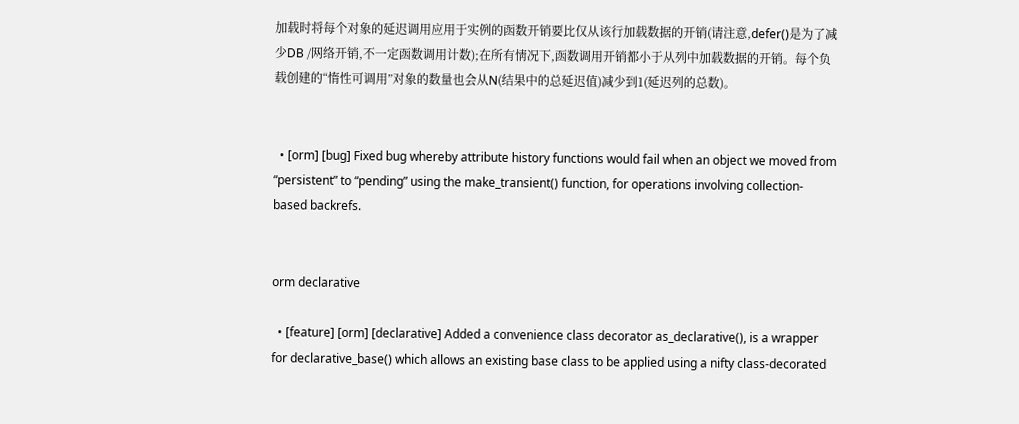加载时将每个对象的延迟调用应用于实例的函数开销要比仅从该行加载数据的开销(请注意,defer()是为了减少DB /网络开销,不一定函数调用计数);在所有情况下,函数调用开销都小于从列中加载数据的开销。每个负载创建的“惰性可调用”对象的数量也会从N(结果中的总延迟值)减少到1(延迟列的总数)。


  • [orm] [bug] Fixed bug whereby attribute history functions would fail when an object we moved from “persistent” to “pending” using the make_transient() function, for operations involving collection-based backrefs.


orm declarative

  • [feature] [orm] [declarative] Added a convenience class decorator as_declarative(), is a wrapper for declarative_base() which allows an existing base class to be applied using a nifty class-decorated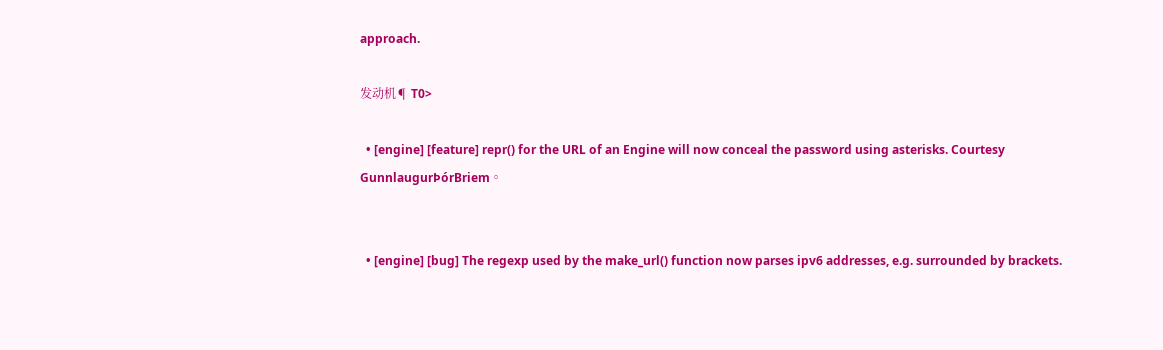approach.

发动机¶ T0>

  • [engine] [feature] repr() for the URL of an Engine will now conceal the password using asterisks. Courtesy GunnlaugurÞórBriem。


  • [engine] [bug] The regexp used by the make_url() function now parses ipv6 addresses, e.g. surrounded by brackets.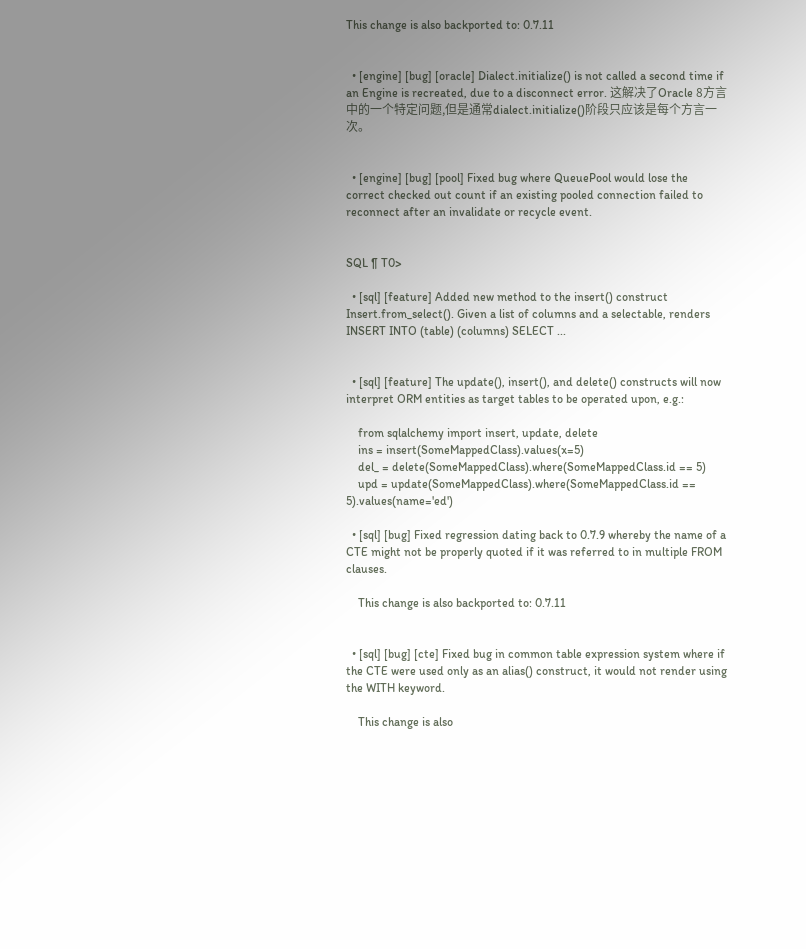This change is also backported to: 0.7.11


  • [engine] [bug] [oracle] Dialect.initialize() is not called a second time if an Engine is recreated, due to a disconnect error. 这解决了Oracle 8方言中的一个特定问题,但是通常dialect.initialize()阶段只应该是每个方言一次。


  • [engine] [bug] [pool] Fixed bug where QueuePool would lose the correct checked out count if an existing pooled connection failed to reconnect after an invalidate or recycle event.


SQL ¶ T0>

  • [sql] [feature] Added new method to the insert() construct Insert.from_select(). Given a list of columns and a selectable, renders INSERT INTO (table) (columns) SELECT ...


  • [sql] [feature] The update(), insert(), and delete() constructs will now interpret ORM entities as target tables to be operated upon, e.g.:

    from sqlalchemy import insert, update, delete
    ins = insert(SomeMappedClass).values(x=5)
    del_ = delete(SomeMappedClass).where(SomeMappedClass.id == 5)
    upd = update(SomeMappedClass).where(SomeMappedClass.id == 5).values(name='ed')

  • [sql] [bug] Fixed regression dating back to 0.7.9 whereby the name of a CTE might not be properly quoted if it was referred to in multiple FROM clauses.

    This change is also backported to: 0.7.11


  • [sql] [bug] [cte] Fixed bug in common table expression system where if the CTE were used only as an alias() construct, it would not render using the WITH keyword.

    This change is also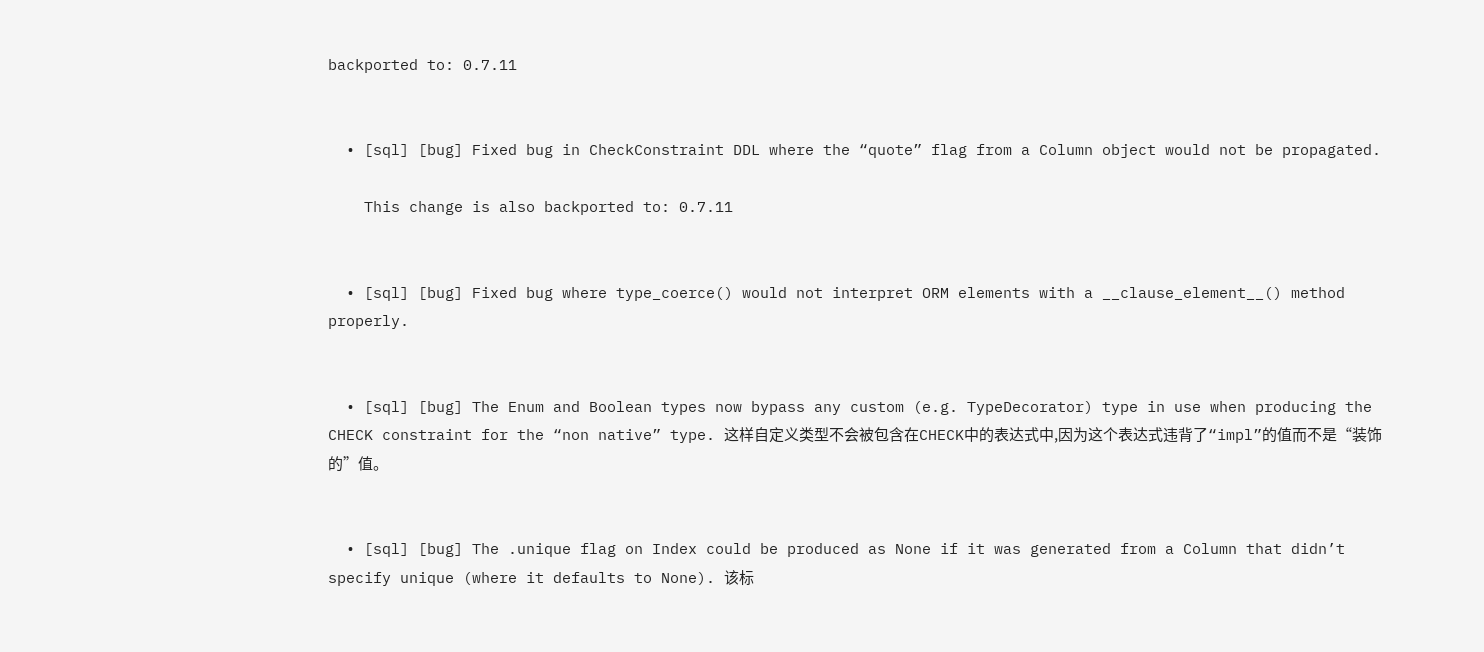backported to: 0.7.11


  • [sql] [bug] Fixed bug in CheckConstraint DDL where the “quote” flag from a Column object would not be propagated.

    This change is also backported to: 0.7.11


  • [sql] [bug] Fixed bug where type_coerce() would not interpret ORM elements with a __clause_element__() method properly.


  • [sql] [bug] The Enum and Boolean types now bypass any custom (e.g. TypeDecorator) type in use when producing the CHECK constraint for the “non native” type. 这样自定义类型不会被包含在CHECK中的表达式中,因为这个表达式违背了“impl”的值而不是“装饰的”值。


  • [sql] [bug] The .unique flag on Index could be produced as None if it was generated from a Column that didn’t specify unique (where it defaults to None). 该标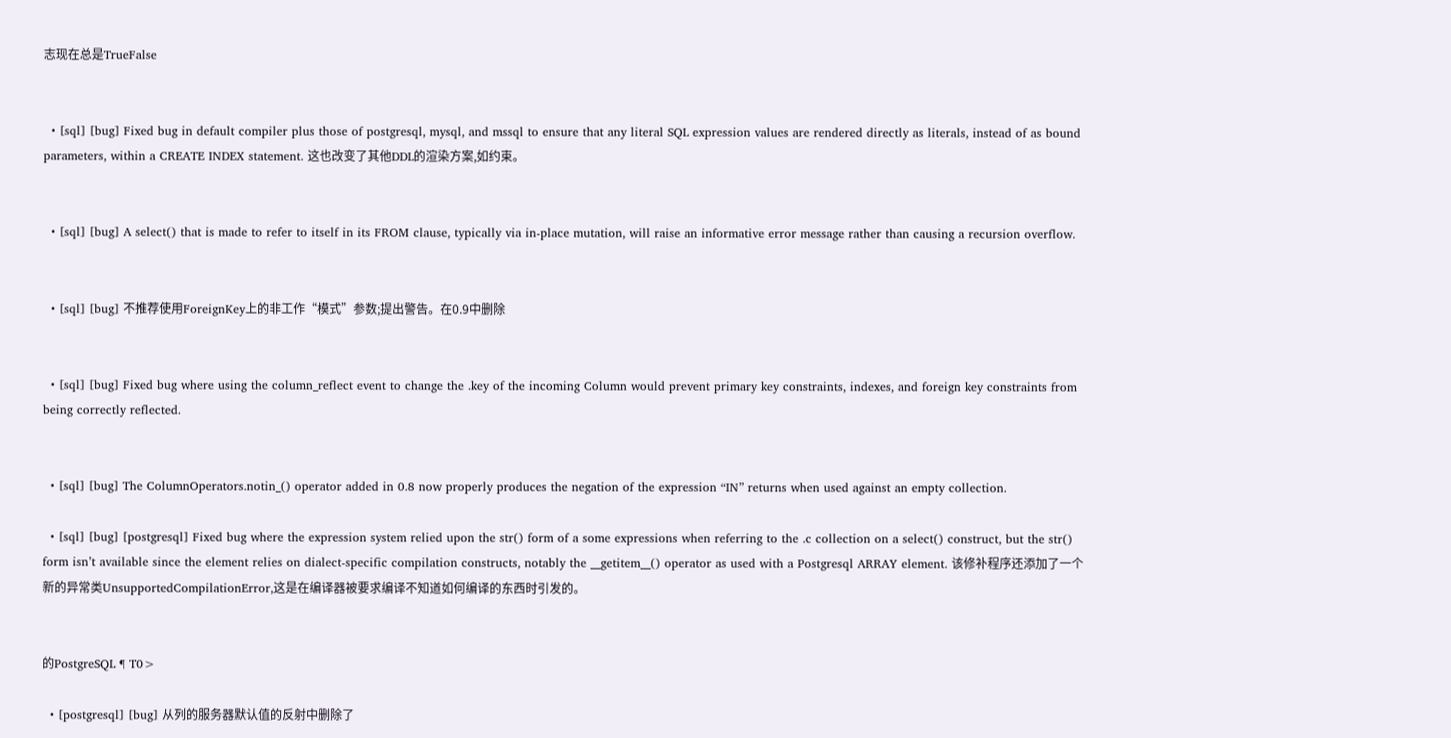志现在总是TrueFalse


  • [sql] [bug] Fixed bug in default compiler plus those of postgresql, mysql, and mssql to ensure that any literal SQL expression values are rendered directly as literals, instead of as bound parameters, within a CREATE INDEX statement. 这也改变了其他DDL的渲染方案,如约束。


  • [sql] [bug] A select() that is made to refer to itself in its FROM clause, typically via in-place mutation, will raise an informative error message rather than causing a recursion overflow.


  • [sql] [bug] 不推荐使用ForeignKey上的非工作“模式”参数;提出警告。在0.9中删除


  • [sql] [bug] Fixed bug where using the column_reflect event to change the .key of the incoming Column would prevent primary key constraints, indexes, and foreign key constraints from being correctly reflected.


  • [sql] [bug] The ColumnOperators.notin_() operator added in 0.8 now properly produces the negation of the expression “IN” returns when used against an empty collection.

  • [sql] [bug] [postgresql] Fixed bug where the expression system relied upon the str() form of a some expressions when referring to the .c collection on a select() construct, but the str() form isn’t available since the element relies on dialect-specific compilation constructs, notably the __getitem__() operator as used with a Postgresql ARRAY element. 该修补程序还添加了一个新的异常类UnsupportedCompilationError,这是在编译器被要求编译不知道如何编译的东西时引发的。


的PostgreSQL ¶ T0>

  • [postgresql] [bug] 从列的服务器默认值的反射中删除了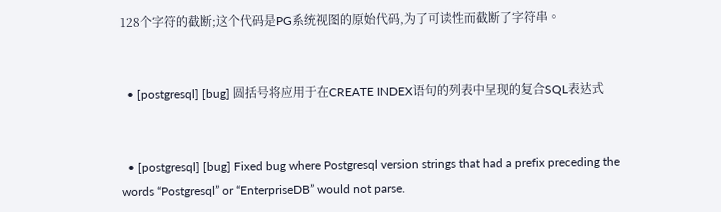128个字符的截断;这个代码是PG系统视图的原始代码,为了可读性而截断了字符串。


  • [postgresql] [bug] 圆括号将应用于在CREATE INDEX语句的列表中呈现的复合SQL表达式


  • [postgresql] [bug] Fixed bug where Postgresql version strings that had a prefix preceding the words “Postgresql” or “EnterpriseDB” would not parse.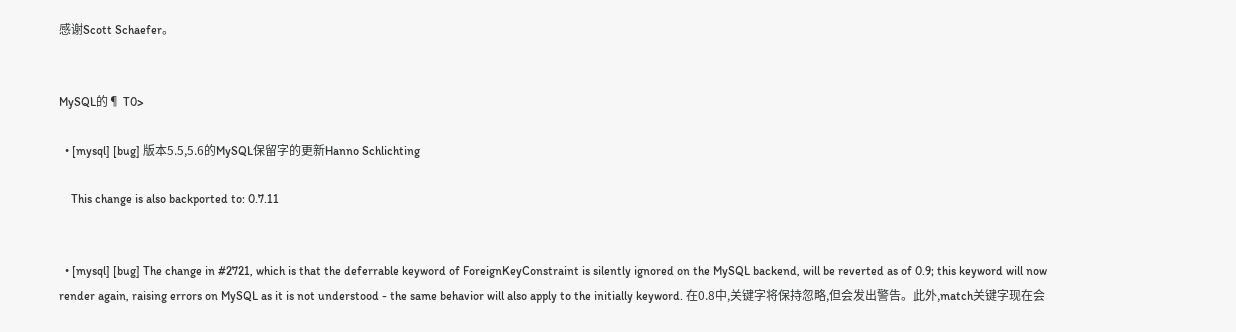感谢Scott Schaefer。


MySQL的¶ T0>

  • [mysql] [bug] 版本5.5,5.6的MySQL保留字的更新Hanno Schlichting

    This change is also backported to: 0.7.11


  • [mysql] [bug] The change in #2721, which is that the deferrable keyword of ForeignKeyConstraint is silently ignored on the MySQL backend, will be reverted as of 0.9; this keyword will now render again, raising errors on MySQL as it is not understood - the same behavior will also apply to the initially keyword. 在0.8中,关键字将保持忽略,但会发出警告。此外,match关键字现在会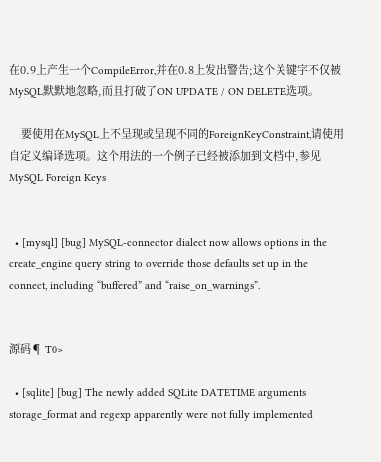在0.9上产生一个CompileError,并在0.8上发出警告;这个关键字不仅被MySQL默默地忽略,而且打破了ON UPDATE / ON DELETE选项。

    要使用在MySQL上不呈现或呈现不同的ForeignKeyConstraint,请使用自定义编译选项。这个用法的一个例子已经被添加到文档中,参见MySQL Foreign Keys


  • [mysql] [bug] MySQL-connector dialect now allows options in the create_engine query string to override those defaults set up in the connect, including “buffered” and “raise_on_warnings”.


源码¶ T0>

  • [sqlite] [bug] The newly added SQLite DATETIME arguments storage_format and regexp apparently were not fully implemented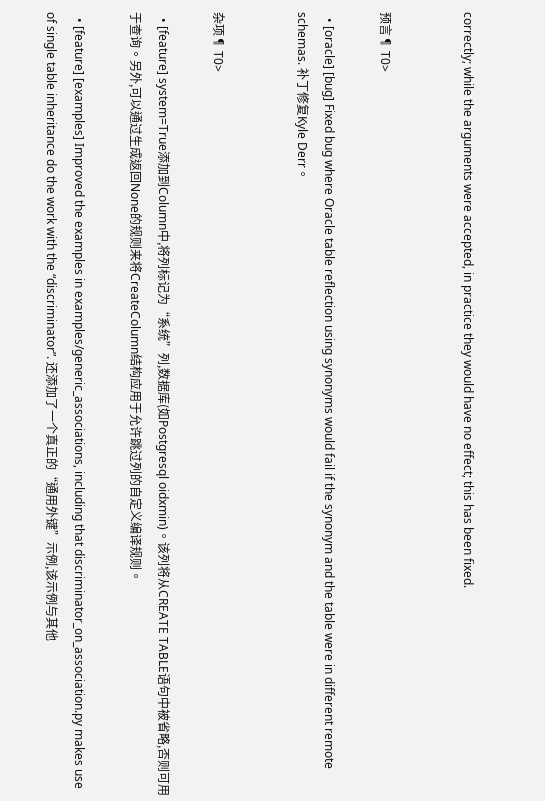correctly; while the arguments were accepted, in practice they would have no effect; this has been fixed.


预言¶ T0>

  • [oracle] [bug] Fixed bug where Oracle table reflection using synonyms would fail if the synonym and the table were in different remote schemas. 补丁修复Kyle Derr。


杂项¶ T0>

  • [feature] system=True添加到Column中,将列标记为“系统”列,数据库(如Postgresql oidxmin)。该列将从CREATE TABLE语句中被省略,否则可用于查询。另外,可以通过生成返回None的规则来将CreateColumn结构应用于允许跳过列的自定义编译规则。

  • [feature] [examples] Improved the examples in examples/generic_associations, including that discriminator_on_association.py makes use of single table inheritance do the work with the “discriminator”. 还添加了一个真正的“通用外键”示例,该示例与其他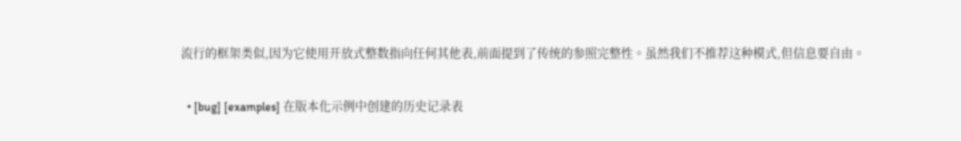流行的框架类似,因为它使用开放式整数指向任何其他表,前面提到了传统的参照完整性。虽然我们不推荐这种模式,但信息要自由。

  • [bug] [examples] 在版本化示例中创建的历史记录表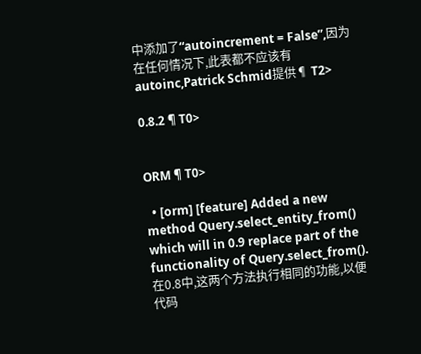中添加了“autoincrement = False”,因为在任何情况下,此表都不应该有autoinc,Patrick Schmid提供¶ T2>

0.8.2 ¶ T0>


ORM ¶ T0>

  • [orm] [feature] Added a new method Query.select_entity_from() which will in 0.9 replace part of the functionality of Query.select_from(). 在0.8中,这两个方法执行相同的功能,以便代码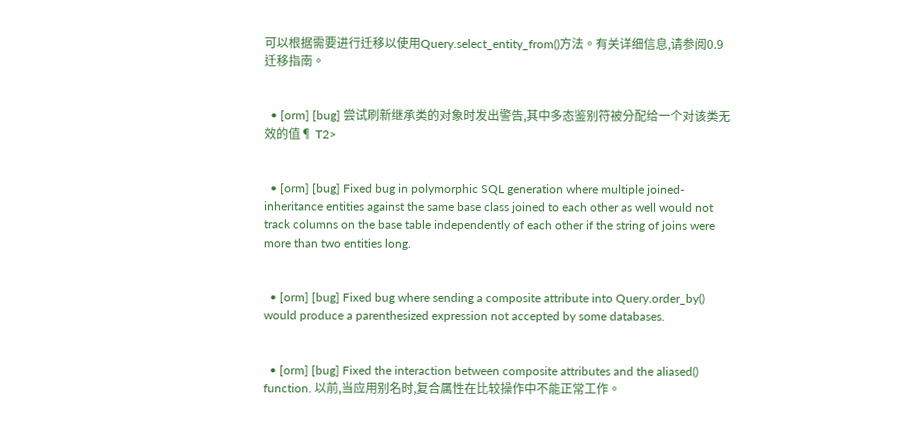可以根据需要进行迁移以使用Query.select_entity_from()方法。有关详细信息,请参阅0.9迁移指南。


  • [orm] [bug] 尝试刷新继承类的对象时发出警告,其中多态鉴别符被分配给一个对该类无效的值¶ T2>


  • [orm] [bug] Fixed bug in polymorphic SQL generation where multiple joined-inheritance entities against the same base class joined to each other as well would not track columns on the base table independently of each other if the string of joins were more than two entities long.


  • [orm] [bug] Fixed bug where sending a composite attribute into Query.order_by() would produce a parenthesized expression not accepted by some databases.


  • [orm] [bug] Fixed the interaction between composite attributes and the aliased() function. 以前,当应用别名时,复合属性在比较操作中不能正常工作。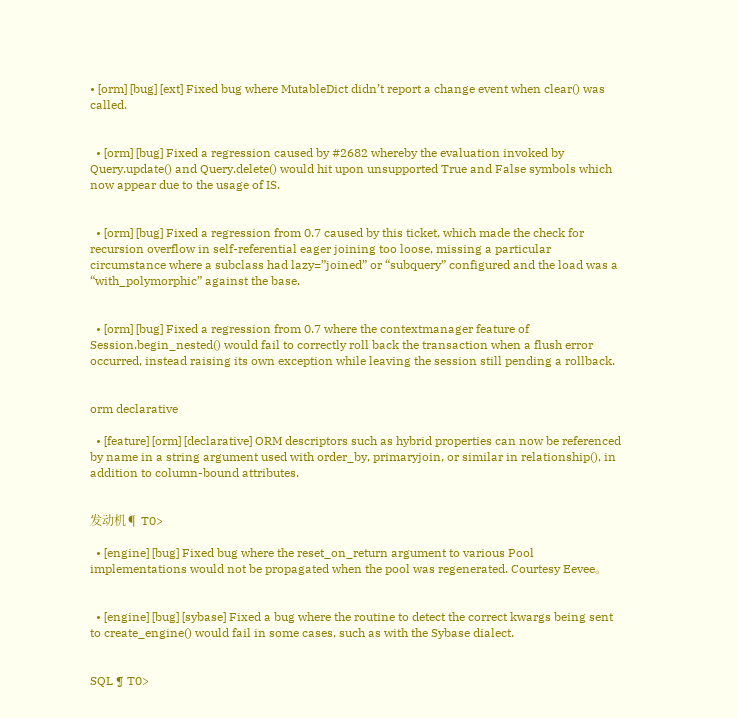• [orm] [bug] [ext] Fixed bug where MutableDict didn’t report a change event when clear() was called.


  • [orm] [bug] Fixed a regression caused by #2682 whereby the evaluation invoked by Query.update() and Query.delete() would hit upon unsupported True and False symbols which now appear due to the usage of IS.


  • [orm] [bug] Fixed a regression from 0.7 caused by this ticket, which made the check for recursion overflow in self-referential eager joining too loose, missing a particular circumstance where a subclass had lazy=”joined” or “subquery” configured and the load was a “with_polymorphic” against the base.


  • [orm] [bug] Fixed a regression from 0.7 where the contextmanager feature of Session.begin_nested() would fail to correctly roll back the transaction when a flush error occurred, instead raising its own exception while leaving the session still pending a rollback.


orm declarative

  • [feature] [orm] [declarative] ORM descriptors such as hybrid properties can now be referenced by name in a string argument used with order_by, primaryjoin, or similar in relationship(), in addition to column-bound attributes.


发动机¶ T0>

  • [engine] [bug] Fixed bug where the reset_on_return argument to various Pool implementations would not be propagated when the pool was regenerated. Courtesy Eevee。


  • [engine] [bug] [sybase] Fixed a bug where the routine to detect the correct kwargs being sent to create_engine() would fail in some cases, such as with the Sybase dialect.


SQL ¶ T0>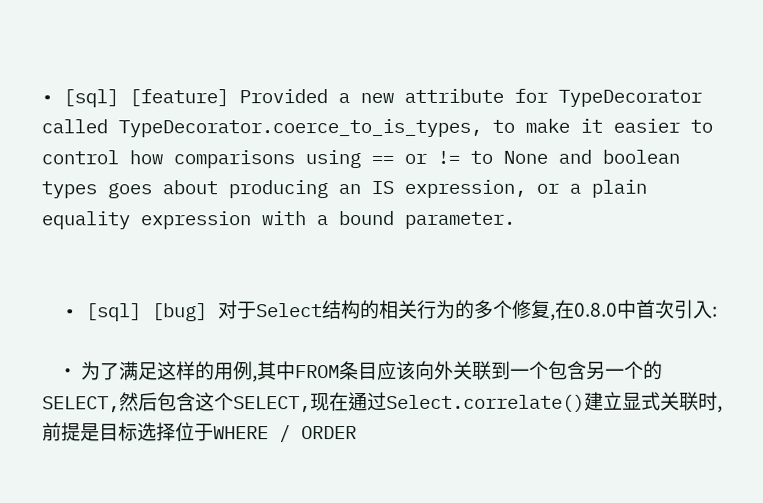• [sql] [feature] Provided a new attribute for TypeDecorator called TypeDecorator.coerce_to_is_types, to make it easier to control how comparisons using == or != to None and boolean types goes about producing an IS expression, or a plain equality expression with a bound parameter.


  • [sql] [bug] 对于Select结构的相关行为的多个修复,在0.8.0中首次引入:

    • 为了满足这样的用例,其中FROM条目应该向外关联到一个包含另一个的SELECT,然后包含这个SELECT,现在通过Select.correlate()建立显式关联时,前提是目标选择位于WHERE / ORDER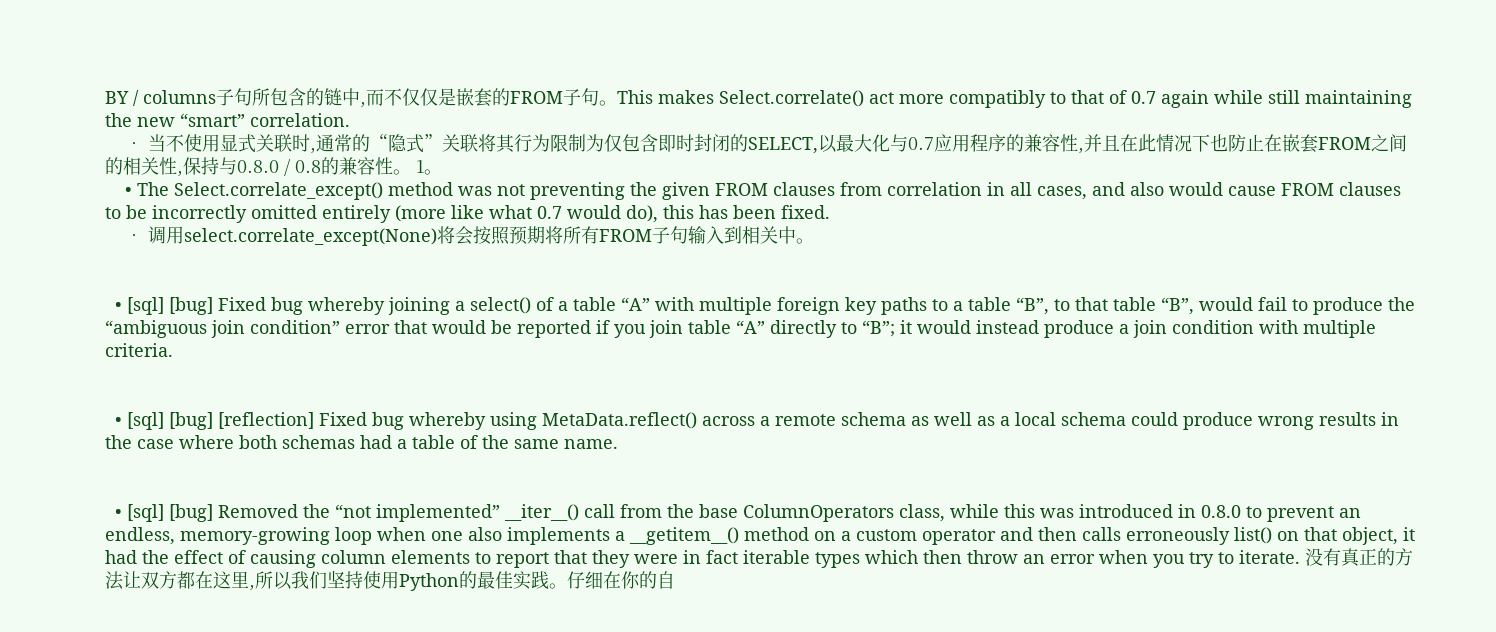BY / columns子句所包含的链中,而不仅仅是嵌套的FROM子句。This makes Select.correlate() act more compatibly to that of 0.7 again while still maintaining the new “smart” correlation.
    • 当不使用显式关联时,通常的“隐式”关联将其行为限制为仅包含即时封闭的SELECT,以最大化与0.7应用程序的兼容性,并且在此情况下也防止在嵌套FROM之间的相关性,保持与0.8.0 / 0.8的兼容性。 1。
    • The Select.correlate_except() method was not preventing the given FROM clauses from correlation in all cases, and also would cause FROM clauses to be incorrectly omitted entirely (more like what 0.7 would do), this has been fixed.
    • 调用select.correlate_except(None)将会按照预期将所有FROM子句输入到相关中。


  • [sql] [bug] Fixed bug whereby joining a select() of a table “A” with multiple foreign key paths to a table “B”, to that table “B”, would fail to produce the “ambiguous join condition” error that would be reported if you join table “A” directly to “B”; it would instead produce a join condition with multiple criteria.


  • [sql] [bug] [reflection] Fixed bug whereby using MetaData.reflect() across a remote schema as well as a local schema could produce wrong results in the case where both schemas had a table of the same name.


  • [sql] [bug] Removed the “not implemented” __iter__() call from the base ColumnOperators class, while this was introduced in 0.8.0 to prevent an endless, memory-growing loop when one also implements a __getitem__() method on a custom operator and then calls erroneously list() on that object, it had the effect of causing column elements to report that they were in fact iterable types which then throw an error when you try to iterate. 没有真正的方法让双方都在这里,所以我们坚持使用Python的最佳实践。仔细在你的自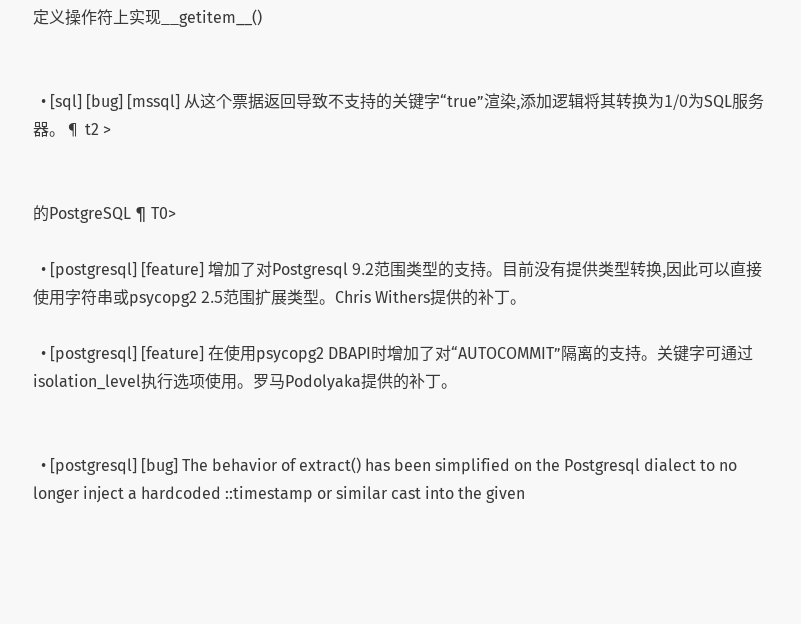定义操作符上实现__getitem__()


  • [sql] [bug] [mssql] 从这个票据返回导致不支持的关键字“true”渲染,添加逻辑将其转换为1/0为SQL服务器。¶ t2 >


的PostgreSQL ¶ T0>

  • [postgresql] [feature] 增加了对Postgresql 9.2范围类型的支持。目前没有提供类型转换,因此可以直接使用字符串或psycopg2 2.5范围扩展类型。Chris Withers提供的补丁。

  • [postgresql] [feature] 在使用psycopg2 DBAPI时增加了对“AUTOCOMMIT”隔离的支持。关键字可通过isolation_level执行选项使用。罗马Podolyaka提供的补丁。


  • [postgresql] [bug] The behavior of extract() has been simplified on the Postgresql dialect to no longer inject a hardcoded ::timestamp or similar cast into the given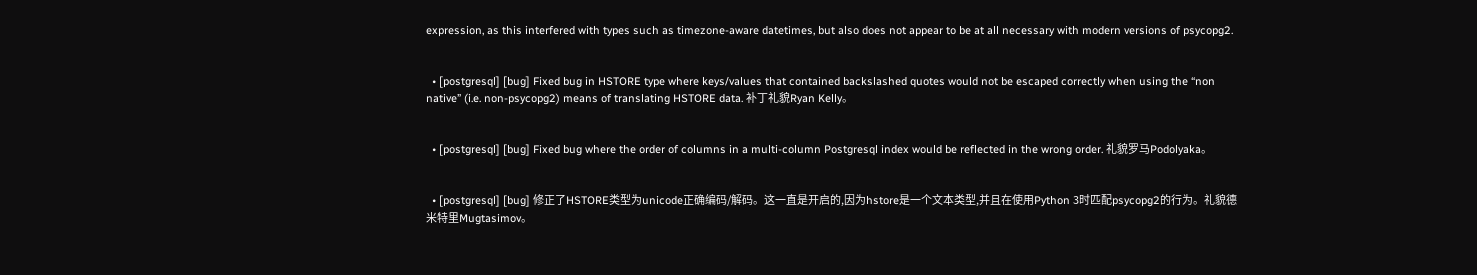expression, as this interfered with types such as timezone-aware datetimes, but also does not appear to be at all necessary with modern versions of psycopg2.


  • [postgresql] [bug] Fixed bug in HSTORE type where keys/values that contained backslashed quotes would not be escaped correctly when using the “non native” (i.e. non-psycopg2) means of translating HSTORE data. 补丁礼貌Ryan Kelly。


  • [postgresql] [bug] Fixed bug where the order of columns in a multi-column Postgresql index would be reflected in the wrong order. 礼貌罗马Podolyaka。


  • [postgresql] [bug] 修正了HSTORE类型为unicode正确编码/解码。这一直是开启的,因为hstore是一个文本类型,并且在使用Python 3时匹配psycopg2的行为。礼貌德米特里Mugtasimov。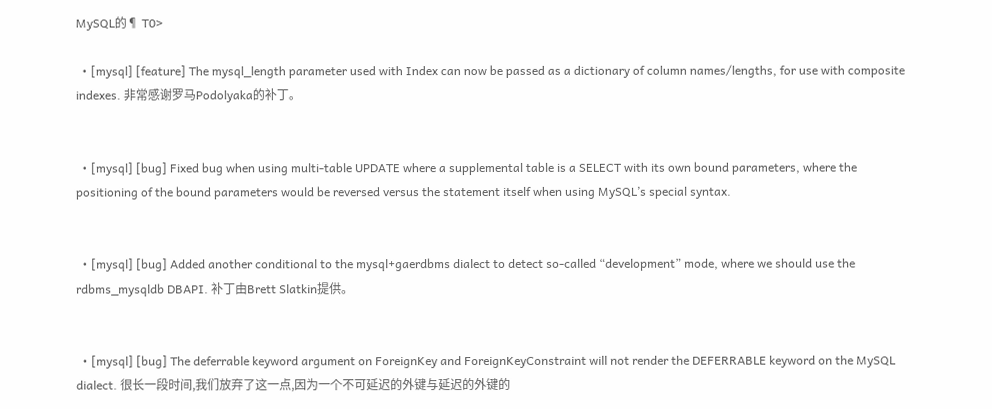MySQL的¶ T0>

  • [mysql] [feature] The mysql_length parameter used with Index can now be passed as a dictionary of column names/lengths, for use with composite indexes. 非常感谢罗马Podolyaka的补丁。


  • [mysql] [bug] Fixed bug when using multi-table UPDATE where a supplemental table is a SELECT with its own bound parameters, where the positioning of the bound parameters would be reversed versus the statement itself when using MySQL’s special syntax.


  • [mysql] [bug] Added another conditional to the mysql+gaerdbms dialect to detect so-called “development” mode, where we should use the rdbms_mysqldb DBAPI. 补丁由Brett Slatkin提供。


  • [mysql] [bug] The deferrable keyword argument on ForeignKey and ForeignKeyConstraint will not render the DEFERRABLE keyword on the MySQL dialect. 很长一段时间,我们放弃了这一点,因为一个不可延迟的外键与延迟的外键的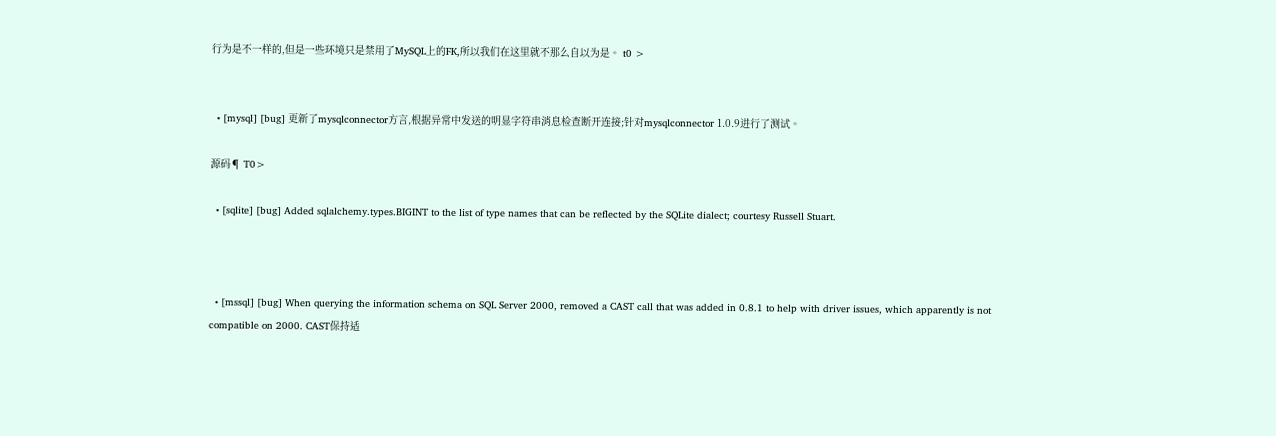行为是不一样的,但是一些环境只是禁用了MySQL上的FK,所以我们在这里就不那么自以为是。 t0 >


  • [mysql] [bug] 更新了mysqlconnector方言,根据异常中发送的明显字符串消息检查断开连接;针对mysqlconnector 1.0.9进行了测试。

源码¶ T0>

  • [sqlite] [bug] Added sqlalchemy.types.BIGINT to the list of type names that can be reflected by the SQLite dialect; courtesy Russell Stuart.



  • [mssql] [bug] When querying the information schema on SQL Server 2000, removed a CAST call that was added in 0.8.1 to help with driver issues, which apparently is not compatible on 2000. CAST保持适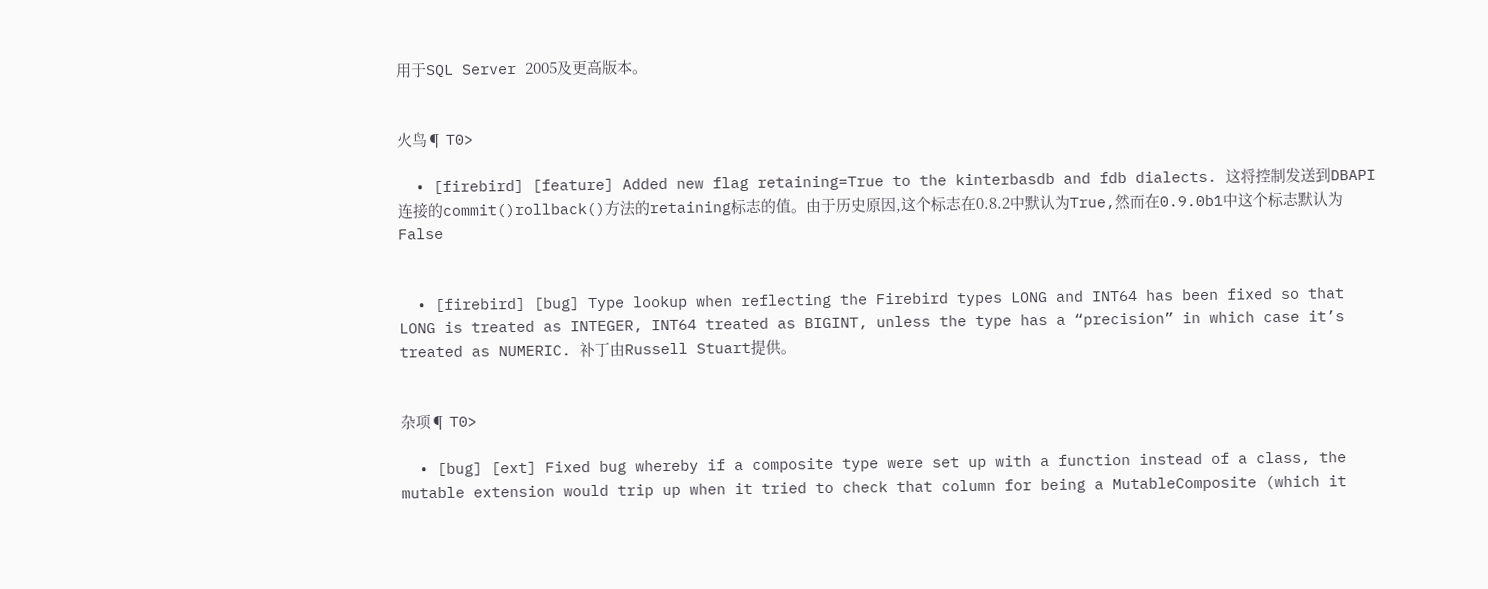用于SQL Server 2005及更高版本。


火鸟¶ T0>

  • [firebird] [feature] Added new flag retaining=True to the kinterbasdb and fdb dialects. 这将控制发送到DBAPI连接的commit()rollback()方法的retaining标志的值。由于历史原因,这个标志在0.8.2中默认为True,然而在0.9.0b1中这个标志默认为False


  • [firebird] [bug] Type lookup when reflecting the Firebird types LONG and INT64 has been fixed so that LONG is treated as INTEGER, INT64 treated as BIGINT, unless the type has a “precision” in which case it’s treated as NUMERIC. 补丁由Russell Stuart提供。


杂项¶ T0>

  • [bug] [ext] Fixed bug whereby if a composite type were set up with a function instead of a class, the mutable extension would trip up when it tried to check that column for being a MutableComposite (which it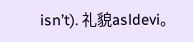isn’t). 礼貌asldevi。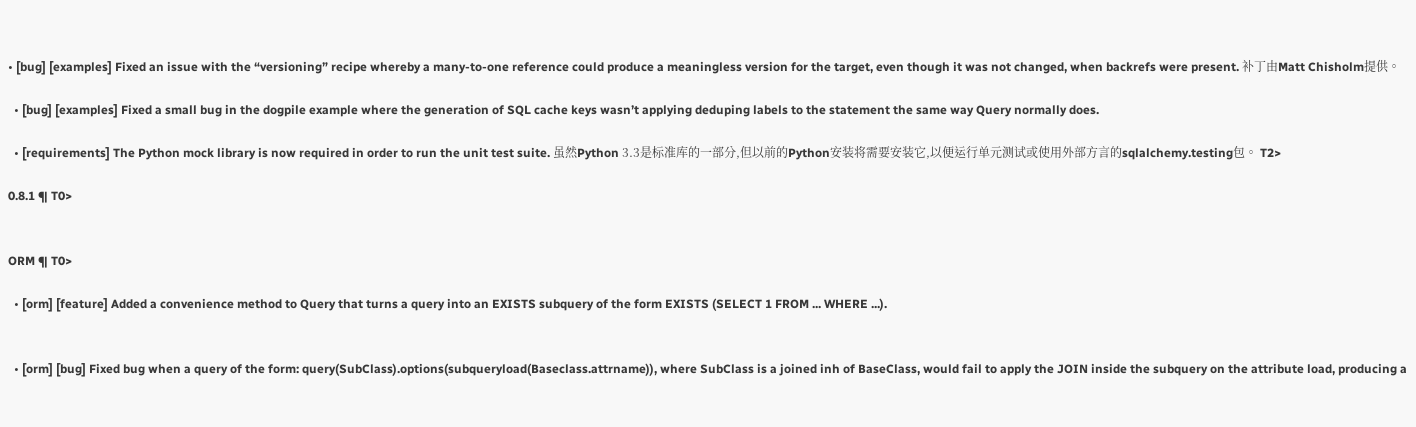• [bug] [examples] Fixed an issue with the “versioning” recipe whereby a many-to-one reference could produce a meaningless version for the target, even though it was not changed, when backrefs were present. 补丁由Matt Chisholm提供。

  • [bug] [examples] Fixed a small bug in the dogpile example where the generation of SQL cache keys wasn’t applying deduping labels to the statement the same way Query normally does.

  • [requirements] The Python mock library is now required in order to run the unit test suite. 虽然Python 3.3是标准库的一部分,但以前的Python安装将需要安装它,以便运行单元测试或使用外部方言的sqlalchemy.testing包。 T2>

0.8.1 ¶ T0>


ORM ¶ T0>

  • [orm] [feature] Added a convenience method to Query that turns a query into an EXISTS subquery of the form EXISTS (SELECT 1 FROM ... WHERE ...).


  • [orm] [bug] Fixed bug when a query of the form: query(SubClass).options(subqueryload(Baseclass.attrname)), where SubClass is a joined inh of BaseClass, would fail to apply the JOIN inside the subquery on the attribute load, producing a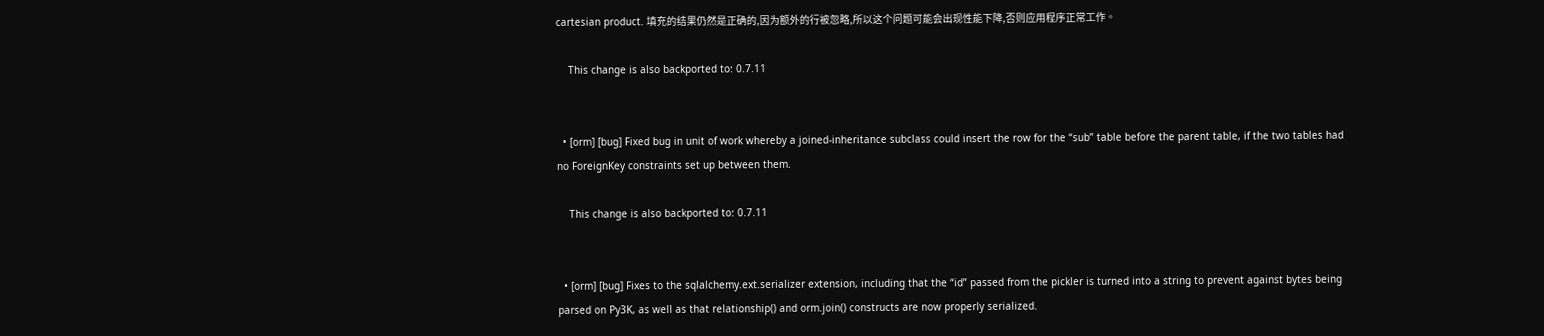cartesian product. 填充的结果仍然是正确的,因为额外的行被忽略,所以这个问题可能会出现性能下降,否则应用程序正常工作。

    This change is also backported to: 0.7.11


  • [orm] [bug] Fixed bug in unit of work whereby a joined-inheritance subclass could insert the row for the “sub” table before the parent table, if the two tables had no ForeignKey constraints set up between them.

    This change is also backported to: 0.7.11


  • [orm] [bug] Fixes to the sqlalchemy.ext.serializer extension, including that the “id” passed from the pickler is turned into a string to prevent against bytes being parsed on Py3K, as well as that relationship() and orm.join() constructs are now properly serialized.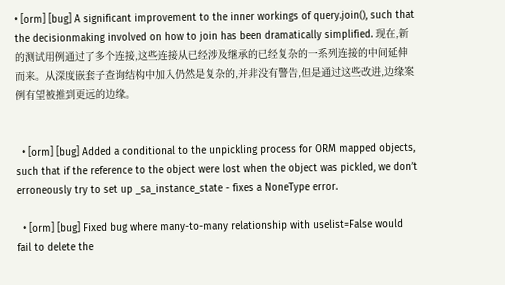• [orm] [bug] A significant improvement to the inner workings of query.join(), such that the decisionmaking involved on how to join has been dramatically simplified. 现在,新的测试用例通过了多个连接,这些连接从已经涉及继承的已经复杂的一系列连接的中间延伸而来。从深度嵌套子查询结构中加入仍然是复杂的,并非没有警告,但是通过这些改进,边缘案例有望被推到更远的边缘。


  • [orm] [bug] Added a conditional to the unpickling process for ORM mapped objects, such that if the reference to the object were lost when the object was pickled, we don’t erroneously try to set up _sa_instance_state - fixes a NoneType error.

  • [orm] [bug] Fixed bug where many-to-many relationship with uselist=False would fail to delete the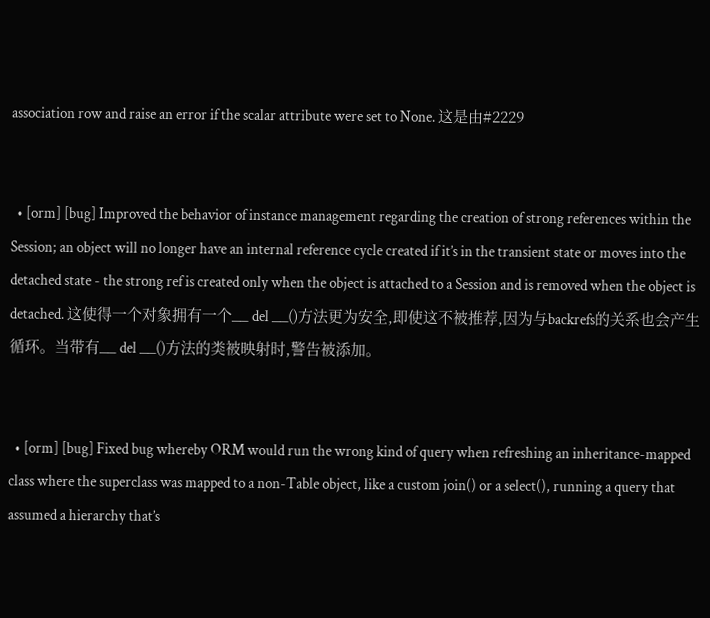association row and raise an error if the scalar attribute were set to None. 这是由#2229


  • [orm] [bug] Improved the behavior of instance management regarding the creation of strong references within the Session; an object will no longer have an internal reference cycle created if it’s in the transient state or moves into the detached state - the strong ref is created only when the object is attached to a Session and is removed when the object is detached. 这使得一个对象拥有一个__ del __()方法更为安全,即使这不被推荐,因为与backrefs的关系也会产生循环。当带有__ del __()方法的类被映射时,警告被添加。


  • [orm] [bug] Fixed bug whereby ORM would run the wrong kind of query when refreshing an inheritance-mapped class where the superclass was mapped to a non-Table object, like a custom join() or a select(), running a query that assumed a hierarchy that’s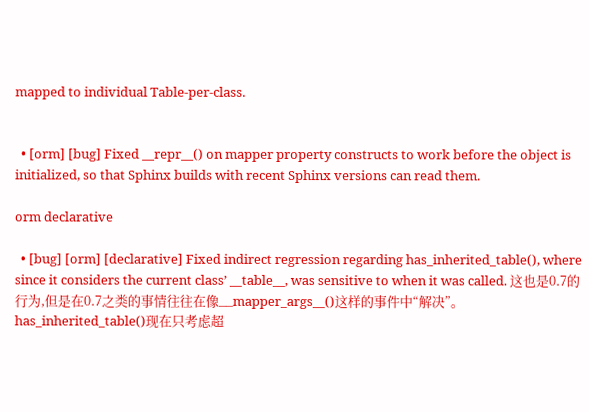mapped to individual Table-per-class.


  • [orm] [bug] Fixed __repr__() on mapper property constructs to work before the object is initialized, so that Sphinx builds with recent Sphinx versions can read them.

orm declarative

  • [bug] [orm] [declarative] Fixed indirect regression regarding has_inherited_table(), where since it considers the current class’ __table__, was sensitive to when it was called. 这也是0.7的行为,但是在0.7之类的事情往往在像__mapper_args__()这样的事件中“解决”。has_inherited_table()现在只考虑超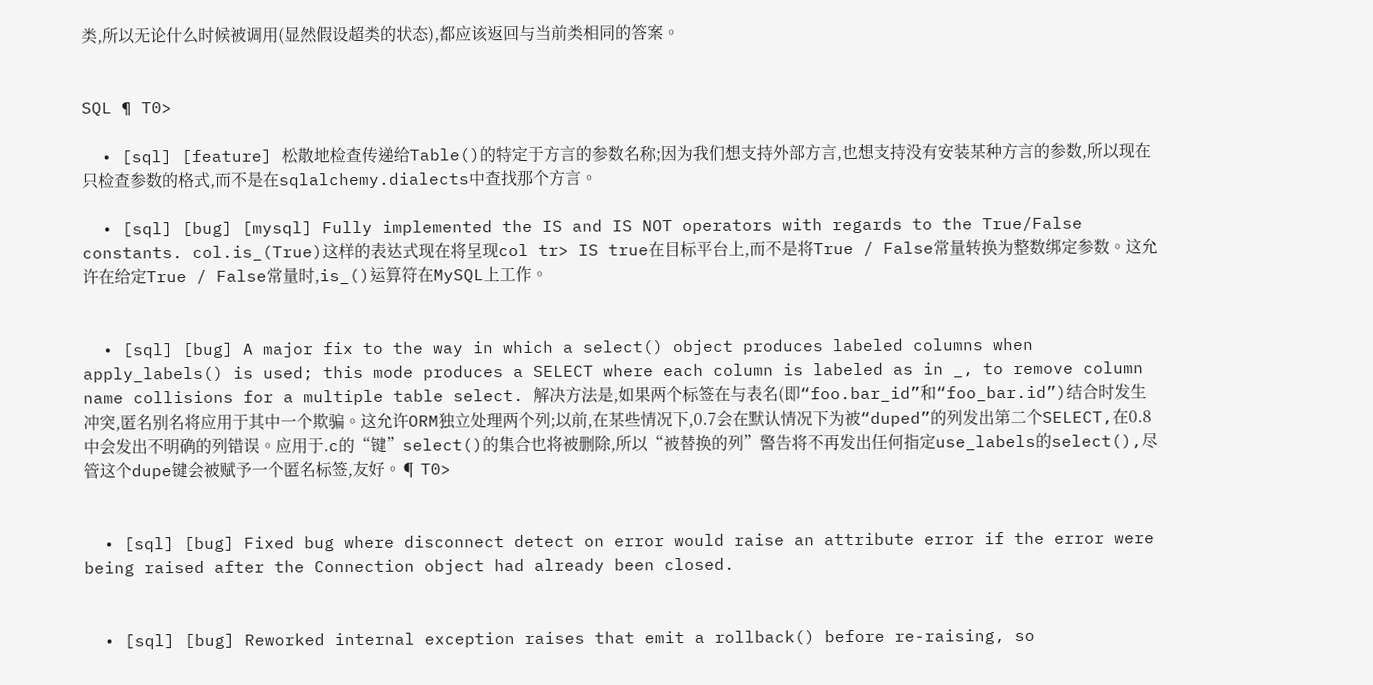类,所以无论什么时候被调用(显然假设超类的状态),都应该返回与当前类相同的答案。


SQL ¶ T0>

  • [sql] [feature] 松散地检查传递给Table()的特定于方言的参数名称;因为我们想支持外部方言,也想支持没有安装某种方言的参数,所以现在只检查参数的格式,而不是在sqlalchemy.dialects中查找那个方言。

  • [sql] [bug] [mysql] Fully implemented the IS and IS NOT operators with regards to the True/False constants. col.is_(True)这样的表达式现在将呈现col tr> IS true在目标平台上,而不是将True / False常量转换为整数绑定参数。这允许在给定True / False常量时,is_()运算符在MySQL上工作。


  • [sql] [bug] A major fix to the way in which a select() object produces labeled columns when apply_labels() is used; this mode produces a SELECT where each column is labeled as in _, to remove column name collisions for a multiple table select. 解决方法是,如果两个标签在与表名(即“foo.bar_id”和“foo_bar.id”)结合时发生冲突,匿名别名将应用于其中一个欺骗。这允许ORM独立处理两个列;以前,在某些情况下,0.7会在默认情况下为被“duped”的列发出第二个SELECT,在0.8中会发出不明确的列错误。应用于.c的“键”select()的集合也将被删除,所以“被替换的列”警告将不再发出任何指定use_labels的select(),尽管这个dupe键会被赋予一个匿名标签,友好。¶ T0>


  • [sql] [bug] Fixed bug where disconnect detect on error would raise an attribute error if the error were being raised after the Connection object had already been closed.


  • [sql] [bug] Reworked internal exception raises that emit a rollback() before re-raising, so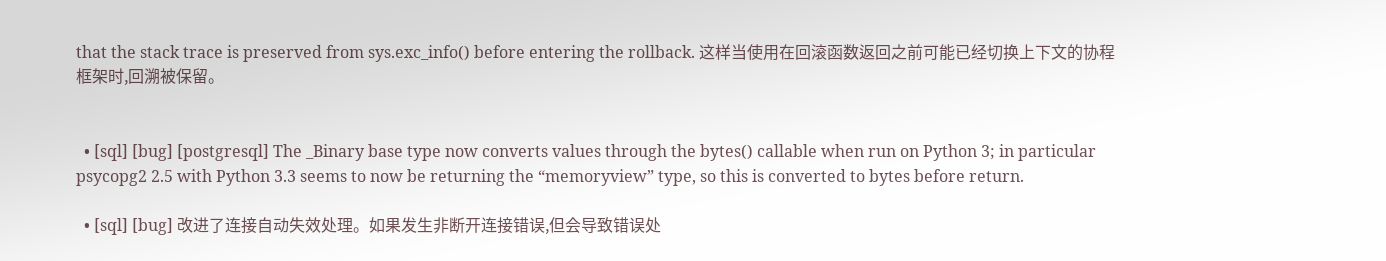that the stack trace is preserved from sys.exc_info() before entering the rollback. 这样当使用在回滚函数返回之前可能已经切换上下文的协程框架时,回溯被保留。


  • [sql] [bug] [postgresql] The _Binary base type now converts values through the bytes() callable when run on Python 3; in particular psycopg2 2.5 with Python 3.3 seems to now be returning the “memoryview” type, so this is converted to bytes before return.

  • [sql] [bug] 改进了连接自动失效处理。如果发生非断开连接错误,但会导致错误处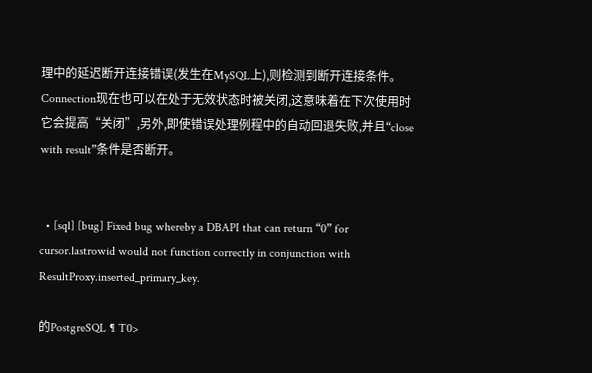理中的延迟断开连接错误(发生在MySQL上),则检测到断开连接条件。Connection现在也可以在处于无效状态时被关闭,这意味着在下次使用时它会提高“关闭”,另外,即使错误处理例程中的自动回退失败,并且“close with result”条件是否断开。


  • [sql] [bug] Fixed bug whereby a DBAPI that can return “0” for cursor.lastrowid would not function correctly in conjunction with ResultProxy.inserted_primary_key.

的PostgreSQL ¶ T0>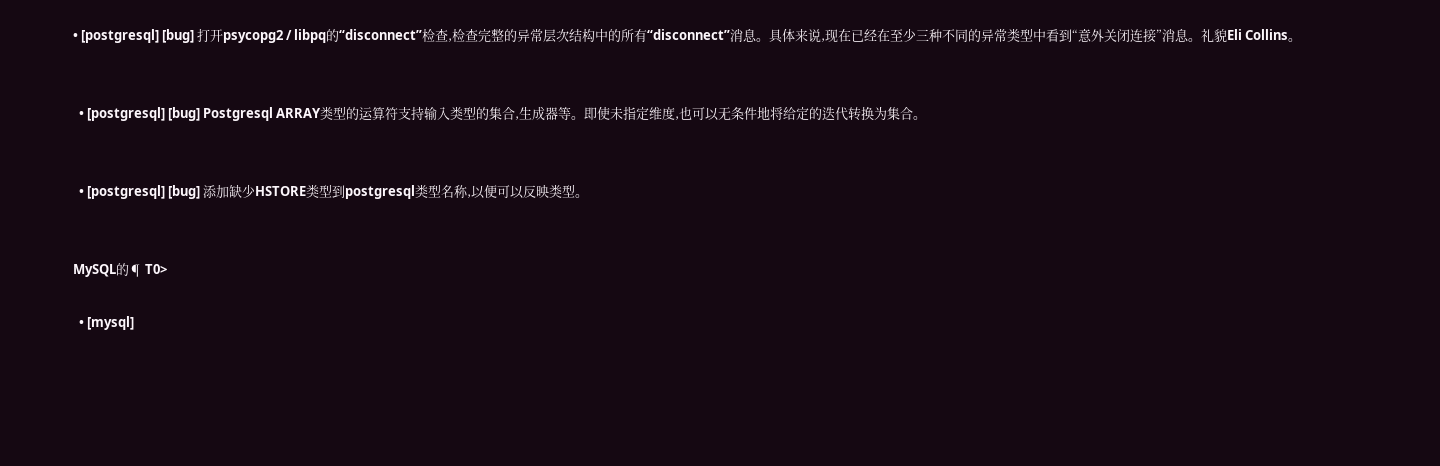• [postgresql] [bug] 打开psycopg2 / libpq的“disconnect”检查,检查完整的异常层次结构中的所有“disconnect”消息。具体来说,现在已经在至少三种不同的异常类型中看到“意外关闭连接”消息。礼貌Eli Collins。


  • [postgresql] [bug] Postgresql ARRAY类型的运算符支持输入类型的集合,生成器等。即使未指定维度,也可以无条件地将给定的迭代转换为集合。


  • [postgresql] [bug] 添加缺少HSTORE类型到postgresql类型名称,以便可以反映类型。


MySQL的¶ T0>

  • [mysql]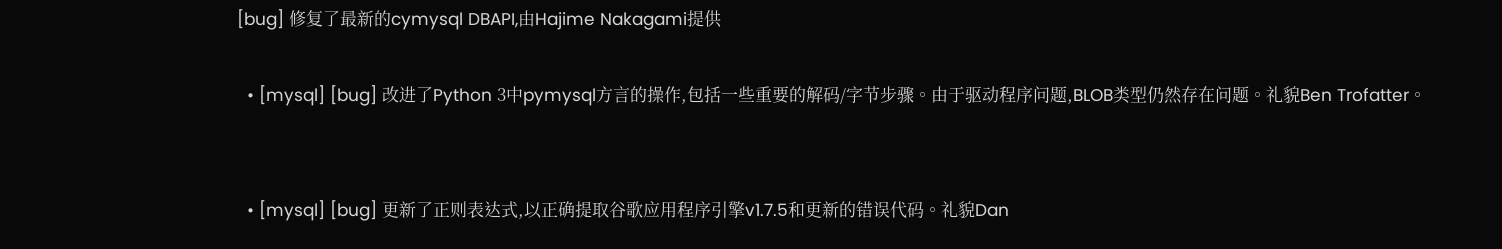[bug] 修复了最新的cymysql DBAPI,由Hajime Nakagami提供

  • [mysql] [bug] 改进了Python 3中pymysql方言的操作,包括一些重要的解码/字节步骤。由于驱动程序问题,BLOB类型仍然存在问题。礼貌Ben Trofatter。


  • [mysql] [bug] 更新了正则表达式,以正确提取谷歌应用程序引擎v1.7.5和更新的错误代码。礼貌Dan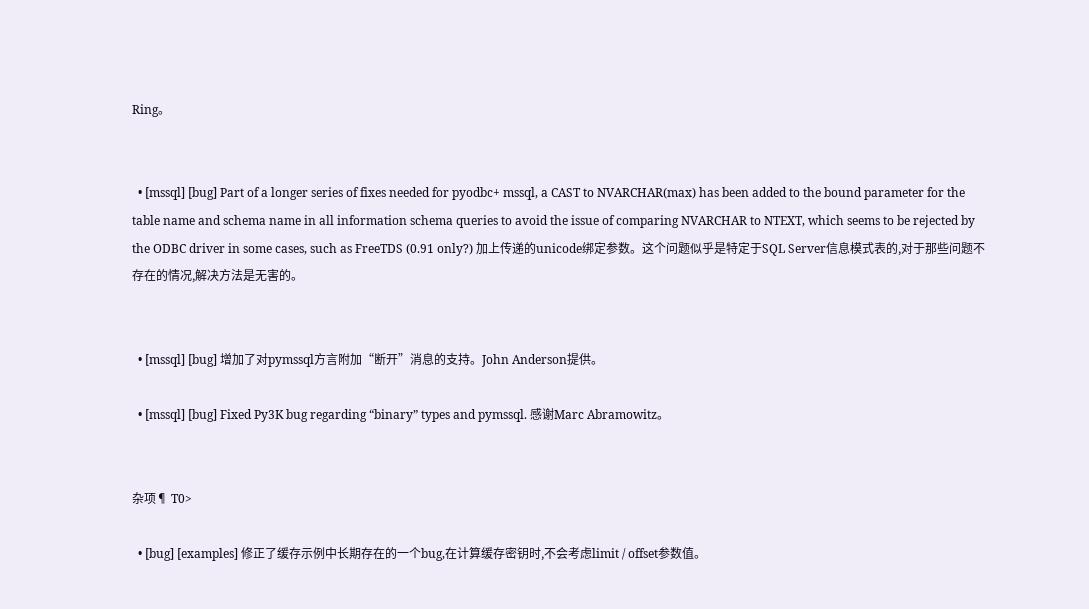Ring。


  • [mssql] [bug] Part of a longer series of fixes needed for pyodbc+ mssql, a CAST to NVARCHAR(max) has been added to the bound parameter for the table name and schema name in all information schema queries to avoid the issue of comparing NVARCHAR to NTEXT, which seems to be rejected by the ODBC driver in some cases, such as FreeTDS (0.91 only?) 加上传递的unicode绑定参数。这个问题似乎是特定于SQL Server信息模式表的,对于那些问题不存在的情况,解决方法是无害的。


  • [mssql] [bug] 增加了对pymssql方言附加“断开”消息的支持。John Anderson提供。

  • [mssql] [bug] Fixed Py3K bug regarding “binary” types and pymssql. 感谢Marc Abramowitz。


杂项¶ T0>

  • [bug] [examples] 修正了缓存示例中长期存在的一个bug,在计算缓存密钥时,不会考虑limit / offset参数值。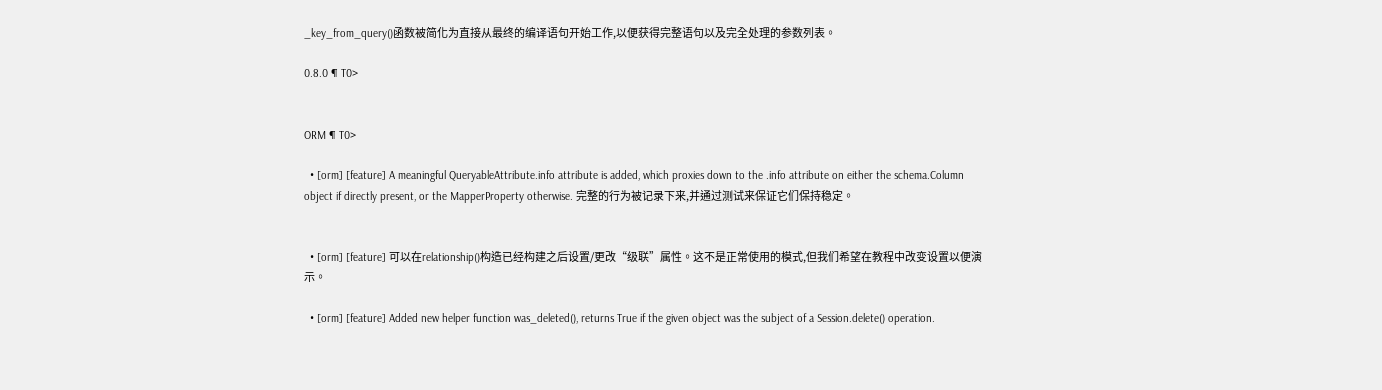_key_from_query()函数被简化为直接从最终的编译语句开始工作,以便获得完整语句以及完全处理的参数列表。

0.8.0 ¶ T0>


ORM ¶ T0>

  • [orm] [feature] A meaningful QueryableAttribute.info attribute is added, which proxies down to the .info attribute on either the schema.Column object if directly present, or the MapperProperty otherwise. 完整的行为被记录下来,并通过测试来保证它们保持稳定。


  • [orm] [feature] 可以在relationship()构造已经构建之后设置/更改“级联”属性。这不是正常使用的模式,但我们希望在教程中改变设置以便演示。

  • [orm] [feature] Added new helper function was_deleted(), returns True if the given object was the subject of a Session.delete() operation.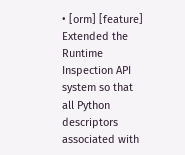• [orm] [feature] Extended the Runtime Inspection API system so that all Python descriptors associated with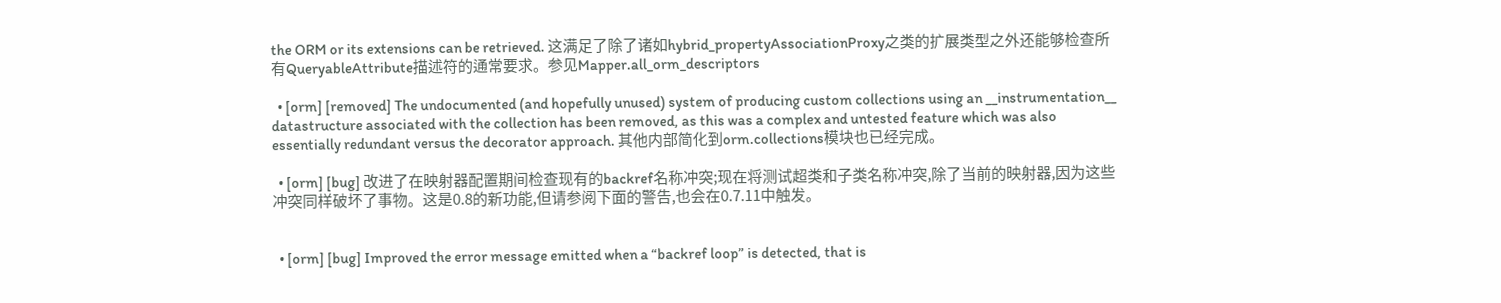the ORM or its extensions can be retrieved. 这满足了除了诸如hybrid_propertyAssociationProxy之类的扩展类型之外还能够检查所有QueryableAttribute描述符的通常要求。参见Mapper.all_orm_descriptors

  • [orm] [removed] The undocumented (and hopefully unused) system of producing custom collections using an __instrumentation__ datastructure associated with the collection has been removed, as this was a complex and untested feature which was also essentially redundant versus the decorator approach. 其他内部简化到orm.collections模块也已经完成。

  • [orm] [bug] 改进了在映射器配置期间检查现有的backref名称冲突;现在将测试超类和子类名称冲突,除了当前的映射器,因为这些冲突同样破坏了事物。这是0.8的新功能,但请参阅下面的警告,也会在0.7.11中触发。


  • [orm] [bug] Improved the error message emitted when a “backref loop” is detected, that is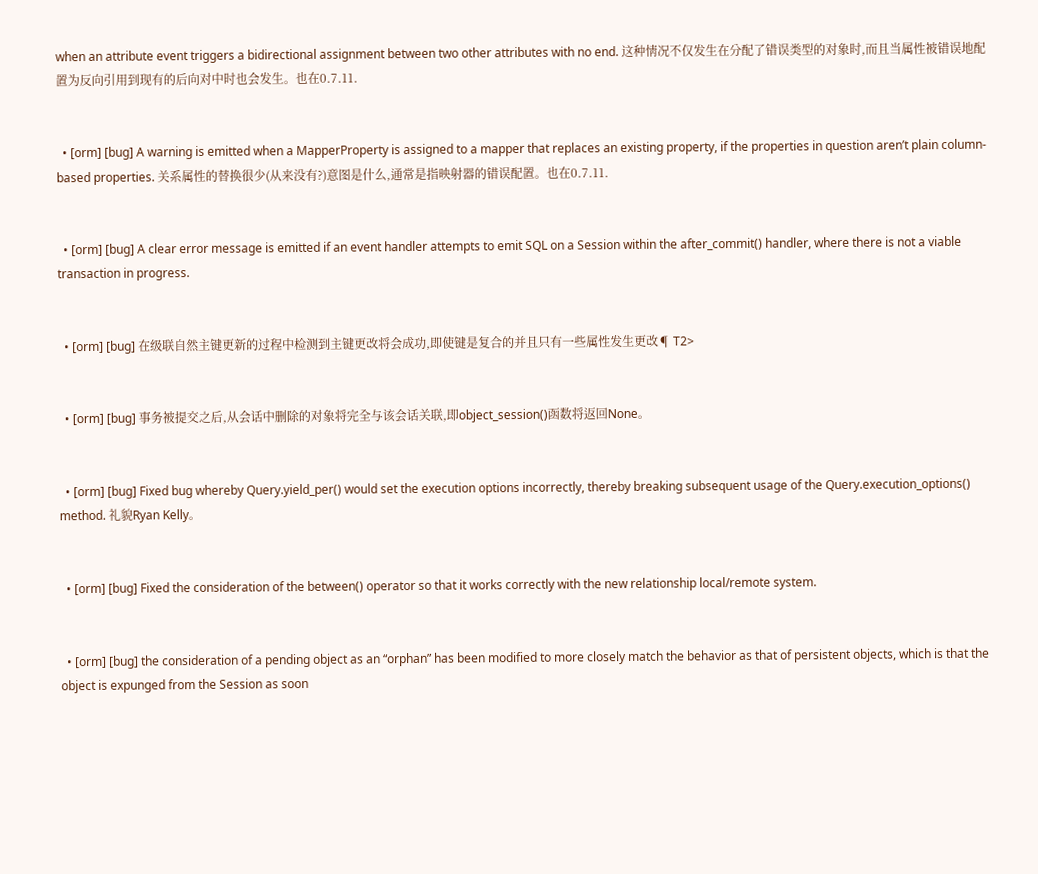when an attribute event triggers a bidirectional assignment between two other attributes with no end. 这种情况不仅发生在分配了错误类型的对象时,而且当属性被错误地配置为反向引用到现有的后向对中时也会发生。也在0.7.11.


  • [orm] [bug] A warning is emitted when a MapperProperty is assigned to a mapper that replaces an existing property, if the properties in question aren’t plain column-based properties. 关系属性的替换很少(从来没有?)意图是什么,通常是指映射器的错误配置。也在0.7.11.


  • [orm] [bug] A clear error message is emitted if an event handler attempts to emit SQL on a Session within the after_commit() handler, where there is not a viable transaction in progress.


  • [orm] [bug] 在级联自然主键更新的过程中检测到主键更改将会成功,即使键是复合的并且只有一些属性发生更改¶ T2>


  • [orm] [bug] 事务被提交之后,从会话中删除的对象将完全与该会话关联,即object_session()函数将返回None。


  • [orm] [bug] Fixed bug whereby Query.yield_per() would set the execution options incorrectly, thereby breaking subsequent usage of the Query.execution_options() method. 礼貌Ryan Kelly。


  • [orm] [bug] Fixed the consideration of the between() operator so that it works correctly with the new relationship local/remote system.


  • [orm] [bug] the consideration of a pending object as an “orphan” has been modified to more closely match the behavior as that of persistent objects, which is that the object is expunged from the Session as soon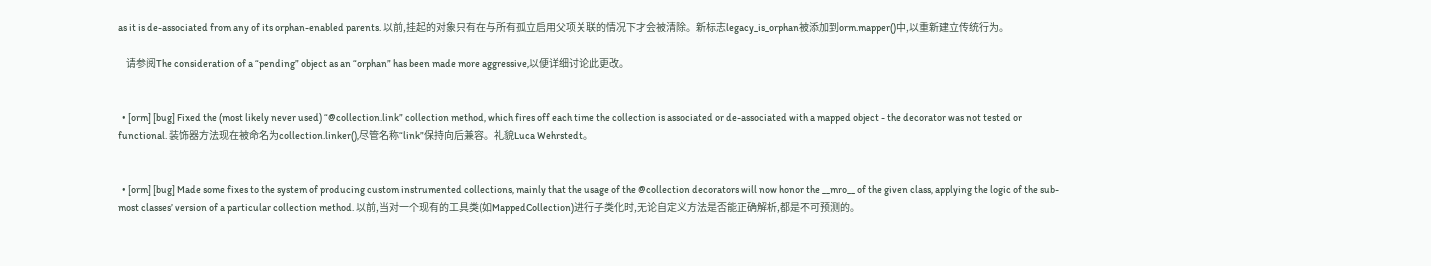as it is de-associated from any of its orphan-enabled parents. 以前,挂起的对象只有在与所有孤立启用父项关联的情况下才会被清除。新标志legacy_is_orphan被添加到orm.mapper()中,以重新建立传统行为。

    请参阅The consideration of a “pending” object as an “orphan” has been made more aggressive,以便详细讨论此更改。


  • [orm] [bug] Fixed the (most likely never used) “@collection.link” collection method, which fires off each time the collection is associated or de-associated with a mapped object - the decorator was not tested or functional. 装饰器方法现在被命名为collection.linker(),尽管名称“link”保持向后兼容。礼貌Luca Wehrstedt。


  • [orm] [bug] Made some fixes to the system of producing custom instrumented collections, mainly that the usage of the @collection decorators will now honor the __mro__ of the given class, applying the logic of the sub-most classes’ version of a particular collection method. 以前,当对一个现有的工具类(如MappedCollection)进行子类化时,无论自定义方法是否能正确解析,都是不可预测的。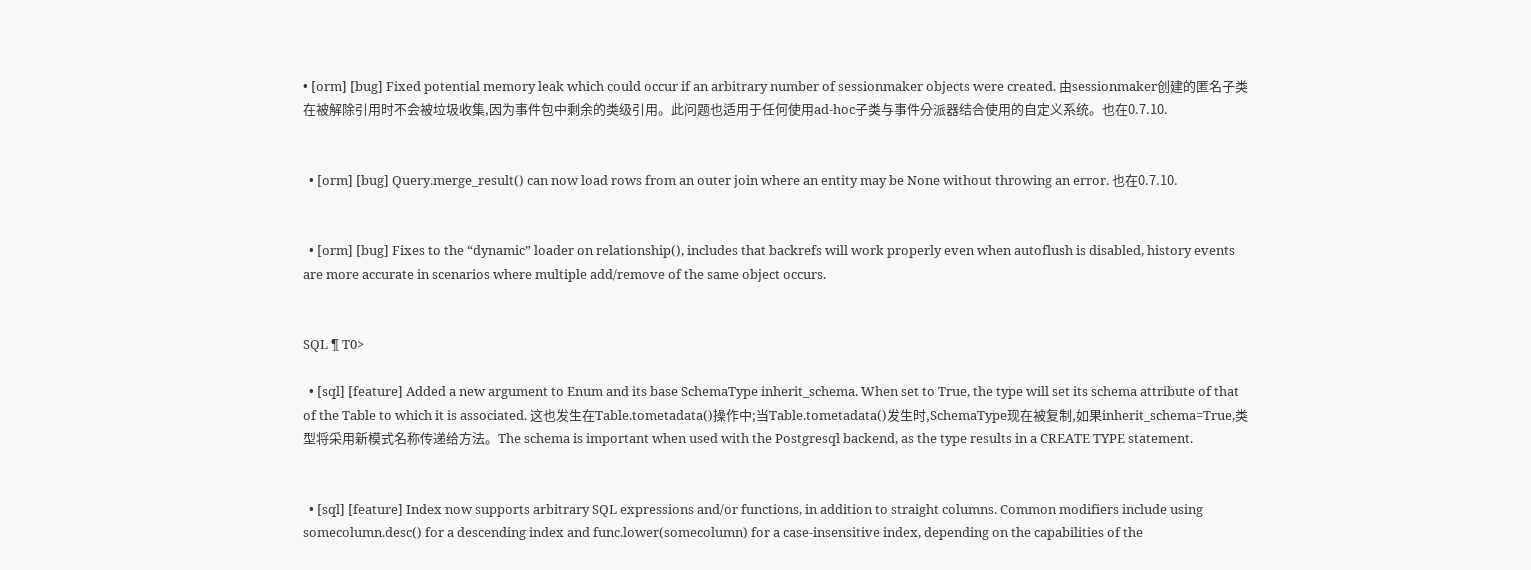• [orm] [bug] Fixed potential memory leak which could occur if an arbitrary number of sessionmaker objects were created. 由sessionmaker创建的匿名子类在被解除引用时不会被垃圾收集,因为事件包中剩余的类级引用。此问题也适用于任何使用ad-hoc子类与事件分派器结合使用的自定义系统。也在0.7.10.


  • [orm] [bug] Query.merge_result() can now load rows from an outer join where an entity may be None without throwing an error. 也在0.7.10.


  • [orm] [bug] Fixes to the “dynamic” loader on relationship(), includes that backrefs will work properly even when autoflush is disabled, history events are more accurate in scenarios where multiple add/remove of the same object occurs.


SQL ¶ T0>

  • [sql] [feature] Added a new argument to Enum and its base SchemaType inherit_schema. When set to True, the type will set its schema attribute of that of the Table to which it is associated. 这也发生在Table.tometadata()操作中;当Table.tometadata()发生时,SchemaType现在被复制,如果inherit_schema=True,类型将采用新模式名称传递给方法。The schema is important when used with the Postgresql backend, as the type results in a CREATE TYPE statement.


  • [sql] [feature] Index now supports arbitrary SQL expressions and/or functions, in addition to straight columns. Common modifiers include using somecolumn.desc() for a descending index and func.lower(somecolumn) for a case-insensitive index, depending on the capabilities of the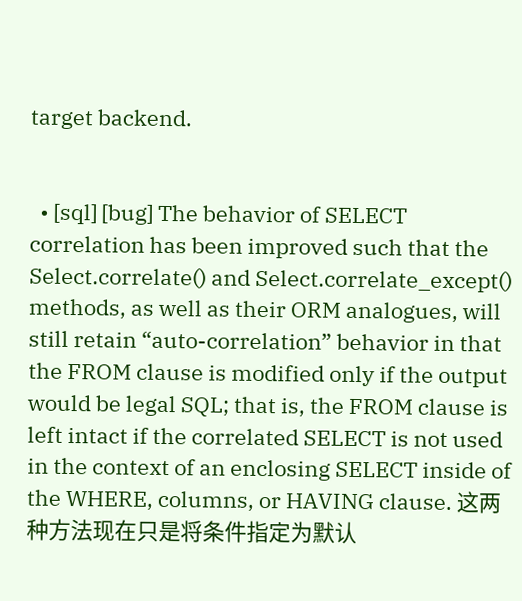target backend.


  • [sql] [bug] The behavior of SELECT correlation has been improved such that the Select.correlate() and Select.correlate_except() methods, as well as their ORM analogues, will still retain “auto-correlation” behavior in that the FROM clause is modified only if the output would be legal SQL; that is, the FROM clause is left intact if the correlated SELECT is not used in the context of an enclosing SELECT inside of the WHERE, columns, or HAVING clause. 这两种方法现在只是将条件指定为默认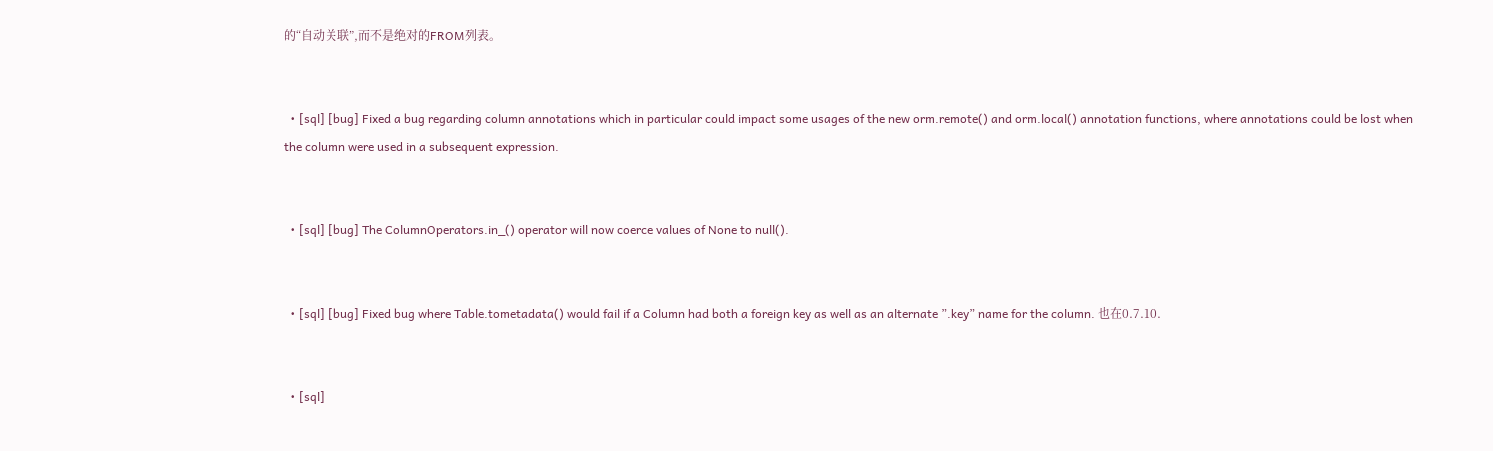的“自动关联”,而不是绝对的FROM列表。


  • [sql] [bug] Fixed a bug regarding column annotations which in particular could impact some usages of the new orm.remote() and orm.local() annotation functions, where annotations could be lost when the column were used in a subsequent expression.


  • [sql] [bug] The ColumnOperators.in_() operator will now coerce values of None to null().


  • [sql] [bug] Fixed bug where Table.tometadata() would fail if a Column had both a foreign key as well as an alternate ”.key” name for the column. 也在0.7.10.


  • [sql]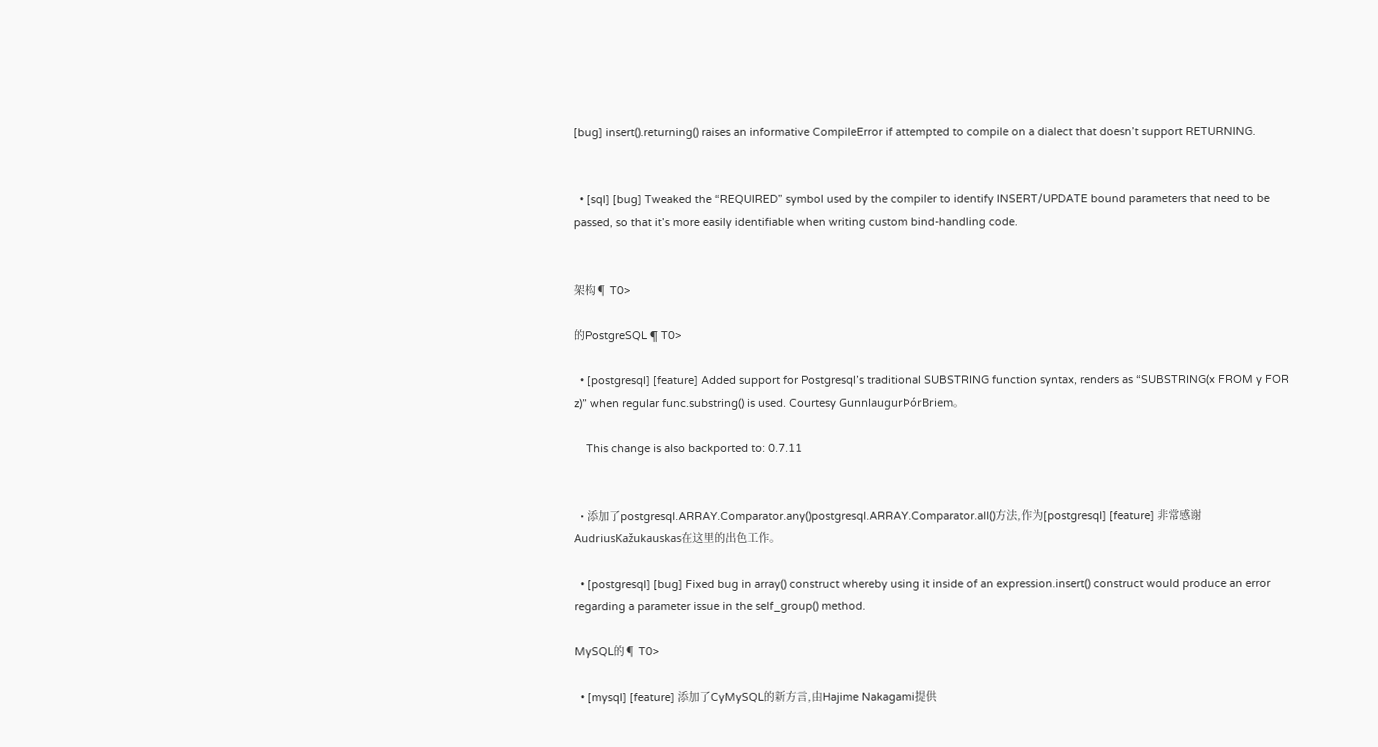[bug] insert().returning() raises an informative CompileError if attempted to compile on a dialect that doesn’t support RETURNING.


  • [sql] [bug] Tweaked the “REQUIRED” symbol used by the compiler to identify INSERT/UPDATE bound parameters that need to be passed, so that it’s more easily identifiable when writing custom bind-handling code.


架构¶ T0>

的PostgreSQL ¶ T0>

  • [postgresql] [feature] Added support for Postgresql’s traditional SUBSTRING function syntax, renders as “SUBSTRING(x FROM y FOR z)” when regular func.substring() is used. Courtesy GunnlaugurÞórBriem。

    This change is also backported to: 0.7.11


  • 添加了postgresql.ARRAY.Comparator.any()postgresql.ARRAY.Comparator.all()方法,作为[postgresql] [feature] 非常感谢AudriusKažukauskas在这里的出色工作。

  • [postgresql] [bug] Fixed bug in array() construct whereby using it inside of an expression.insert() construct would produce an error regarding a parameter issue in the self_group() method.

MySQL的¶ T0>

  • [mysql] [feature] 添加了CyMySQL的新方言,由Hajime Nakagami提供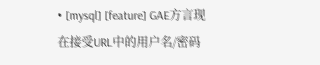• [mysql] [feature] GAE方言现在接受URL中的用户名/密码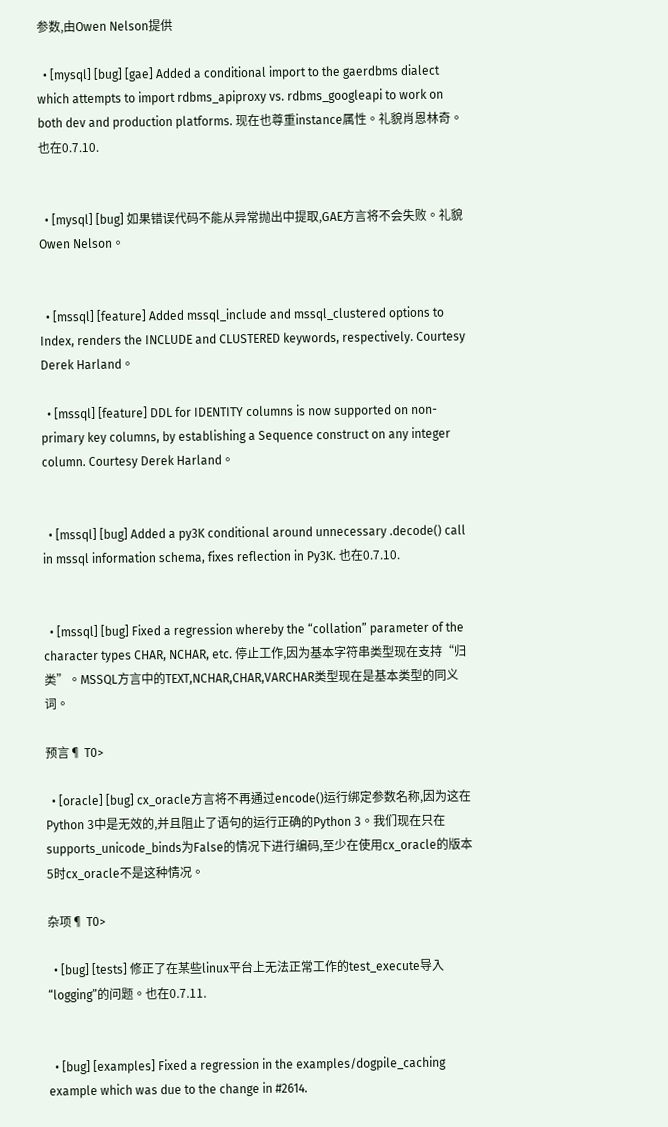参数,由Owen Nelson提供

  • [mysql] [bug] [gae] Added a conditional import to the gaerdbms dialect which attempts to import rdbms_apiproxy vs. rdbms_googleapi to work on both dev and production platforms. 现在也尊重instance属性。礼貌肖恩林奇。也在0.7.10.


  • [mysql] [bug] 如果错误代码不能从异常抛出中提取,GAE方言将不会失败。礼貌Owen Nelson。


  • [mssql] [feature] Added mssql_include and mssql_clustered options to Index, renders the INCLUDE and CLUSTERED keywords, respectively. Courtesy Derek Harland。

  • [mssql] [feature] DDL for IDENTITY columns is now supported on non-primary key columns, by establishing a Sequence construct on any integer column. Courtesy Derek Harland。


  • [mssql] [bug] Added a py3K conditional around unnecessary .decode() call in mssql information schema, fixes reflection in Py3K. 也在0.7.10.


  • [mssql] [bug] Fixed a regression whereby the “collation” parameter of the character types CHAR, NCHAR, etc. 停止工作,因为基本字符串类型现在支持“归类”。MSSQL方言中的TEXT,NCHAR,CHAR,VARCHAR类型现在是基本类型的同义词。

预言¶ T0>

  • [oracle] [bug] cx_oracle方言将不再通过encode()运行绑定参数名称,因为这在Python 3中是无效的,并且阻止了语句的运行正确的Python 3。我们现在只在supports_unicode_binds为False的情况下进行编码,至少在使用cx_oracle的版本5时cx_oracle不是这种情况。

杂项¶ T0>

  • [bug] [tests] 修正了在某些linux平台上无法正常工作的test_execute导入“logging”的问题。也在0.7.11.


  • [bug] [examples] Fixed a regression in the examples/dogpile_caching example which was due to the change in #2614.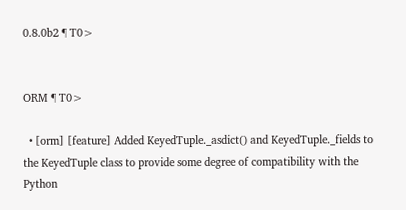0.8.0b2 ¶ T0>


ORM ¶ T0>

  • [orm] [feature] Added KeyedTuple._asdict() and KeyedTuple._fields to the KeyedTuple class to provide some degree of compatibility with the Python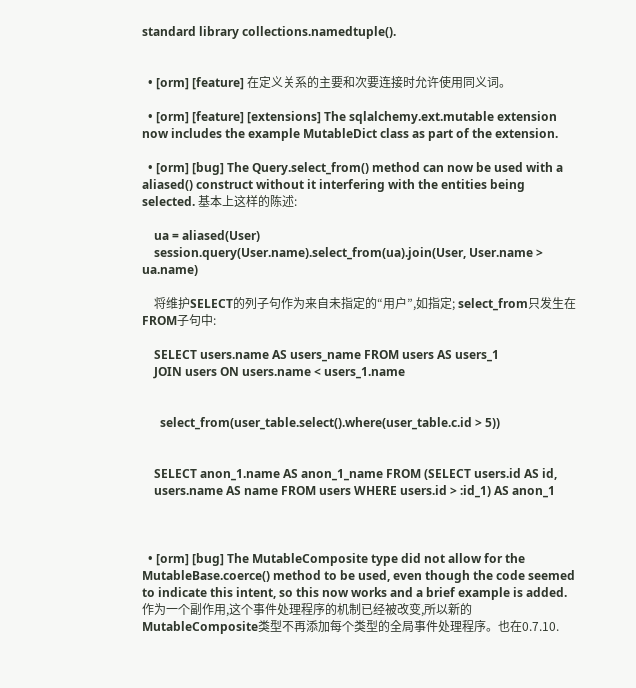standard library collections.namedtuple().


  • [orm] [feature] 在定义关系的主要和次要连接时允许使用同义词。

  • [orm] [feature] [extensions] The sqlalchemy.ext.mutable extension now includes the example MutableDict class as part of the extension.

  • [orm] [bug] The Query.select_from() method can now be used with a aliased() construct without it interfering with the entities being selected. 基本上这样的陈述:

    ua = aliased(User)
    session.query(User.name).select_from(ua).join(User, User.name > ua.name)

    将维护SELECT的列子句作为来自未指定的“用户”,如指定; select_from只发生在FROM子句中:

    SELECT users.name AS users_name FROM users AS users_1
    JOIN users ON users.name < users_1.name


      select_from(user_table.select().where(user_table.c.id > 5))


    SELECT anon_1.name AS anon_1_name FROM (SELECT users.id AS id,
    users.name AS name FROM users WHERE users.id > :id_1) AS anon_1



  • [orm] [bug] The MutableComposite type did not allow for the MutableBase.coerce() method to be used, even though the code seemed to indicate this intent, so this now works and a brief example is added. 作为一个副作用,这个事件处理程序的机制已经被改变,所以新的MutableComposite类型不再添加每个类型的全局事件处理程序。也在0.7.10.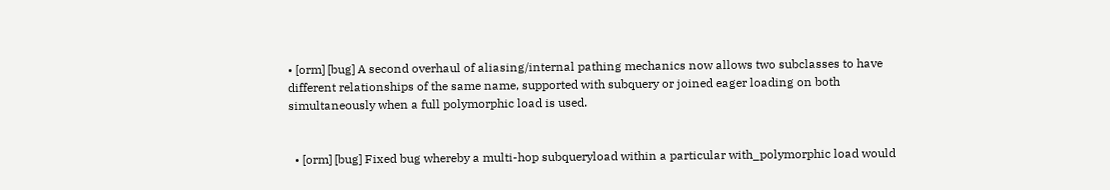• [orm] [bug] A second overhaul of aliasing/internal pathing mechanics now allows two subclasses to have different relationships of the same name, supported with subquery or joined eager loading on both simultaneously when a full polymorphic load is used.


  • [orm] [bug] Fixed bug whereby a multi-hop subqueryload within a particular with_polymorphic load would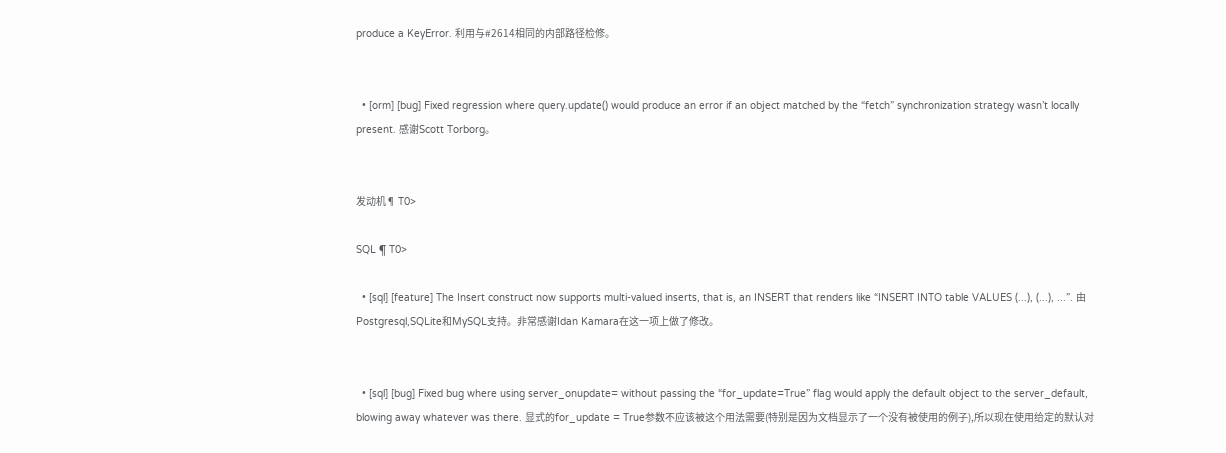produce a KeyError. 利用与#2614相同的内部路径检修。


  • [orm] [bug] Fixed regression where query.update() would produce an error if an object matched by the “fetch” synchronization strategy wasn’t locally present. 感谢Scott Torborg。


发动机¶ T0>

SQL ¶ T0>

  • [sql] [feature] The Insert construct now supports multi-valued inserts, that is, an INSERT that renders like “INSERT INTO table VALUES (...), (...), ...”. 由Postgresql,SQLite和MySQL支持。非常感谢Idan Kamara在这一项上做了修改。


  • [sql] [bug] Fixed bug where using server_onupdate= without passing the “for_update=True” flag would apply the default object to the server_default, blowing away whatever was there. 显式的for_update = True参数不应该被这个用法需要(特别是因为文档显示了一个没有被使用的例子),所以现在使用给定的默认对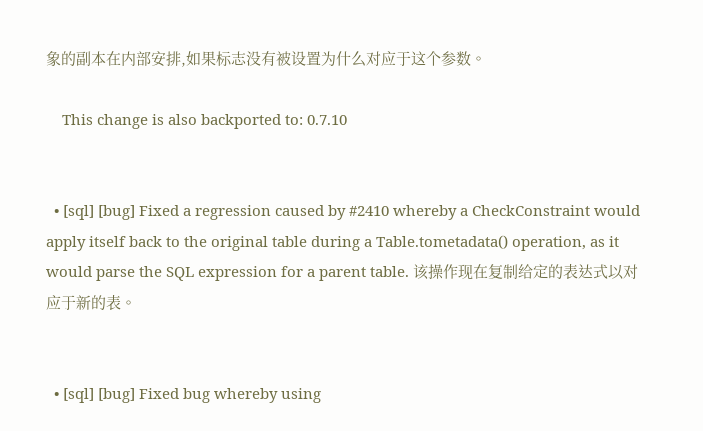象的副本在内部安排,如果标志没有被设置为什么对应于这个参数。

    This change is also backported to: 0.7.10


  • [sql] [bug] Fixed a regression caused by #2410 whereby a CheckConstraint would apply itself back to the original table during a Table.tometadata() operation, as it would parse the SQL expression for a parent table. 该操作现在复制给定的表达式以对应于新的表。


  • [sql] [bug] Fixed bug whereby using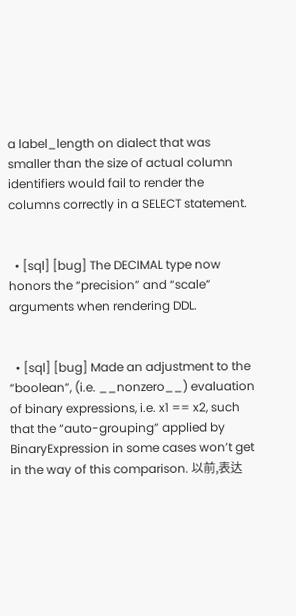a label_length on dialect that was smaller than the size of actual column identifiers would fail to render the columns correctly in a SELECT statement.


  • [sql] [bug] The DECIMAL type now honors the “precision” and “scale” arguments when rendering DDL.


  • [sql] [bug] Made an adjustment to the “boolean”, (i.e. __nonzero__) evaluation of binary expressions, i.e. x1 == x2, such that the “auto-grouping” applied by BinaryExpression in some cases won’t get in the way of this comparison. 以前,表达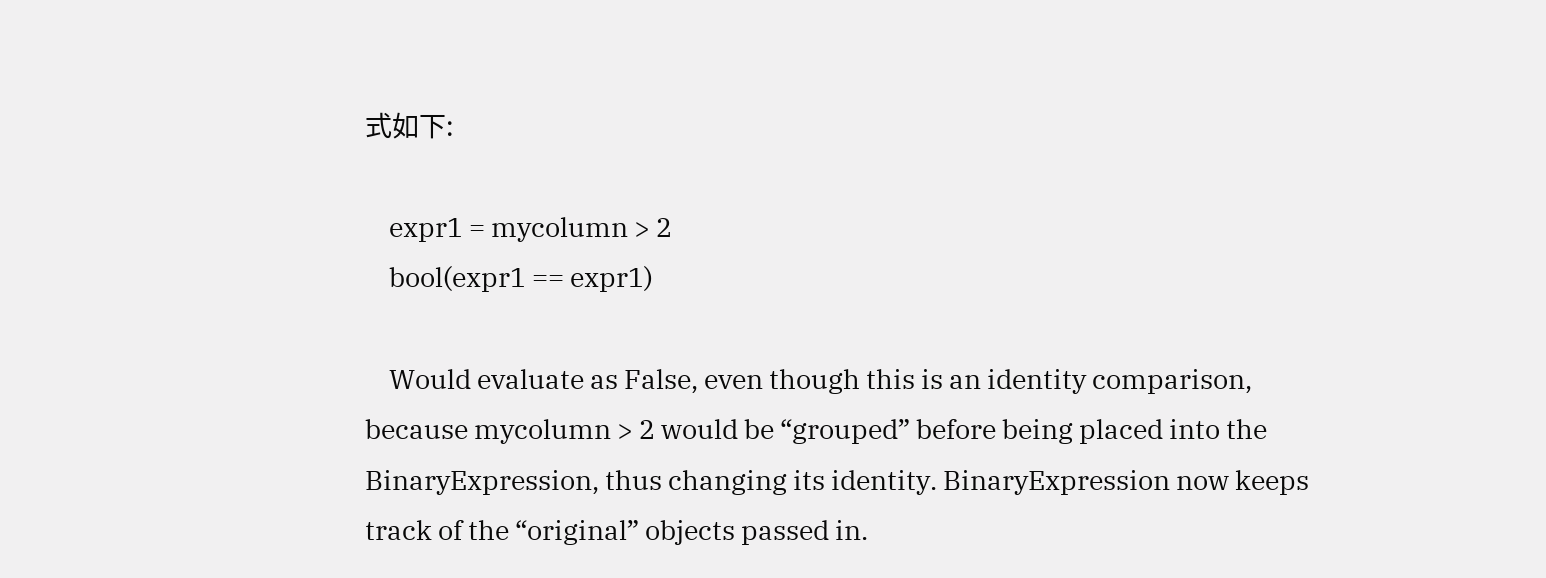式如下:

    expr1 = mycolumn > 2
    bool(expr1 == expr1)

    Would evaluate as False, even though this is an identity comparison, because mycolumn > 2 would be “grouped” before being placed into the BinaryExpression, thus changing its identity. BinaryExpression now keeps track of the “original” objects passed in.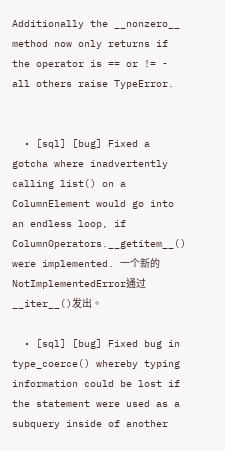Additionally the __nonzero__ method now only returns if the operator is == or != - all others raise TypeError.


  • [sql] [bug] Fixed a gotcha where inadvertently calling list() on a ColumnElement would go into an endless loop, if ColumnOperators.__getitem__() were implemented. 一个新的NotImplementedError通过__iter__()发出。

  • [sql] [bug] Fixed bug in type_coerce() whereby typing information could be lost if the statement were used as a subquery inside of another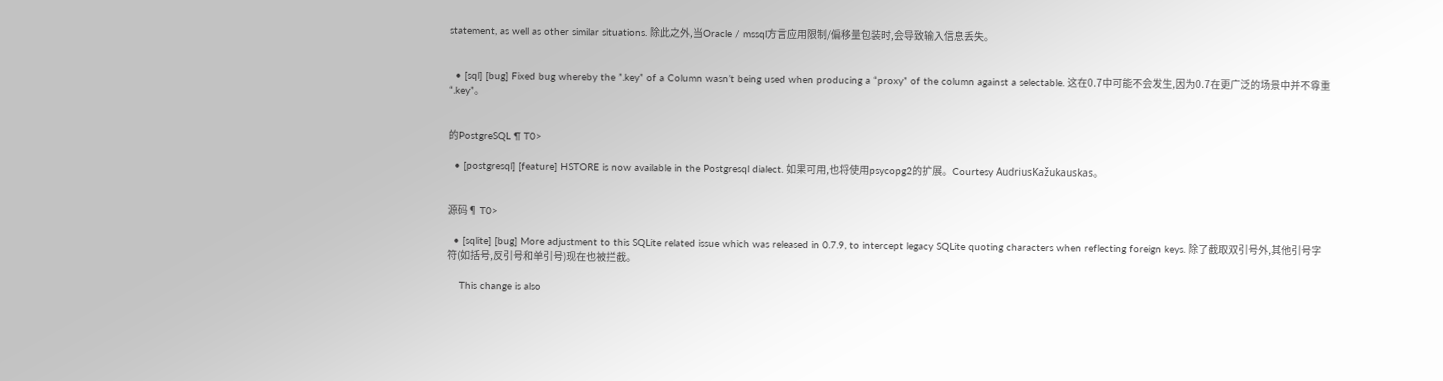statement, as well as other similar situations. 除此之外,当Oracle / mssql方言应用限制/偏移量包装时,会导致输入信息丢失。


  • [sql] [bug] Fixed bug whereby the ”.key” of a Column wasn’t being used when producing a “proxy” of the column against a selectable. 这在0.7中可能不会发生,因为0.7在更广泛的场景中并不尊重“.key”。


的PostgreSQL ¶ T0>

  • [postgresql] [feature] HSTORE is now available in the Postgresql dialect. 如果可用,也将使用psycopg2的扩展。Courtesy AudriusKažukauskas。


源码¶ T0>

  • [sqlite] [bug] More adjustment to this SQLite related issue which was released in 0.7.9, to intercept legacy SQLite quoting characters when reflecting foreign keys. 除了截取双引号外,其他引号字符(如括号,反引号和单引号)现在也被拦截。

    This change is also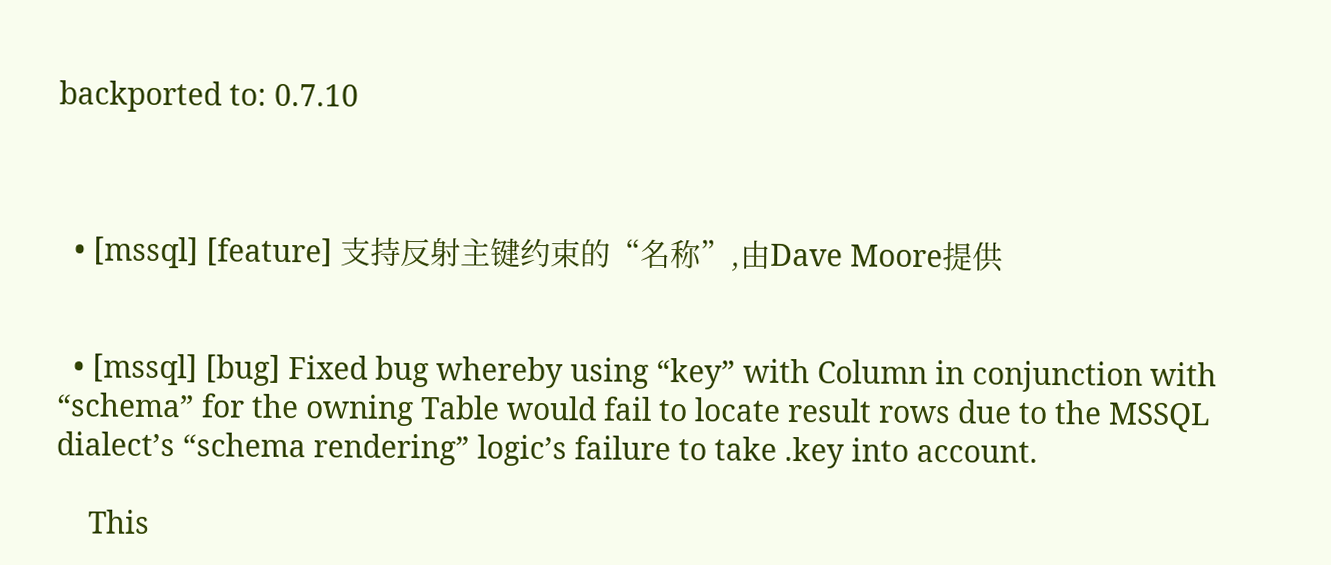backported to: 0.7.10



  • [mssql] [feature] 支持反射主键约束的“名称”,由Dave Moore提供


  • [mssql] [bug] Fixed bug whereby using “key” with Column in conjunction with “schema” for the owning Table would fail to locate result rows due to the MSSQL dialect’s “schema rendering” logic’s failure to take .key into account.

    This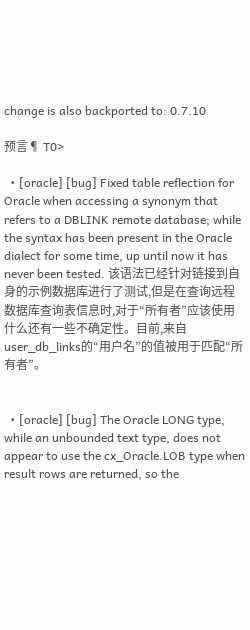change is also backported to: 0.7.10

预言¶ T0>

  • [oracle] [bug] Fixed table reflection for Oracle when accessing a synonym that refers to a DBLINK remote database; while the syntax has been present in the Oracle dialect for some time, up until now it has never been tested. 该语法已经针对链接到自身的示例数据库进行了测试,但是在查询远程数据库查询表信息时,对于“所有者”应该使用什么还有一些不确定性。目前,来自user_db_links的“用户名”的值被用于匹配“所有者”。


  • [oracle] [bug] The Oracle LONG type, while an unbounded text type, does not appear to use the cx_Oracle.LOB type when result rows are returned, so the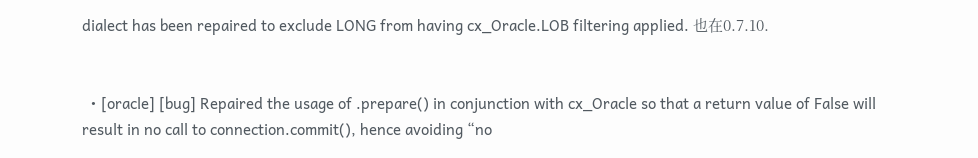dialect has been repaired to exclude LONG from having cx_Oracle.LOB filtering applied. 也在0.7.10.


  • [oracle] [bug] Repaired the usage of .prepare() in conjunction with cx_Oracle so that a return value of False will result in no call to connection.commit(), hence avoiding “no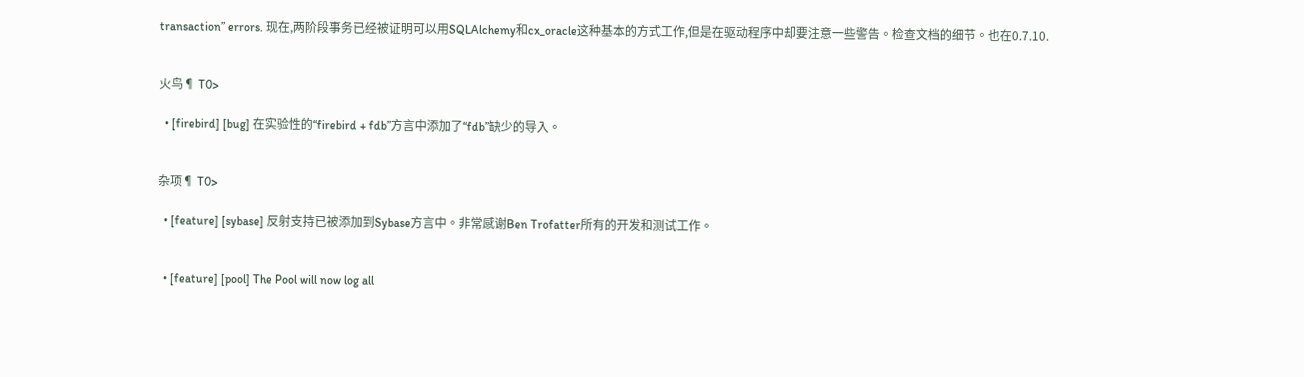transaction” errors. 现在,两阶段事务已经被证明可以用SQLAlchemy和cx_oracle这种基本的方式工作,但是在驱动程序中却要注意一些警告。检查文档的细节。也在0.7.10.


火鸟¶ T0>

  • [firebird] [bug] 在实验性的“firebird + fdb”方言中添加了“fdb”缺少的导入。


杂项¶ T0>

  • [feature] [sybase] 反射支持已被添加到Sybase方言中。非常感谢Ben Trofatter所有的开发和测试工作。


  • [feature] [pool] The Pool will now log all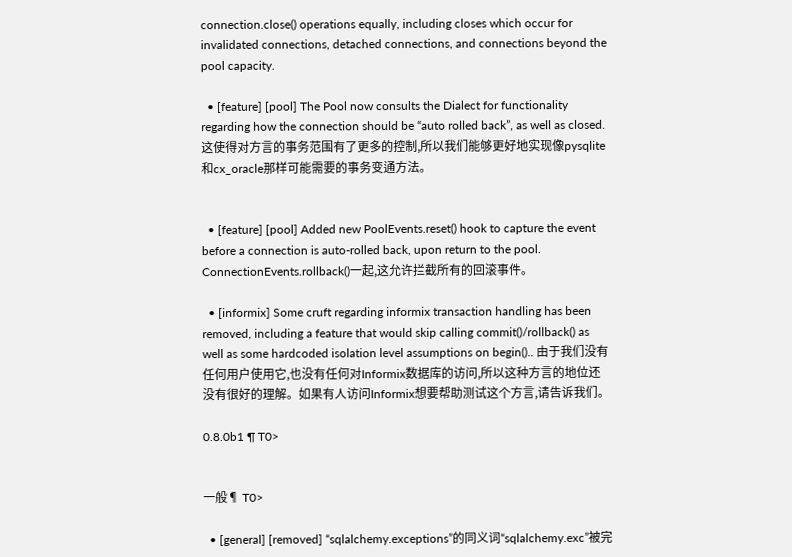connection.close() operations equally, including closes which occur for invalidated connections, detached connections, and connections beyond the pool capacity.

  • [feature] [pool] The Pool now consults the Dialect for functionality regarding how the connection should be “auto rolled back”, as well as closed. 这使得对方言的事务范围有了更多的控制,所以我们能够更好地实现像pysqlite和cx_oracle那样可能需要的事务变通方法。


  • [feature] [pool] Added new PoolEvents.reset() hook to capture the event before a connection is auto-rolled back, upon return to the pool. ConnectionEvents.rollback()一起,这允许拦截所有的回滚事件。

  • [informix] Some cruft regarding informix transaction handling has been removed, including a feature that would skip calling commit()/rollback() as well as some hardcoded isolation level assumptions on begin().. 由于我们没有任何用户使用它,也没有任何对Informix数据库的访问,所以这种方言的地位还没有很好的理解。如果有人访问Informix想要帮助测试这个方言,请告诉我们。

0.8.0b1 ¶ T0>


一般¶ T0>

  • [general] [removed] “sqlalchemy.exceptions”的同义词“sqlalchemy.exc”被完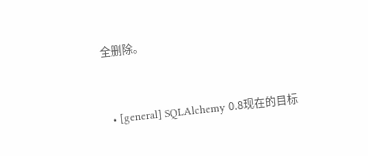全删除。


  • [general] SQLAlchemy 0.8现在的目标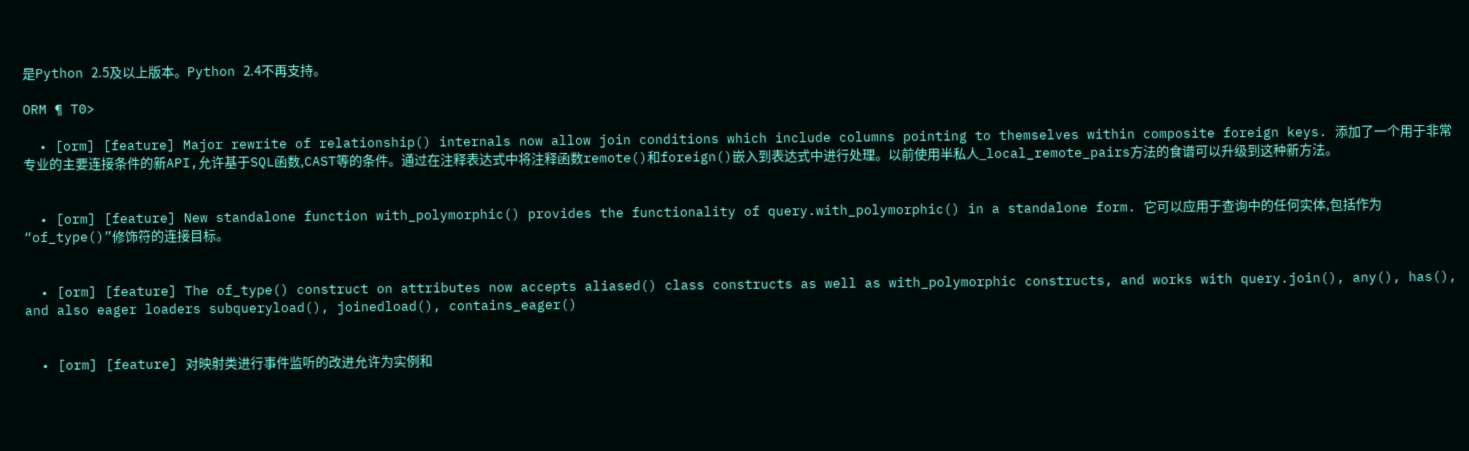是Python 2.5及以上版本。Python 2.4不再支持。

ORM ¶ T0>

  • [orm] [feature] Major rewrite of relationship() internals now allow join conditions which include columns pointing to themselves within composite foreign keys. 添加了一个用于非常专业的主要连接条件的新API,允许基于SQL函数,CAST等的条件。通过在注释表达式中将注释函数remote()和foreign()嵌入到表达式中进行处理。以前使用半私人_local_remote_pairs方法的食谱可以升级到这种新方法。


  • [orm] [feature] New standalone function with_polymorphic() provides the functionality of query.with_polymorphic() in a standalone form. 它可以应用于查询中的任何实体,包括作为“of_type()”修饰符的连接目标。


  • [orm] [feature] The of_type() construct on attributes now accepts aliased() class constructs as well as with_polymorphic constructs, and works with query.join(), any(), has(), and also eager loaders subqueryload(), joinedload(), contains_eager()


  • [orm] [feature] 对映射类进行事件监听的改进允许为实例和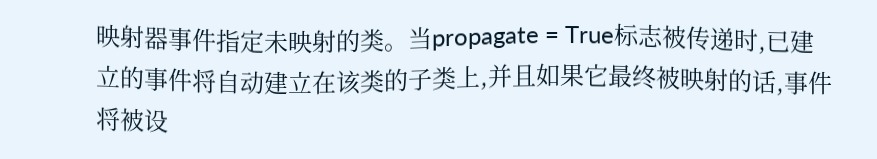映射器事件指定未映射的类。当propagate = True标志被传递时,已建立的事件将自动建立在该类的子类上,并且如果它最终被映射的话,事件将被设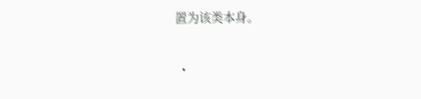置为该类本身。


  •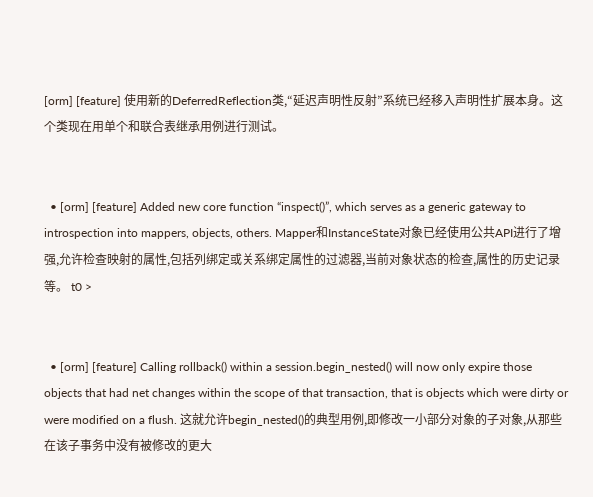[orm] [feature] 使用新的DeferredReflection类,“延迟声明性反射”系统已经移入声明性扩展本身。这个类现在用单个和联合表继承用例进行测试。


  • [orm] [feature] Added new core function “inspect()”, which serves as a generic gateway to introspection into mappers, objects, others. Mapper和InstanceState对象已经使用公共API进行了增强,允许检查映射的属性,包括列绑定或关系绑定属性的过滤器,当前对象状态的检查,属性的历史记录等。 t0 >


  • [orm] [feature] Calling rollback() within a session.begin_nested() will now only expire those objects that had net changes within the scope of that transaction, that is objects which were dirty or were modified on a flush. 这就允许begin_nested()的典型用例,即修改一小部分对象的子对象,从那些在该子事务中没有被修改的更大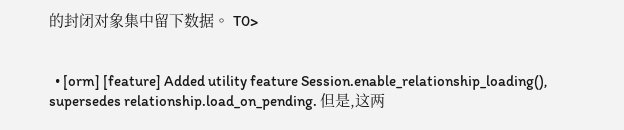的封闭对象集中留下数据。 T0>


  • [orm] [feature] Added utility feature Session.enable_relationship_loading(), supersedes relationship.load_on_pending. 但是,这两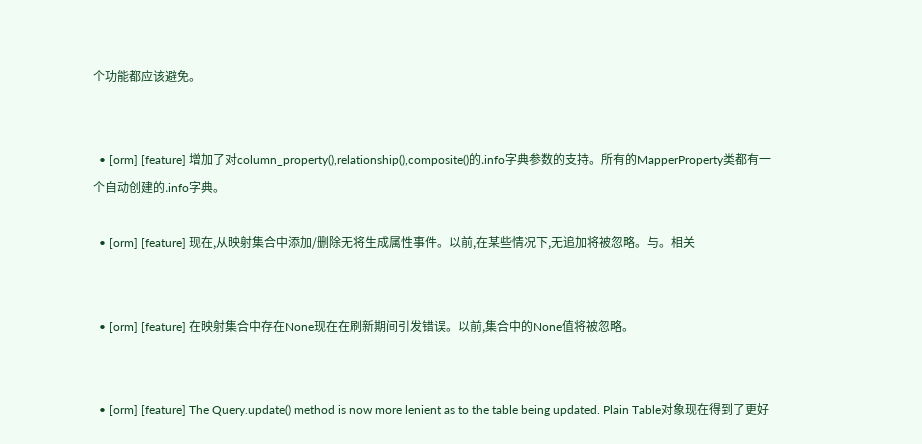个功能都应该避免。


  • [orm] [feature] 增加了对column_property(),relationship(),composite()的.info字典参数的支持。所有的MapperProperty类都有一个自动创建的.info字典。

  • [orm] [feature] 现在,从映射集合中添加/删除无将生成属性事件。以前,在某些情况下,无追加将被忽略。与。相关


  • [orm] [feature] 在映射集合中存在None现在在刷新期间引发错误。以前,集合中的None值将被忽略。


  • [orm] [feature] The Query.update() method is now more lenient as to the table being updated. Plain Table对象现在得到了更好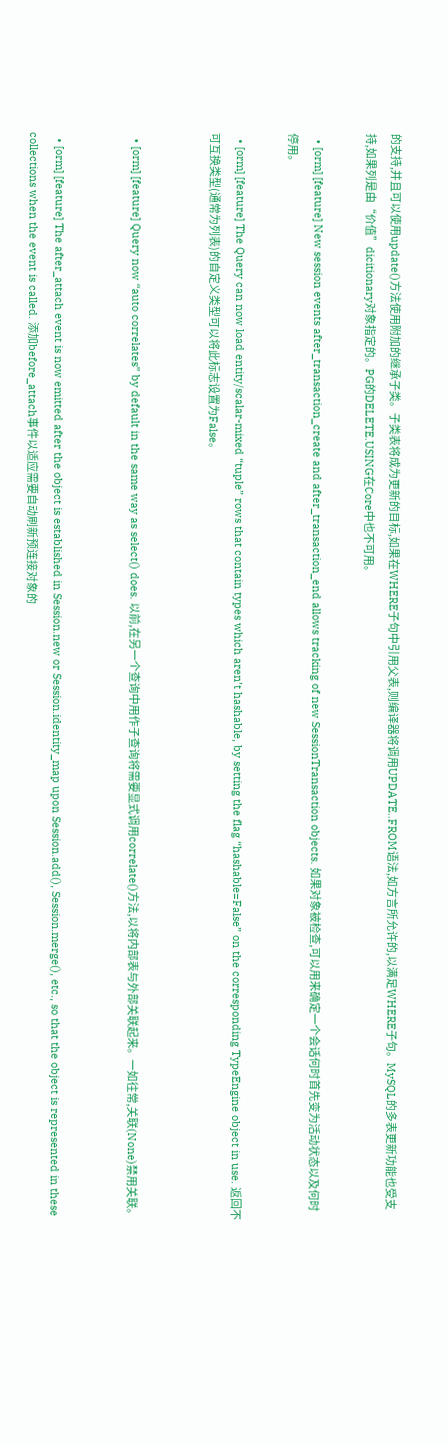的支持,并且可以使用update()方法使用附加的继承子类。子类表将成为更新的目标,如果在WHERE子句中引用父表,则编译器将调用UPDATE..FROM语法,如方言所允许的,以满足WHERE子句。MySQL的多表更新功能也受支持,如果列是由“价值”dicitionary对象指定的。PG的DELETE.USING在Core中也不可用。

  • [orm] [feature] New session events after_transaction_create and after_transaction_end allows tracking of new SessionTransaction objects. 如果对象被检查,可以用来确定一个会话何时首先变为活动状态以及何时停用。

  • [orm] [feature] The Query can now load entity/scalar-mixed “tuple” rows that contain types which aren’t hashable, by setting the flag “hashable=False” on the corresponding TypeEngine object in use. 返回不可互换类型(通常为列表)的自定义类型可以将此标志设置为False。


  • [orm] [feature] Query now “auto correlates” by default in the same way as select() does. 以前,在另一个查询中用作子查询将需要显式调用correlate()方法,以将内部表与外部关联起来。一如往常,关联(None)禁用关联。


  • [orm] [feature] The after_attach event is now emitted after the object is established in Session.new or Session.identity_map upon Session.add(), Session.merge(), etc., so that the object is represented in these collections when the event is called. 添加before_attach事件以适应需要自动刷新预连接对象的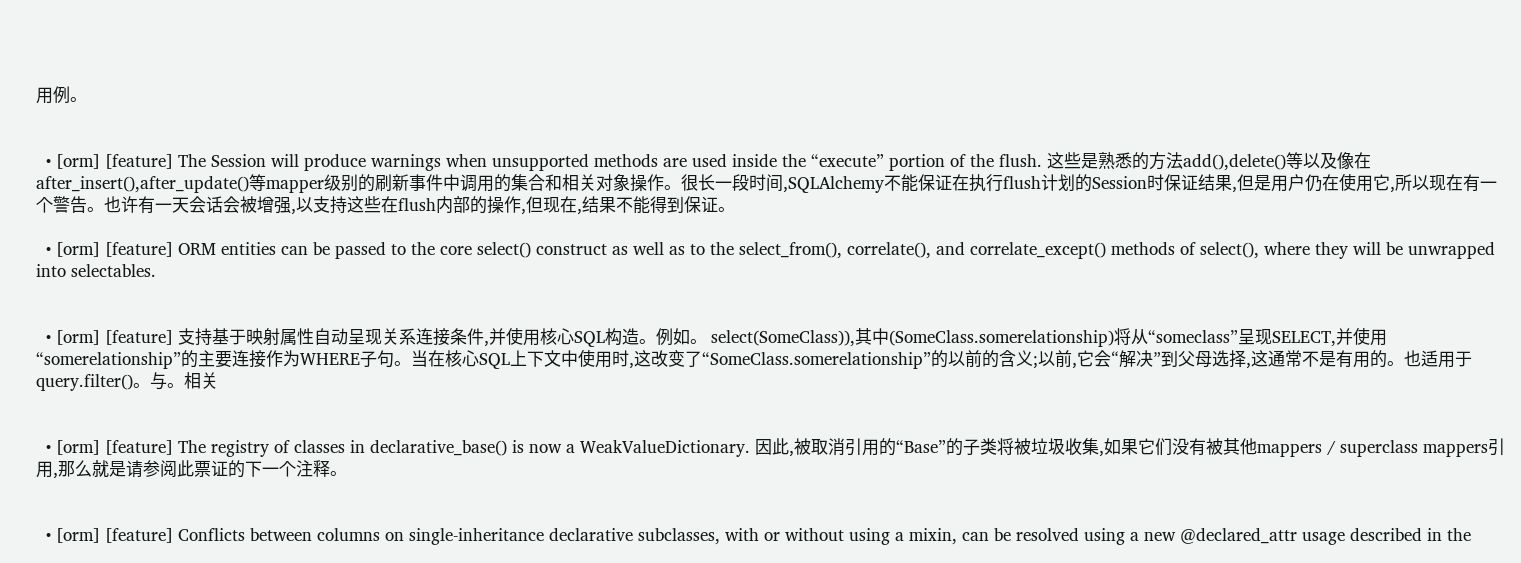用例。


  • [orm] [feature] The Session will produce warnings when unsupported methods are used inside the “execute” portion of the flush. 这些是熟悉的方法add(),delete()等以及像在after_insert(),after_update()等mapper级别的刷新事件中调用的集合和相关对象操作。很长一段时间,SQLAlchemy不能保证在执行flush计划的Session时保证结果,但是用户仍在使用它,所以现在有一个警告。也许有一天会话会被增强,以支持这些在flush内部的操作,但现在,结果不能得到保证。

  • [orm] [feature] ORM entities can be passed to the core select() construct as well as to the select_from(), correlate(), and correlate_except() methods of select(), where they will be unwrapped into selectables.


  • [orm] [feature] 支持基于映射属性自动呈现关系连接条件,并使用核心SQL构造。例如。 select(SomeClass)),其中(SomeClass.somerelationship)将从“someclass”呈现SELECT,并使用“somerelationship”的主要连接作为WHERE子句。当在核心SQL上下文中使用时,这改变了“SomeClass.somerelationship”的以前的含义;以前,它会“解决”到父母选择,这通常不是有用的。也适用于query.filter()。与。相关


  • [orm] [feature] The registry of classes in declarative_base() is now a WeakValueDictionary. 因此,被取消引用的“Base”的子类将被垃圾收集,如果它们没有被其他mappers / superclass mappers引用,那么就是请参阅此票证的下一个注释。


  • [orm] [feature] Conflicts between columns on single-inheritance declarative subclasses, with or without using a mixin, can be resolved using a new @declared_attr usage described in the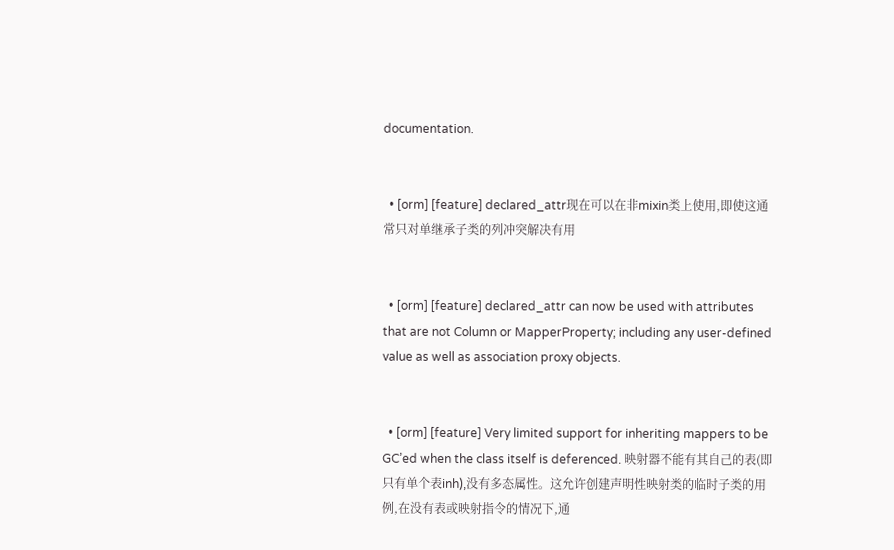documentation.


  • [orm] [feature] declared_attr现在可以在非mixin类上使用,即使这通常只对单继承子类的列冲突解决有用


  • [orm] [feature] declared_attr can now be used with attributes that are not Column or MapperProperty; including any user-defined value as well as association proxy objects.


  • [orm] [feature] Very limited support for inheriting mappers to be GC’ed when the class itself is deferenced. 映射器不能有其自己的表(即只有单个表inh),没有多态属性。这允许创建声明性映射类的临时子类的用例,在没有表或映射指令的情况下,通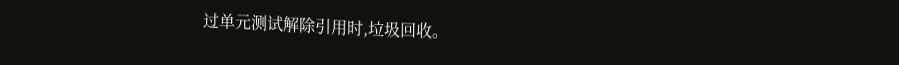过单元测试解除引用时,垃圾回收。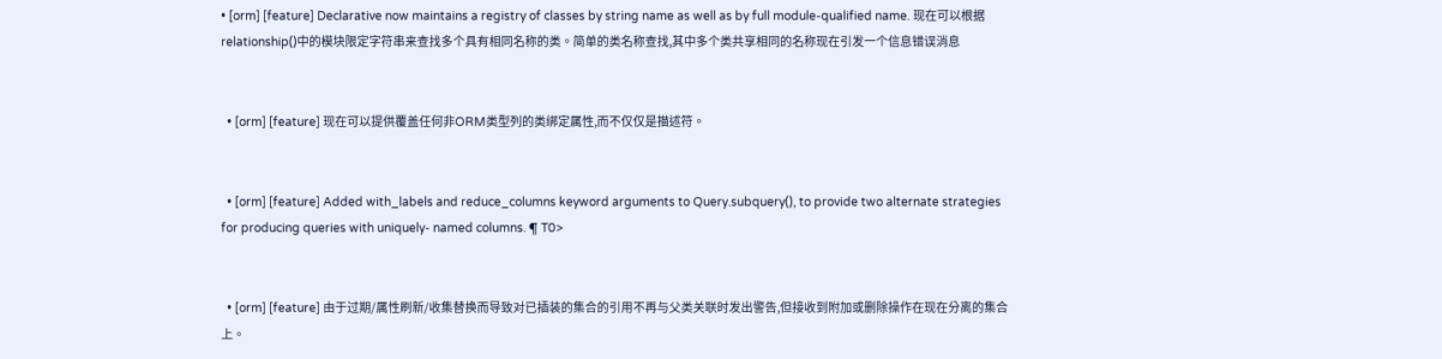• [orm] [feature] Declarative now maintains a registry of classes by string name as well as by full module-qualified name. 现在可以根据relationship()中的模块限定字符串来查找多个具有相同名称的类。简单的类名称查找,其中多个类共享相同的名称现在引发一个信息错误消息


  • [orm] [feature] 现在可以提供覆盖任何非ORM类型列的类绑定属性,而不仅仅是描述符。


  • [orm] [feature] Added with_labels and reduce_columns keyword arguments to Query.subquery(), to provide two alternate strategies for producing queries with uniquely- named columns. ¶ T0>


  • [orm] [feature] 由于过期/属性刷新/收集替换而导致对已插装的集合的引用不再与父类关联时发出警告,但接收到附加或删除操作在现在分离的集合上。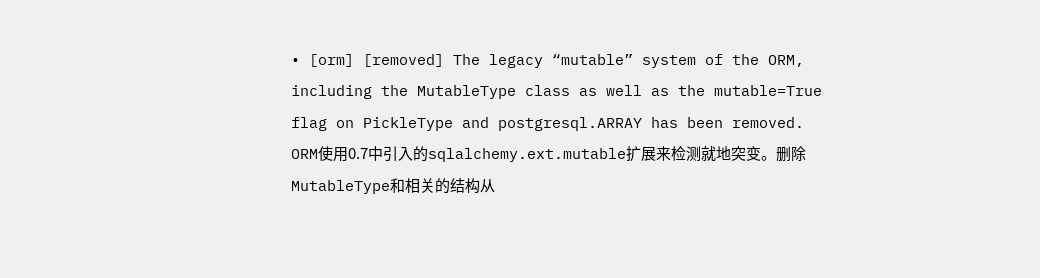• [orm] [removed] The legacy “mutable” system of the ORM, including the MutableType class as well as the mutable=True flag on PickleType and postgresql.ARRAY has been removed. ORM使用0.7中引入的sqlalchemy.ext.mutable扩展来检测就地突变。删除MutableType和相关的结构从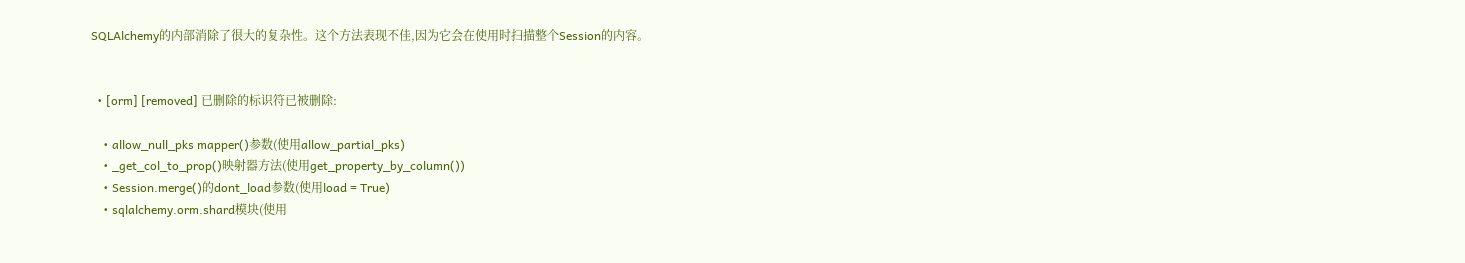SQLAlchemy的内部消除了很大的复杂性。这个方法表现不佳,因为它会在使用时扫描整个Session的内容。


  • [orm] [removed] 已删除的标识符已被删除:

    • allow_null_pks mapper()参数(使用allow_partial_pks)
    • _get_col_to_prop()映射器方法(使用get_property_by_column())
    • Session.merge()的dont_load参数(使用load = True)
    • sqlalchemy.orm.shard模块(使用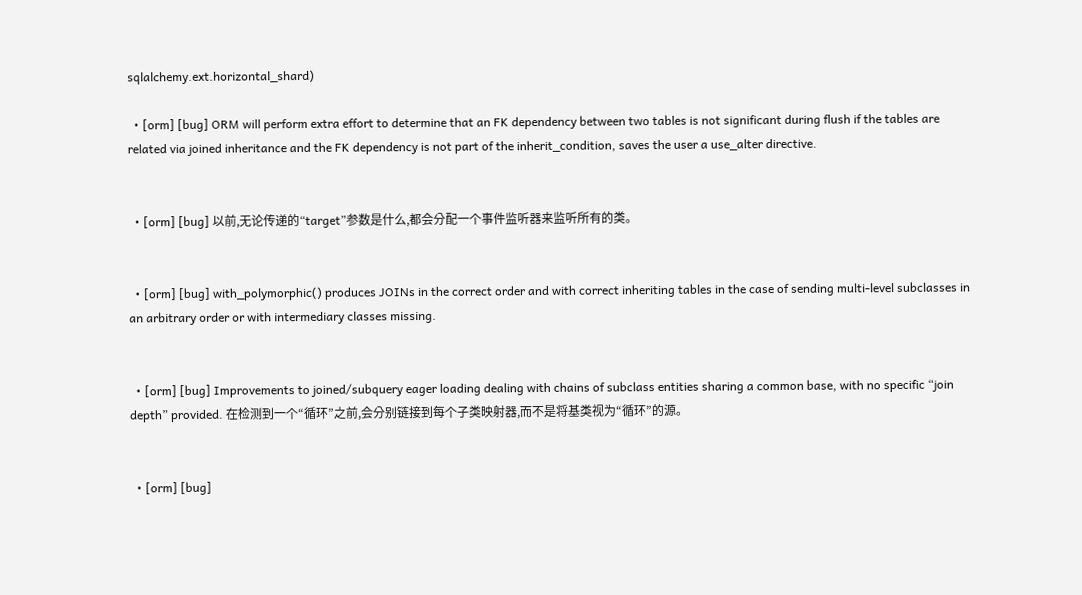sqlalchemy.ext.horizontal_shard)

  • [orm] [bug] ORM will perform extra effort to determine that an FK dependency between two tables is not significant during flush if the tables are related via joined inheritance and the FK dependency is not part of the inherit_condition, saves the user a use_alter directive.


  • [orm] [bug] 以前,无论传递的“target”参数是什么,都会分配一个事件监听器来监听所有的类。


  • [orm] [bug] with_polymorphic() produces JOINs in the correct order and with correct inheriting tables in the case of sending multi-level subclasses in an arbitrary order or with intermediary classes missing.


  • [orm] [bug] Improvements to joined/subquery eager loading dealing with chains of subclass entities sharing a common base, with no specific “join depth” provided. 在检测到一个“循环”之前,会分别链接到每个子类映射器,而不是将基类视为“循环”的源。


  • [orm] [bug]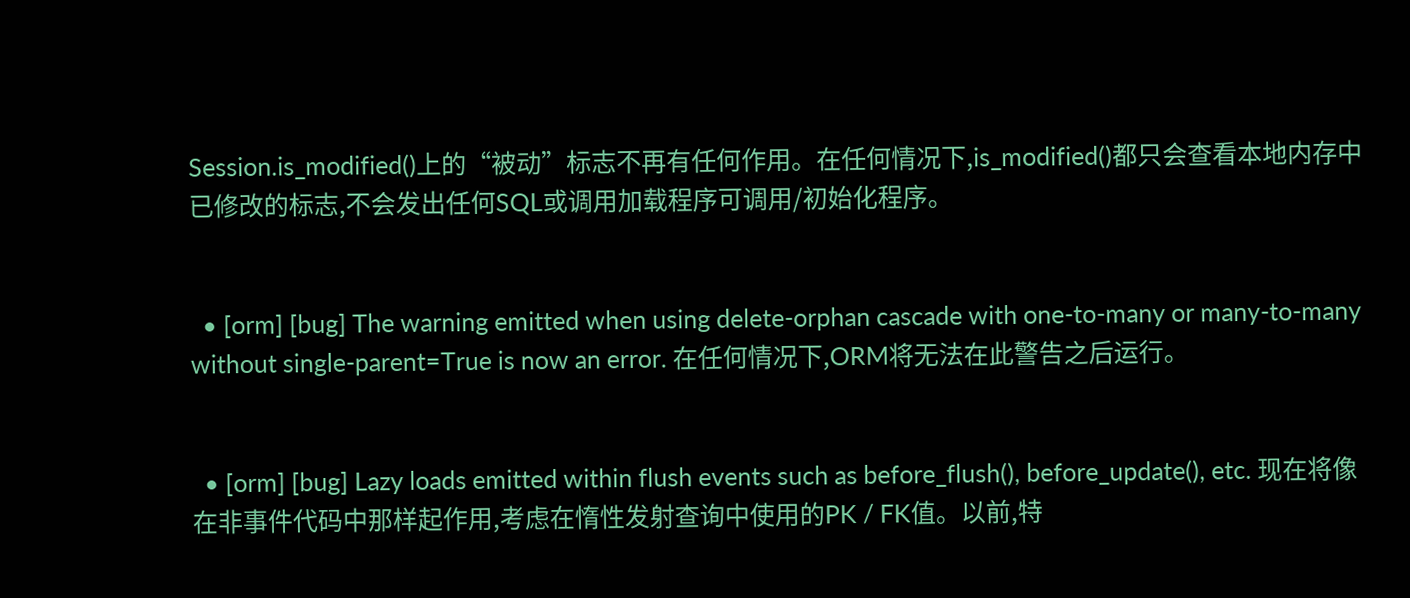Session.is_modified()上的“被动”标志不再有任何作用。在任何情况下,is_modified()都只会查看本地内存中已修改的标志,不会发出任何SQL或调用加载程序可调用/初始化程序。


  • [orm] [bug] The warning emitted when using delete-orphan cascade with one-to-many or many-to-many without single-parent=True is now an error. 在任何情况下,ORM将无法在此警告之后运行。


  • [orm] [bug] Lazy loads emitted within flush events such as before_flush(), before_update(), etc. 现在将像在非事件代码中那样起作用,考虑在惰性发射查询中使用的PK / FK值。以前,特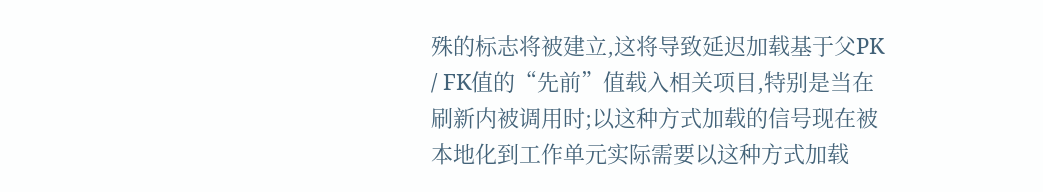殊的标志将被建立,这将导致延迟加载基于父PK / FK值的“先前”值载入相关项目,特别是当在刷新内被调用时;以这种方式加载的信号现在被本地化到工作单元实际需要以这种方式加载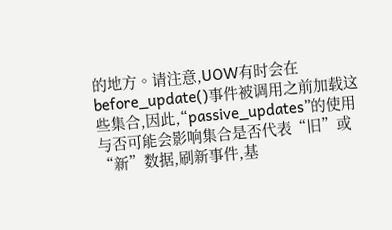的地方。请注意,UOW有时会在before_update()事件被调用之前加载这些集合,因此,“passive_updates”的使用与否可能会影响集合是否代表“旧”或“新”数据,刷新事件,基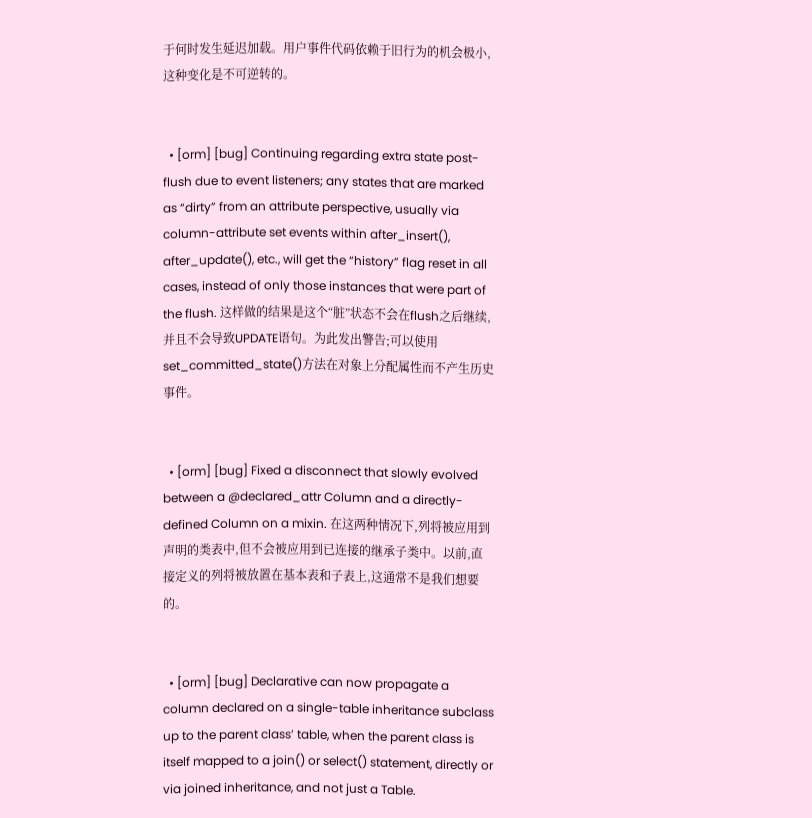于何时发生延迟加载。用户事件代码依赖于旧行为的机会极小,这种变化是不可逆转的。


  • [orm] [bug] Continuing regarding extra state post-flush due to event listeners; any states that are marked as “dirty” from an attribute perspective, usually via column-attribute set events within after_insert(), after_update(), etc., will get the “history” flag reset in all cases, instead of only those instances that were part of the flush. 这样做的结果是这个“脏”状态不会在flush之后继续,并且不会导致UPDATE语句。为此发出警告;可以使用set_committed_state()方法在对象上分配属性而不产生历史事件。


  • [orm] [bug] Fixed a disconnect that slowly evolved between a @declared_attr Column and a directly-defined Column on a mixin. 在这两种情况下,列将被应用到声明的类表中,但不会被应用到已连接的继承子类中。以前,直接定义的列将被放置在基本表和子表上,这通常不是我们想要的。


  • [orm] [bug] Declarative can now propagate a column declared on a single-table inheritance subclass up to the parent class’ table, when the parent class is itself mapped to a join() or select() statement, directly or via joined inheritance, and not just a Table.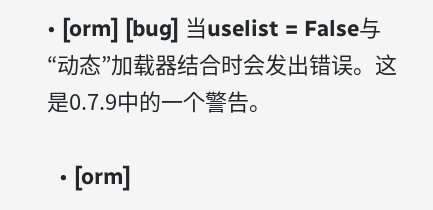• [orm] [bug] 当uselist = False与“动态”加载器结合时会发出错误。这是0.7.9中的一个警告。

  • [orm]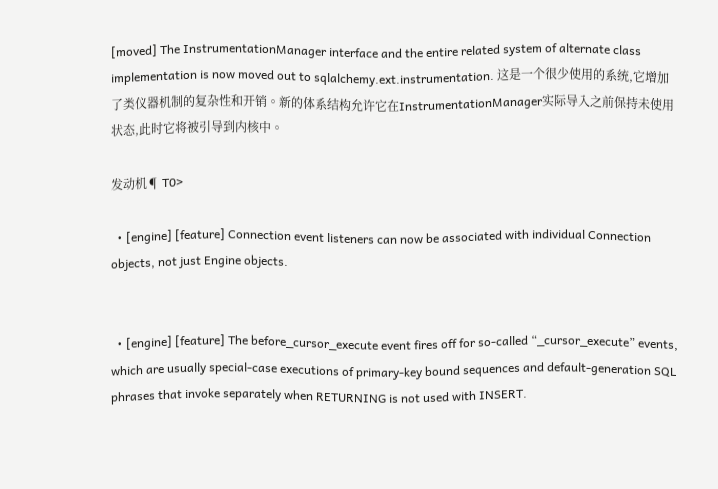[moved] The InstrumentationManager interface and the entire related system of alternate class implementation is now moved out to sqlalchemy.ext.instrumentation. 这是一个很少使用的系统,它增加了类仪器机制的复杂性和开销。新的体系结构允许它在InstrumentationManager实际导入之前保持未使用状态,此时它将被引导到内核中。

发动机¶ T0>

  • [engine] [feature] Connection event listeners can now be associated with individual Connection objects, not just Engine objects.


  • [engine] [feature] The before_cursor_execute event fires off for so-called “_cursor_execute” events, which are usually special-case executions of primary-key bound sequences and default-generation SQL phrases that invoke separately when RETURNING is not used with INSERT.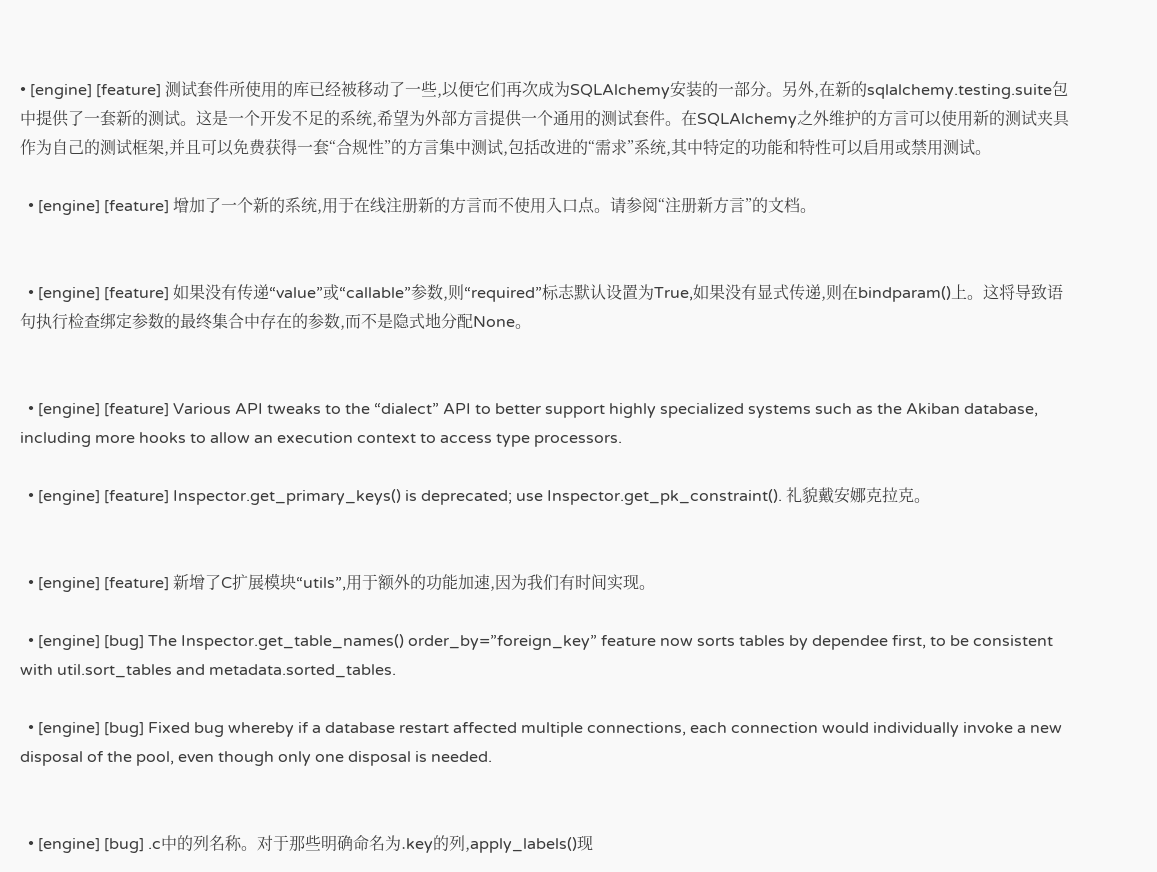• [engine] [feature] 测试套件所使用的库已经被移动了一些,以便它们再次成为SQLAlchemy安装的一部分。另外,在新的sqlalchemy.testing.suite包中提供了一套新的测试。这是一个开发不足的系统,希望为外部方言提供一个通用的测试套件。在SQLAlchemy之外维护的方言可以使用新的测试夹具作为自己的测试框架,并且可以免费获得一套“合规性”的方言集中测试,包括改进的“需求”系统,其中特定的功能和特性可以启用或禁用测试。

  • [engine] [feature] 增加了一个新的系统,用于在线注册新的方言而不使用入口点。请参阅“注册新方言”的文档。


  • [engine] [feature] 如果没有传递“value”或“callable”参数,则“required”标志默认设置为True,如果没有显式传递,则在bindparam()上。这将导致语句执行检查绑定参数的最终集合中存在的参数,而不是隐式地分配None。


  • [engine] [feature] Various API tweaks to the “dialect” API to better support highly specialized systems such as the Akiban database, including more hooks to allow an execution context to access type processors.

  • [engine] [feature] Inspector.get_primary_keys() is deprecated; use Inspector.get_pk_constraint(). 礼貌戴安娜克拉克。


  • [engine] [feature] 新增了C扩展模块“utils”,用于额外的功能加速,因为我们有时间实现。

  • [engine] [bug] The Inspector.get_table_names() order_by=”foreign_key” feature now sorts tables by dependee first, to be consistent with util.sort_tables and metadata.sorted_tables.

  • [engine] [bug] Fixed bug whereby if a database restart affected multiple connections, each connection would individually invoke a new disposal of the pool, even though only one disposal is needed.


  • [engine] [bug] .c中的列名称。对于那些明确命名为.key的列,apply_labels()现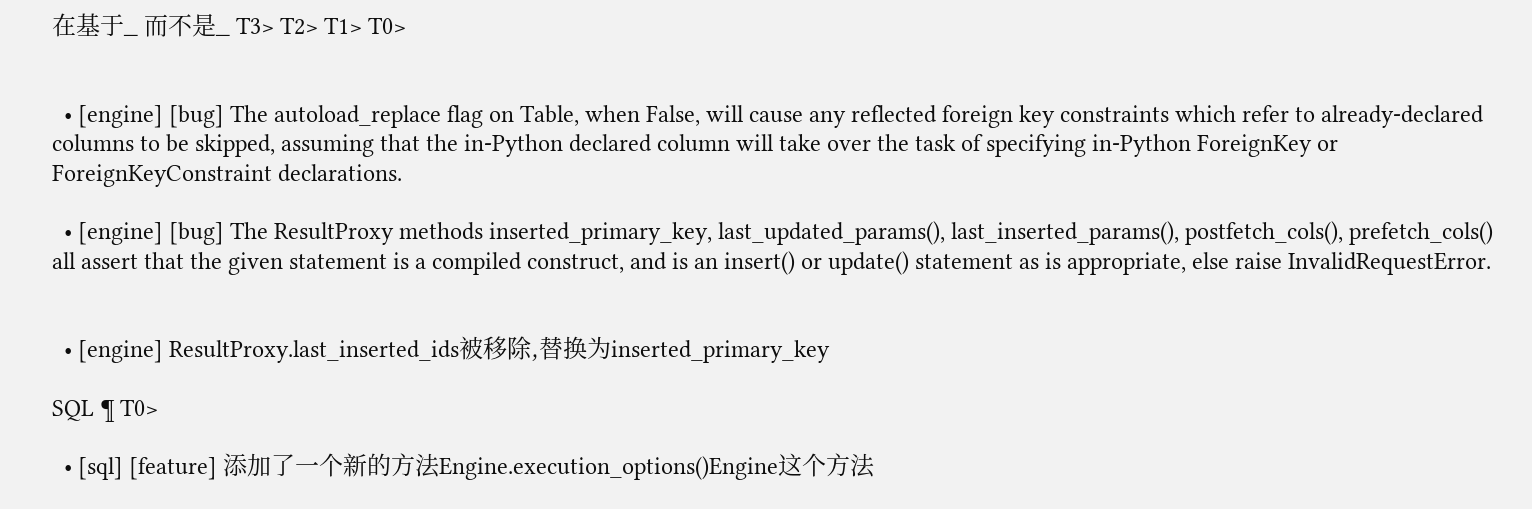在基于_ 而不是_ T3> T2> T1> T0>


  • [engine] [bug] The autoload_replace flag on Table, when False, will cause any reflected foreign key constraints which refer to already-declared columns to be skipped, assuming that the in-Python declared column will take over the task of specifying in-Python ForeignKey or ForeignKeyConstraint declarations.

  • [engine] [bug] The ResultProxy methods inserted_primary_key, last_updated_params(), last_inserted_params(), postfetch_cols(), prefetch_cols() all assert that the given statement is a compiled construct, and is an insert() or update() statement as is appropriate, else raise InvalidRequestError.


  • [engine] ResultProxy.last_inserted_ids被移除,替换为inserted_primary_key

SQL ¶ T0>

  • [sql] [feature] 添加了一个新的方法Engine.execution_options()Engine这个方法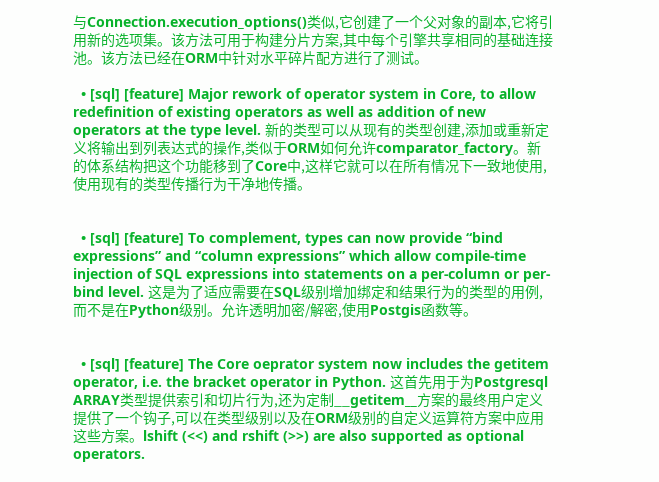与Connection.execution_options()类似,它创建了一个父对象的副本,它将引用新的选项集。该方法可用于构建分片方案,其中每个引擎共享相同的基础连接池。该方法已经在ORM中针对水平碎片配方进行了测试。

  • [sql] [feature] Major rework of operator system in Core, to allow redefinition of existing operators as well as addition of new operators at the type level. 新的类型可以从现有的类型创建,添加或重新定义将输出到列表达式的操作,类似于ORM如何允许comparator_factory。新的体系结构把这个功能移到了Core中,这样它就可以在所有情况下一致地使用,使用现有的类型传播行为干净地传播。


  • [sql] [feature] To complement, types can now provide “bind expressions” and “column expressions” which allow compile-time injection of SQL expressions into statements on a per-column or per-bind level. 这是为了适应需要在SQL级别增加绑定和结果行为的类型的用例,而不是在Python级别。允许透明加密/解密,使用Postgis函数等。


  • [sql] [feature] The Core oeprator system now includes the getitem operator, i.e. the bracket operator in Python. 这首先用于为Postgresql ARRAY类型提供索引和切片行为,还为定制__getitem__方案的最终用户定义提供了一个钩子,可以在类型级别以及在ORM级别的自定义运算符方案中应用这些方案。lshift (<<) and rshift (>>) are also supported as optional operators.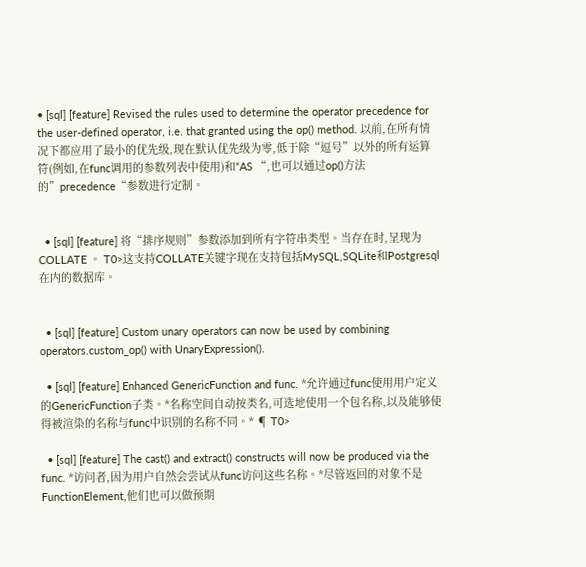• [sql] [feature] Revised the rules used to determine the operator precedence for the user-defined operator, i.e. that granted using the op() method. 以前,在所有情况下都应用了最小的优先级,现在默认优先级为零,低于除“逗号”以外的所有运算符(例如,在func调用的参数列表中使用)和“AS “,也可以通过op()方法的”precedence“参数进行定制。


  • [sql] [feature] 将“排序规则”参数添加到所有字符串类型。当存在时,呈现为COLLATE 。 T0>这支持COLLATE关键字现在支持包括MySQL,SQLite和Postgresql在内的数据库。


  • [sql] [feature] Custom unary operators can now be used by combining operators.custom_op() with UnaryExpression().

  • [sql] [feature] Enhanced GenericFunction and func. *允许通过func使用用户定义的GenericFunction子类。*名称空间自动按类名,可选地使用一个包名称,以及能够使得被渲染的名称与func中识别的名称不同。* ¶ T0>

  • [sql] [feature] The cast() and extract() constructs will now be produced via the func. *访问者,因为用户自然会尝试从func访问这些名称。*尽管返回的对象不是FunctionElement,他们也可以做预期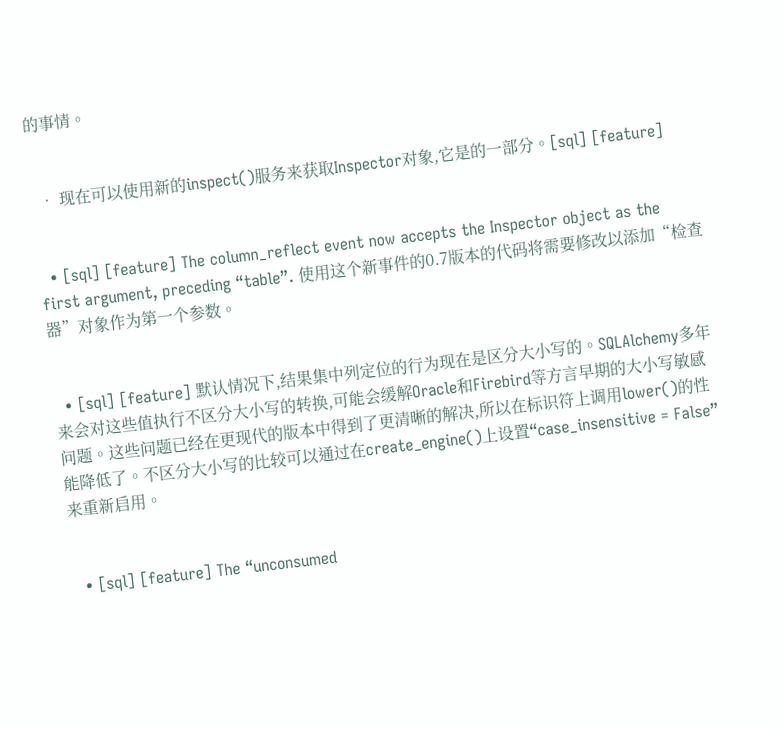的事情。


  • 现在可以使用新的inspect()服务来获取Inspector对象,它是的一部分。[sql] [feature]


  • [sql] [feature] The column_reflect event now accepts the Inspector object as the first argument, preceding “table”. 使用这个新事件的0.7版本的代码将需要修改以添加“检查器”对象作为第一个参数。


  • [sql] [feature] 默认情况下,结果集中列定位的行为现在是区分大小写的。SQLAlchemy多年来会对这些值执行不区分大小写的转换,可能会缓解Oracle和Firebird等方言早期的大小写敏感问题。这些问题已经在更现代的版本中得到了更清晰的解决,所以在标识符上调用lower()的性能降低了。不区分大小写的比较可以通过在create_engine()上设置“case_insensitive = False”来重新启用。


  • [sql] [feature] The “unconsumed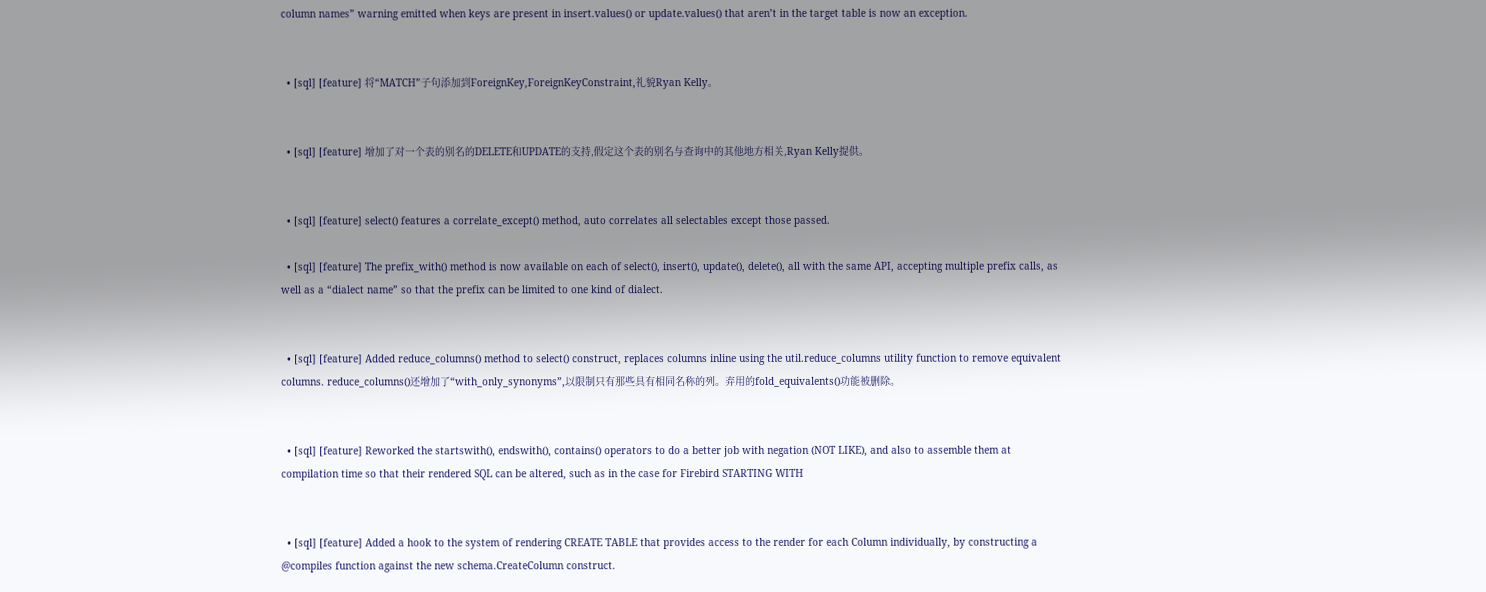column names” warning emitted when keys are present in insert.values() or update.values() that aren’t in the target table is now an exception.


  • [sql] [feature] 将“MATCH”子句添加到ForeignKey,ForeignKeyConstraint,礼貌Ryan Kelly。


  • [sql] [feature] 增加了对一个表的别名的DELETE和UPDATE的支持,假定这个表的别名与查询中的其他地方相关,Ryan Kelly提供。


  • [sql] [feature] select() features a correlate_except() method, auto correlates all selectables except those passed.

  • [sql] [feature] The prefix_with() method is now available on each of select(), insert(), update(), delete(), all with the same API, accepting multiple prefix calls, as well as a “dialect name” so that the prefix can be limited to one kind of dialect.


  • [sql] [feature] Added reduce_columns() method to select() construct, replaces columns inline using the util.reduce_columns utility function to remove equivalent columns. reduce_columns()还增加了“with_only_synonyms”,以限制只有那些具有相同名称的列。弃用的fold_equivalents()功能被删除。


  • [sql] [feature] Reworked the startswith(), endswith(), contains() operators to do a better job with negation (NOT LIKE), and also to assemble them at compilation time so that their rendered SQL can be altered, such as in the case for Firebird STARTING WITH


  • [sql] [feature] Added a hook to the system of rendering CREATE TABLE that provides access to the render for each Column individually, by constructing a @compiles function against the new schema.CreateColumn construct.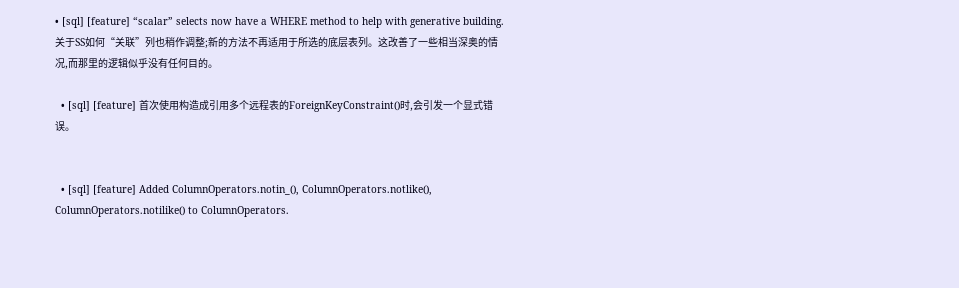• [sql] [feature] “scalar” selects now have a WHERE method to help with generative building. 关于SS如何“关联”列也稍作调整;新的方法不再适用于所选的底层表列。这改善了一些相当深奥的情况,而那里的逻辑似乎没有任何目的。

  • [sql] [feature] 首次使用构造成引用多个远程表的ForeignKeyConstraint()时,会引发一个显式错误。


  • [sql] [feature] Added ColumnOperators.notin_(), ColumnOperators.notlike(), ColumnOperators.notilike() to ColumnOperators.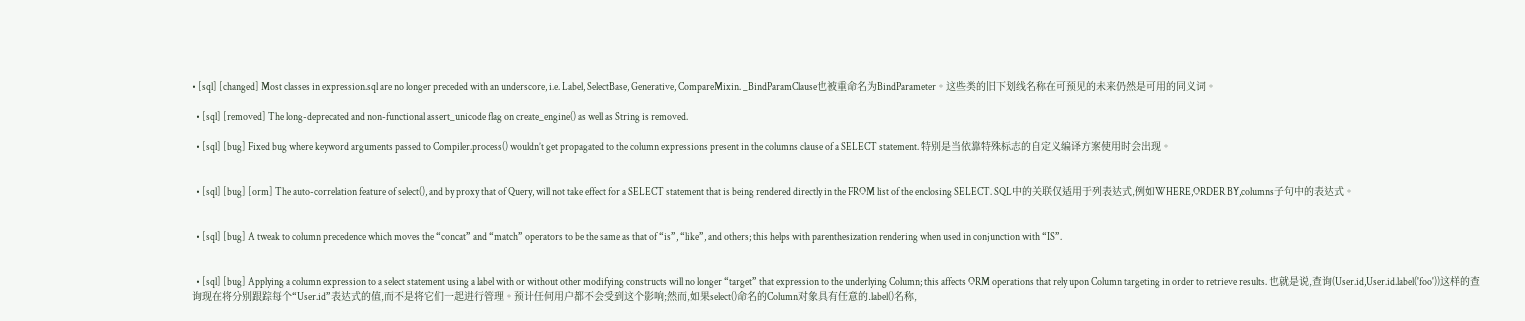• [sql] [changed] Most classes in expression.sql are no longer preceded with an underscore, i.e. Label, SelectBase, Generative, CompareMixin. _BindParamClause也被重命名为BindParameter。这些类的旧下划线名称在可预见的未来仍然是可用的同义词。

  • [sql] [removed] The long-deprecated and non-functional assert_unicode flag on create_engine() as well as String is removed.

  • [sql] [bug] Fixed bug where keyword arguments passed to Compiler.process() wouldn’t get propagated to the column expressions present in the columns clause of a SELECT statement. 特别是当依靠特殊标志的自定义编译方案使用时会出现。


  • [sql] [bug] [orm] The auto-correlation feature of select(), and by proxy that of Query, will not take effect for a SELECT statement that is being rendered directly in the FROM list of the enclosing SELECT. SQL中的关联仅适用于列表达式,例如WHERE,ORDER BY,columns子句中的表达式。


  • [sql] [bug] A tweak to column precedence which moves the “concat” and “match” operators to be the same as that of “is”, “like”, and others; this helps with parenthesization rendering when used in conjunction with “IS”.


  • [sql] [bug] Applying a column expression to a select statement using a label with or without other modifying constructs will no longer “target” that expression to the underlying Column; this affects ORM operations that rely upon Column targeting in order to retrieve results. 也就是说,查询(User.id,User.id.label('foo'))这样的查询现在将分别跟踪每个“User.id”表达式的值,而不是将它们一起进行管理。预计任何用户都不会受到这个影响;然而,如果select()命名的Column对象具有任意的.label()名称,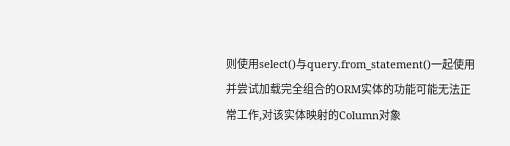则使用select()与query.from_statement()一起使用并尝试加载完全组合的ORM实体的功能可能无法正常工作,对该实体映射的Column对象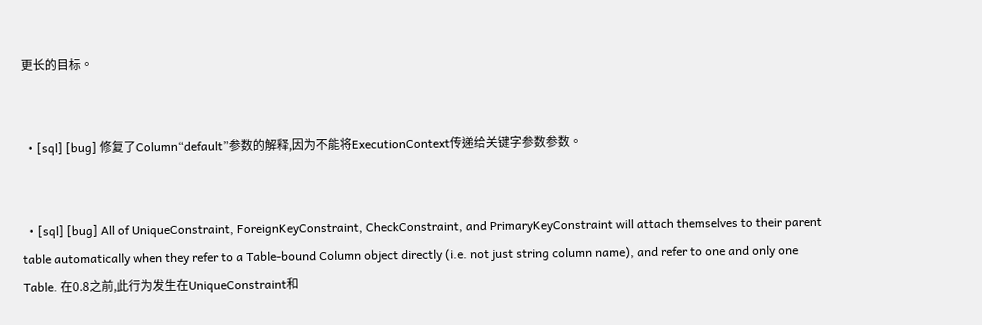更长的目标。


  • [sql] [bug] 修复了Column“default”参数的解释,因为不能将ExecutionContext传递给关键字参数参数。


  • [sql] [bug] All of UniqueConstraint, ForeignKeyConstraint, CheckConstraint, and PrimaryKeyConstraint will attach themselves to their parent table automatically when they refer to a Table-bound Column object directly (i.e. not just string column name), and refer to one and only one Table. 在0.8之前,此行为发生在UniqueConstraint和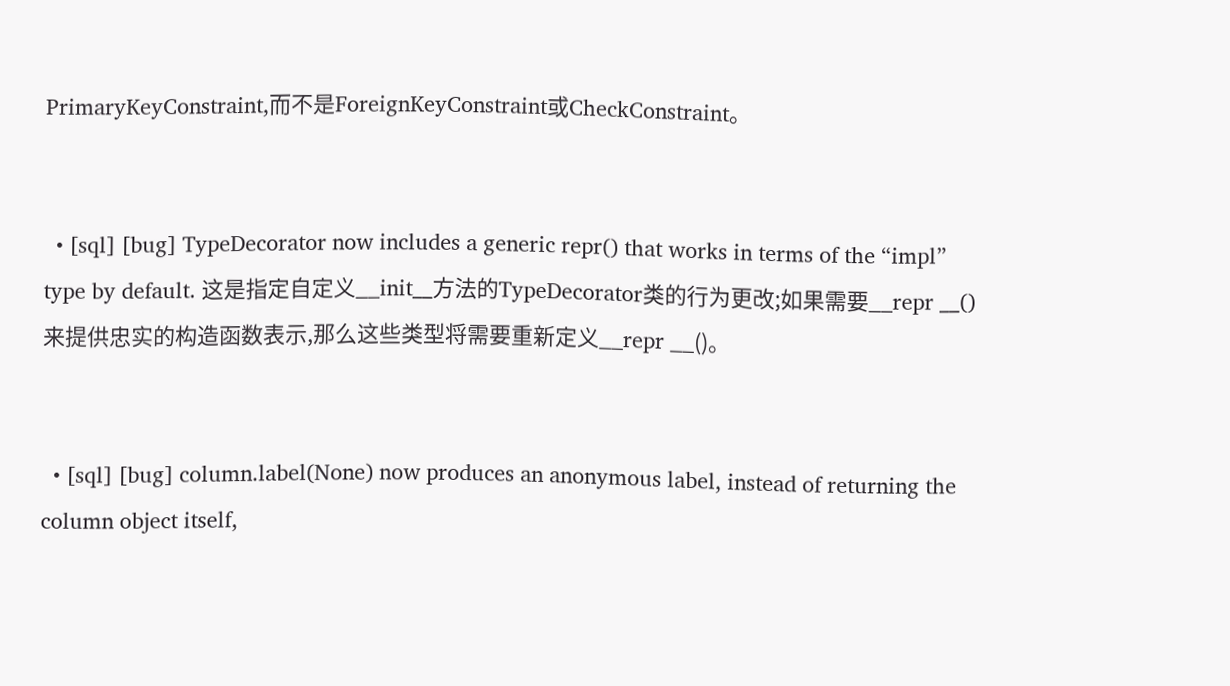PrimaryKeyConstraint,而不是ForeignKeyConstraint或CheckConstraint。


  • [sql] [bug] TypeDecorator now includes a generic repr() that works in terms of the “impl” type by default. 这是指定自定义__init__方法的TypeDecorator类的行为更改;如果需要__repr __()来提供忠实的构造函数表示,那么这些类型将需要重新定义__repr __()。


  • [sql] [bug] column.label(None) now produces an anonymous label, instead of returning the column object itself,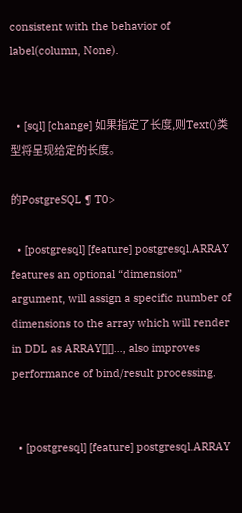consistent with the behavior of label(column, None).


  • [sql] [change] 如果指定了长度,则Text()类型将呈现给定的长度。

的PostgreSQL ¶ T0>

  • [postgresql] [feature] postgresql.ARRAY features an optional “dimension” argument, will assign a specific number of dimensions to the array which will render in DDL as ARRAY[][]..., also improves performance of bind/result processing.


  • [postgresql] [feature] postgresql.ARRAY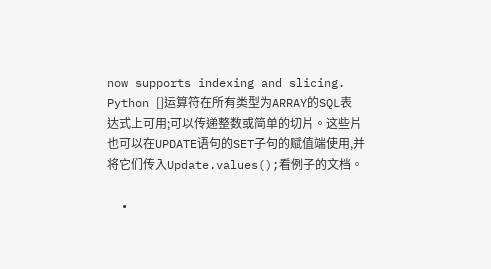now supports indexing and slicing. Python []运算符在所有类型为ARRAY的SQL表达式上可用;可以传递整数或简单的切片。这些片也可以在UPDATE语句的SET子句的赋值端使用,并将它们传入Update.values();看例子的文档。

  •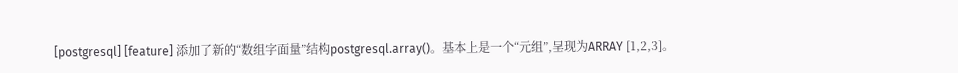[postgresql] [feature] 添加了新的“数组字面量”结构postgresql.array()。基本上是一个“元组”,呈现为ARRAY [1,2,3]。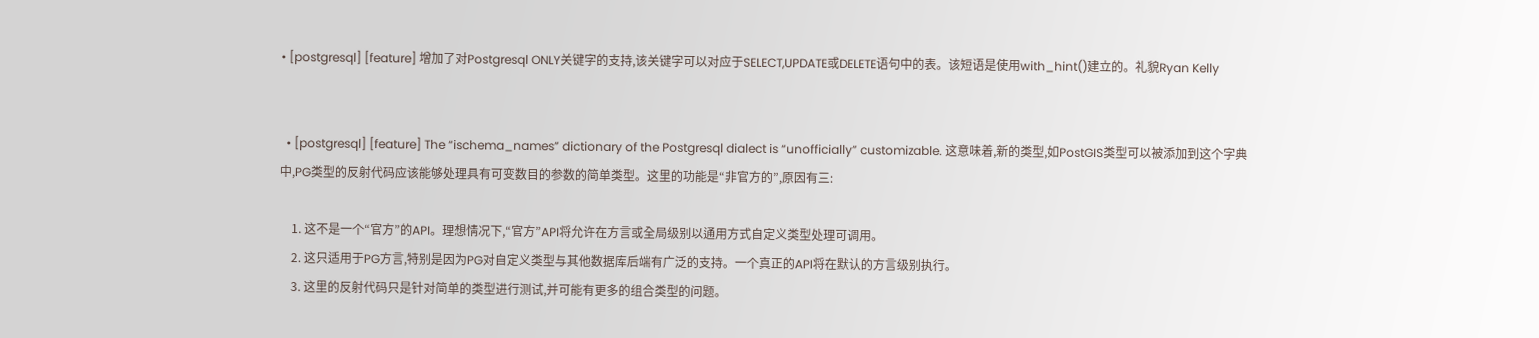• [postgresql] [feature] 增加了对Postgresql ONLY关键字的支持,该关键字可以对应于SELECT,UPDATE或DELETE语句中的表。该短语是使用with_hint()建立的。礼貌Ryan Kelly


  • [postgresql] [feature] The “ischema_names” dictionary of the Postgresql dialect is “unofficially” customizable. 这意味着,新的类型,如PostGIS类型可以被添加到这个字典中,PG类型的反射代码应该能够处理具有可变数目的参数的简单类型。这里的功能是“非官方的”,原因有三:

    1. 这不是一个“官方”的API。理想情况下,“官方”API将允许在方言或全局级别以通用方式自定义类型处理可调用。
    2. 这只适用于PG方言,特别是因为PG对自定义类型与其他数据库后端有广泛的支持。一个真正的API将在默认的方言级别执行。
    3. 这里的反射代码只是针对简单的类型进行测试,并可能有更多的组合类型的问题。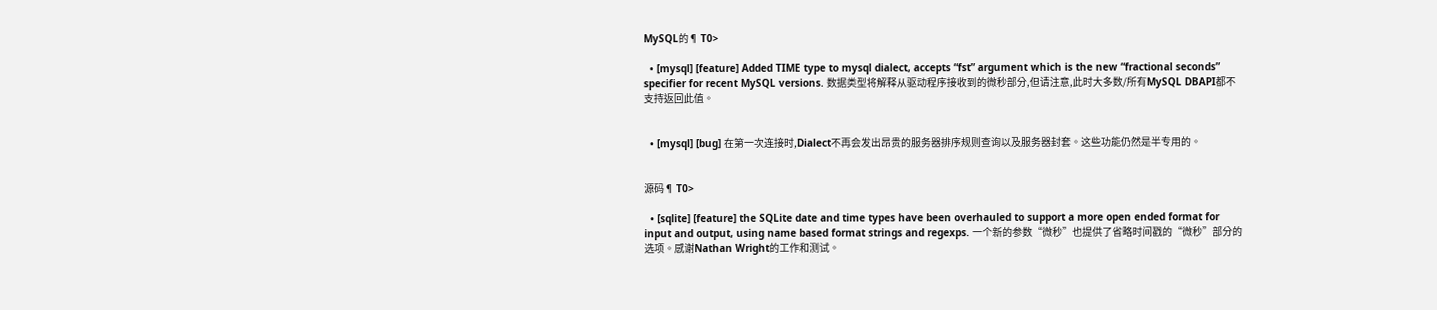MySQL的¶ T0>

  • [mysql] [feature] Added TIME type to mysql dialect, accepts “fst” argument which is the new “fractional seconds” specifier for recent MySQL versions. 数据类型将解释从驱动程序接收到的微秒部分,但请注意,此时大多数/所有MySQL DBAPI都不支持返回此值。


  • [mysql] [bug] 在第一次连接时,Dialect不再会发出昂贵的服务器排序规则查询以及服务器封套。这些功能仍然是半专用的。


源码¶ T0>

  • [sqlite] [feature] the SQLite date and time types have been overhauled to support a more open ended format for input and output, using name based format strings and regexps. 一个新的参数“微秒”也提供了省略时间戳的“微秒”部分的选项。感谢Nathan Wright的工作和测试。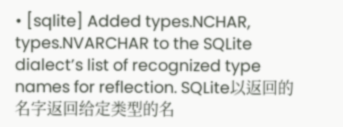• [sqlite] Added types.NCHAR, types.NVARCHAR to the SQLite dialect’s list of recognized type names for reflection. SQLite以返回的名字返回给定类型的名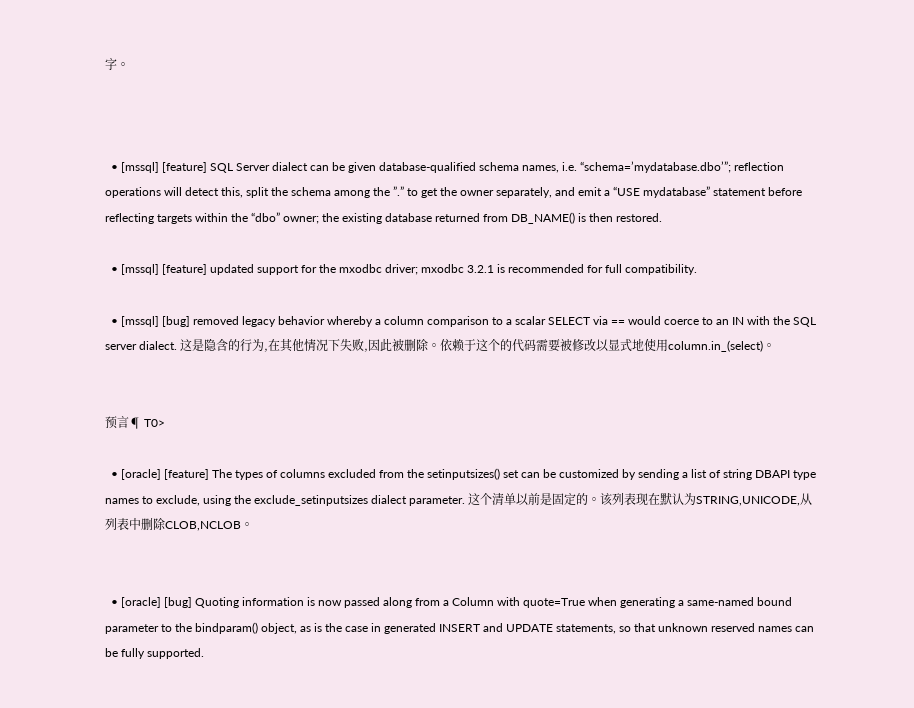字。



  • [mssql] [feature] SQL Server dialect can be given database-qualified schema names, i.e. “schema=’mydatabase.dbo’”; reflection operations will detect this, split the schema among the ”.” to get the owner separately, and emit a “USE mydatabase” statement before reflecting targets within the “dbo” owner; the existing database returned from DB_NAME() is then restored.

  • [mssql] [feature] updated support for the mxodbc driver; mxodbc 3.2.1 is recommended for full compatibility.

  • [mssql] [bug] removed legacy behavior whereby a column comparison to a scalar SELECT via == would coerce to an IN with the SQL server dialect. 这是隐含的行为,在其他情况下失败,因此被删除。依赖于这个的代码需要被修改以显式地使用column.in_(select)。


预言¶ T0>

  • [oracle] [feature] The types of columns excluded from the setinputsizes() set can be customized by sending a list of string DBAPI type names to exclude, using the exclude_setinputsizes dialect parameter. 这个清单以前是固定的。该列表现在默认为STRING,UNICODE,从列表中删除CLOB,NCLOB。


  • [oracle] [bug] Quoting information is now passed along from a Column with quote=True when generating a same-named bound parameter to the bindparam() object, as is the case in generated INSERT and UPDATE statements, so that unknown reserved names can be fully supported.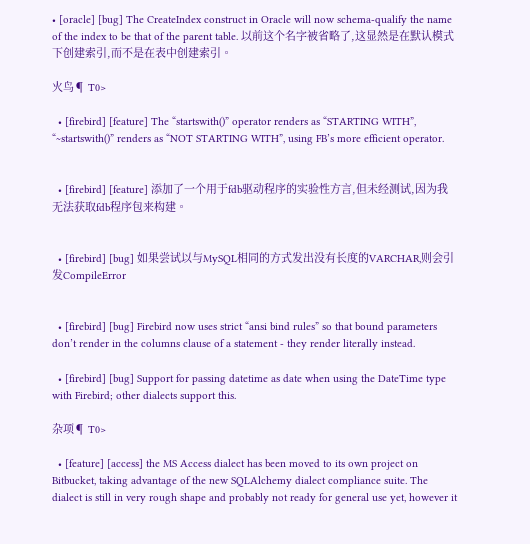• [oracle] [bug] The CreateIndex construct in Oracle will now schema-qualify the name of the index to be that of the parent table. 以前这个名字被省略了,这显然是在默认模式下创建索引,而不是在表中创建索引。

火鸟¶ T0>

  • [firebird] [feature] The “startswith()” operator renders as “STARTING WITH”, “~startswith()” renders as “NOT STARTING WITH”, using FB’s more efficient operator.


  • [firebird] [feature] 添加了一个用于fdb驱动程序的实验性方言,但未经测试,因为我无法获取fdb程序包来构建。


  • [firebird] [bug] 如果尝试以与MySQL相同的方式发出没有长度的VARCHAR,则会引发CompileError


  • [firebird] [bug] Firebird now uses strict “ansi bind rules” so that bound parameters don’t render in the columns clause of a statement - they render literally instead.

  • [firebird] [bug] Support for passing datetime as date when using the DateTime type with Firebird; other dialects support this.

杂项¶ T0>

  • [feature] [access] the MS Access dialect has been moved to its own project on Bitbucket, taking advantage of the new SQLAlchemy dialect compliance suite. The dialect is still in very rough shape and probably not ready for general use yet, however it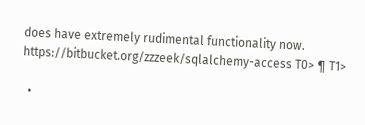does have extremely rudimental functionality now. https://bitbucket.org/zzzeek/sqlalchemy-access T0> ¶ T1>

  •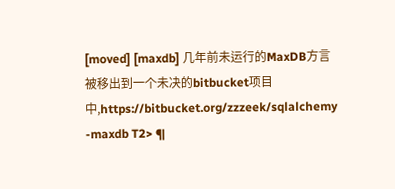[moved] [maxdb] 几年前未运行的MaxDB方言被移出到一个未决的bitbucket项目中,https://bitbucket.org/zzzeek/sqlalchemy -maxdb T2> ¶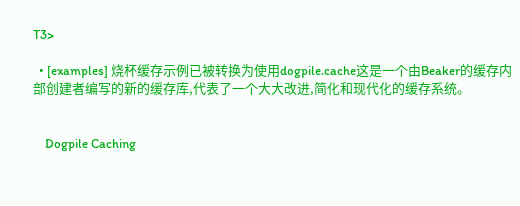T3>

  • [examples] 烧杯缓存示例已被转换为使用dogpile.cache这是一个由Beaker的缓存内部创建者编写的新的缓存库,代表了一个大大改进,简化和现代化的缓存系统。


    Dogpile Caching